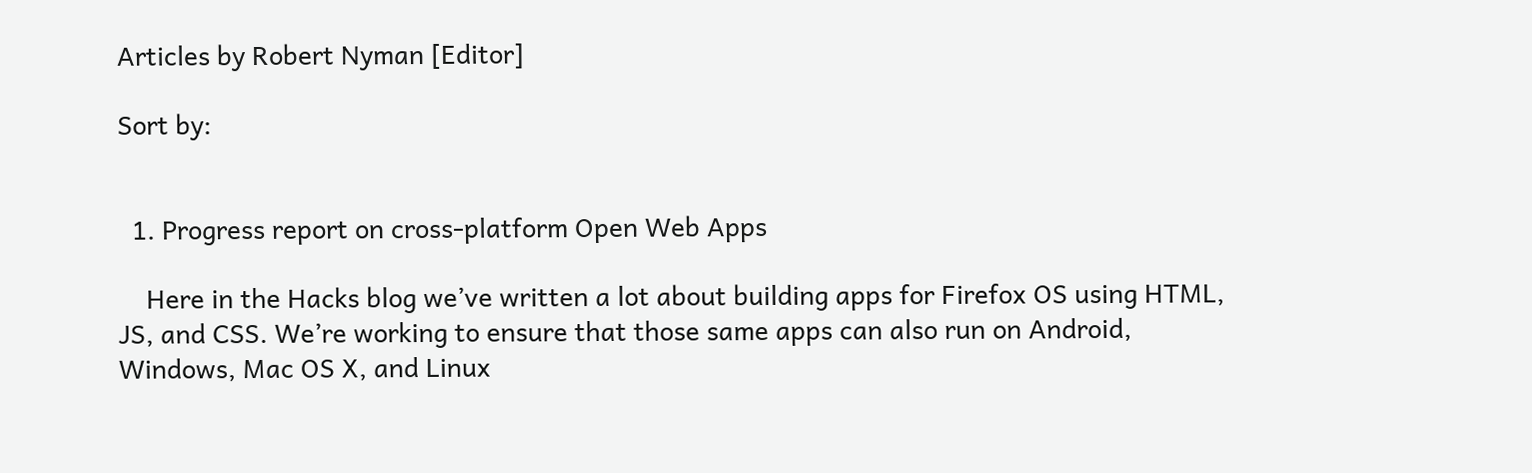Articles by Robert Nyman [Editor]

Sort by:


  1. Progress report on cross-platform Open Web Apps

    Here in the Hacks blog we’ve written a lot about building apps for Firefox OS using HTML, JS, and CSS. We’re working to ensure that those same apps can also run on Android, Windows, Mac OS X, and Linux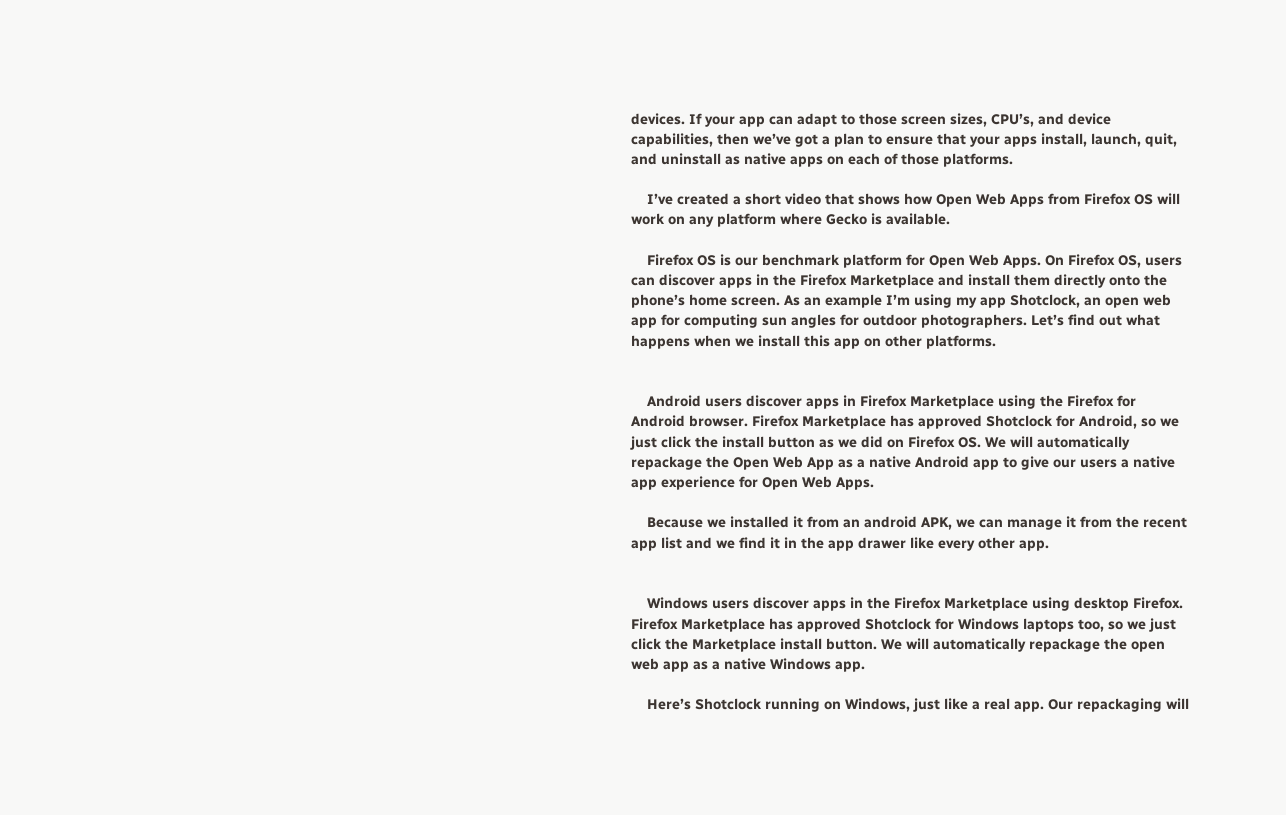devices. If your app can adapt to those screen sizes, CPU’s, and device capabilities, then we’ve got a plan to ensure that your apps install, launch, quit, and uninstall as native apps on each of those platforms.

    I’ve created a short video that shows how Open Web Apps from Firefox OS will work on any platform where Gecko is available.

    Firefox OS is our benchmark platform for Open Web Apps. On Firefox OS, users can discover apps in the Firefox Marketplace and install them directly onto the phone’s home screen. As an example I’m using my app Shotclock, an open web app for computing sun angles for outdoor photographers. Let’s find out what happens when we install this app on other platforms.


    Android users discover apps in Firefox Marketplace using the Firefox for Android browser. Firefox Marketplace has approved Shotclock for Android, so we just click the install button as we did on Firefox OS. We will automatically repackage the Open Web App as a native Android app to give our users a native app experience for Open Web Apps.

    Because we installed it from an android APK, we can manage it from the recent app list and we find it in the app drawer like every other app.


    Windows users discover apps in the Firefox Marketplace using desktop Firefox. Firefox Marketplace has approved Shotclock for Windows laptops too, so we just click the Marketplace install button. We will automatically repackage the open web app as a native Windows app.

    Here’s Shotclock running on Windows, just like a real app. Our repackaging will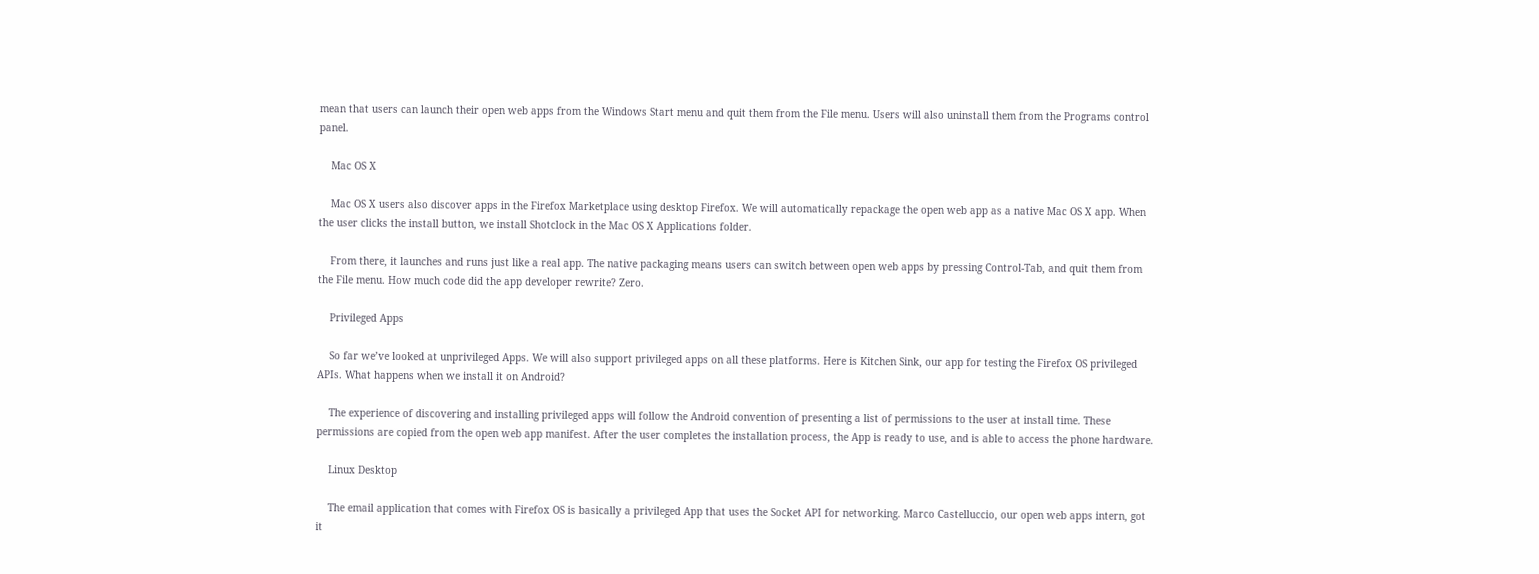mean that users can launch their open web apps from the Windows Start menu and quit them from the File menu. Users will also uninstall them from the Programs control panel.

    Mac OS X

    Mac OS X users also discover apps in the Firefox Marketplace using desktop Firefox. We will automatically repackage the open web app as a native Mac OS X app. When the user clicks the install button, we install Shotclock in the Mac OS X Applications folder.

    From there, it launches and runs just like a real app. The native packaging means users can switch between open web apps by pressing Control-Tab, and quit them from the File menu. How much code did the app developer rewrite? Zero.

    Privileged Apps

    So far we’ve looked at unprivileged Apps. We will also support privileged apps on all these platforms. Here is Kitchen Sink, our app for testing the Firefox OS privileged APIs. What happens when we install it on Android?

    The experience of discovering and installing privileged apps will follow the Android convention of presenting a list of permissions to the user at install time. These permissions are copied from the open web app manifest. After the user completes the installation process, the App is ready to use, and is able to access the phone hardware.

    Linux Desktop

    The email application that comes with Firefox OS is basically a privileged App that uses the Socket API for networking. Marco Castelluccio, our open web apps intern, got it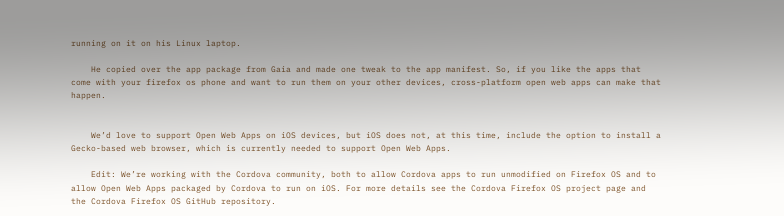running on it on his Linux laptop.

    He copied over the app package from Gaia and made one tweak to the app manifest. So, if you like the apps that come with your firefox os phone and want to run them on your other devices, cross-platform open web apps can make that happen.


    We’d love to support Open Web Apps on iOS devices, but iOS does not, at this time, include the option to install a Gecko-based web browser, which is currently needed to support Open Web Apps.

    Edit: We’re working with the Cordova community, both to allow Cordova apps to run unmodified on Firefox OS and to allow Open Web Apps packaged by Cordova to run on iOS. For more details see the Cordova Firefox OS project page and the Cordova Firefox OS GitHub repository.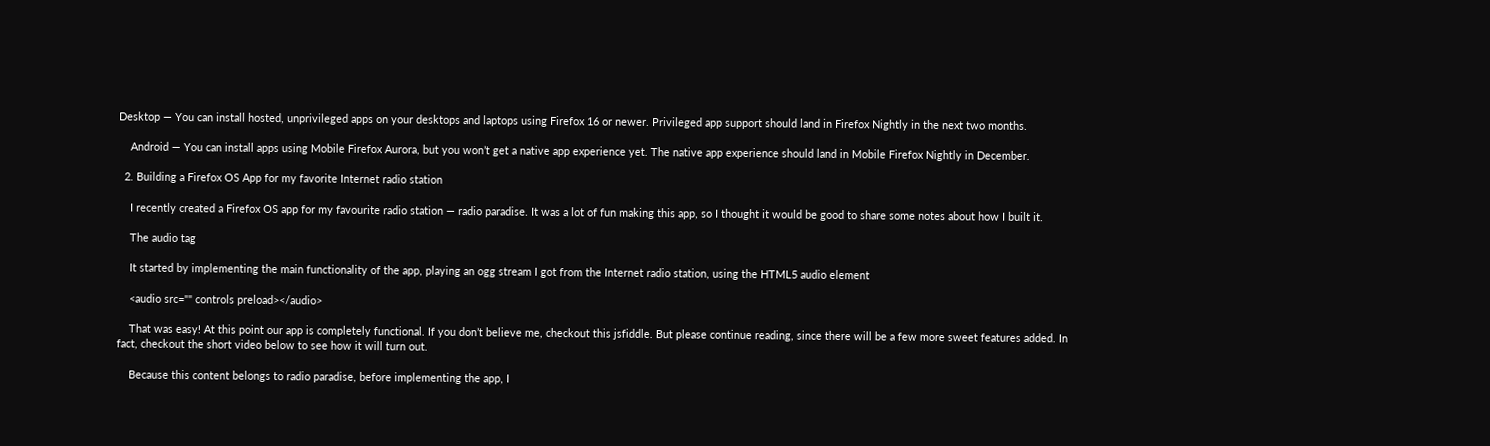Desktop — You can install hosted, unprivileged apps on your desktops and laptops using Firefox 16 or newer. Privileged app support should land in Firefox Nightly in the next two months.

    Android — You can install apps using Mobile Firefox Aurora, but you won’t get a native app experience yet. The native app experience should land in Mobile Firefox Nightly in December.

  2. Building a Firefox OS App for my favorite Internet radio station

    I recently created a Firefox OS app for my favourite radio station — radio paradise. It was a lot of fun making this app, so I thought it would be good to share some notes about how I built it.

    The audio tag

    It started by implementing the main functionality of the app, playing an ogg stream I got from the Internet radio station, using the HTML5 audio element

    <audio src="" controls preload></audio>

    That was easy! At this point our app is completely functional. If you don’t believe me, checkout this jsfiddle. But please continue reading, since there will be a few more sweet features added. In fact, checkout the short video below to see how it will turn out.

    Because this content belongs to radio paradise, before implementing the app, I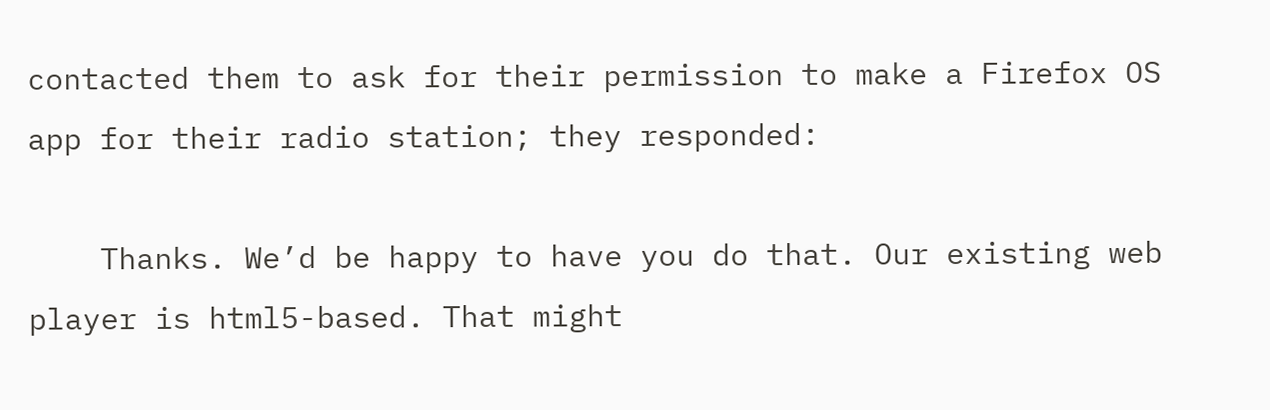contacted them to ask for their permission to make a Firefox OS app for their radio station; they responded:

    Thanks. We’d be happy to have you do that. Our existing web player is html5-based. That might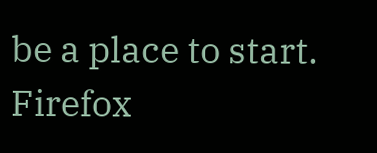be a place to start. Firefox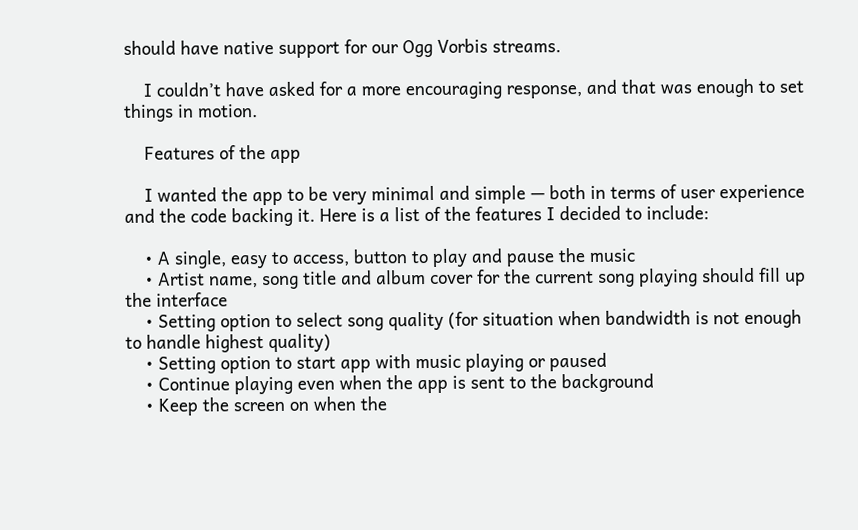should have native support for our Ogg Vorbis streams.

    I couldn’t have asked for a more encouraging response, and that was enough to set things in motion.

    Features of the app

    I wanted the app to be very minimal and simple — both in terms of user experience and the code backing it. Here is a list of the features I decided to include:

    • A single, easy to access, button to play and pause the music
    • Artist name, song title and album cover for the current song playing should fill up the interface
    • Setting option to select song quality (for situation when bandwidth is not enough to handle highest quality)
    • Setting option to start app with music playing or paused
    • Continue playing even when the app is sent to the background
    • Keep the screen on when the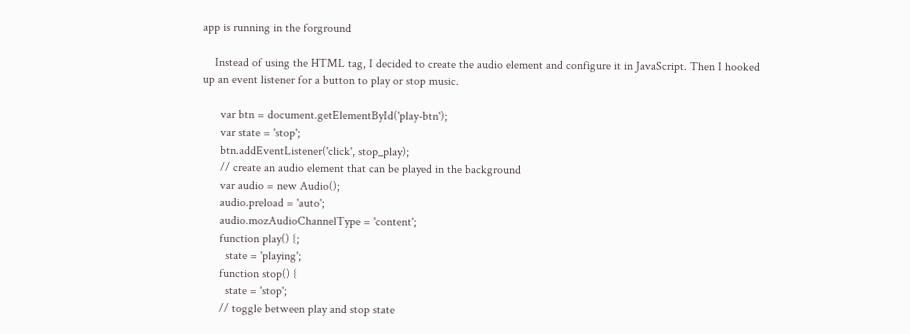app is running in the forground

    Instead of using the HTML tag, I decided to create the audio element and configure it in JavaScript. Then I hooked up an event listener for a button to play or stop music.

      var btn = document.getElementById('play-btn');
      var state = 'stop';
      btn.addEventListener('click', stop_play);
      // create an audio element that can be played in the background
      var audio = new Audio();
      audio.preload = 'auto';
      audio.mozAudioChannelType = 'content';
      function play() {;
        state = 'playing';
      function stop() {
        state = 'stop';
      // toggle between play and stop state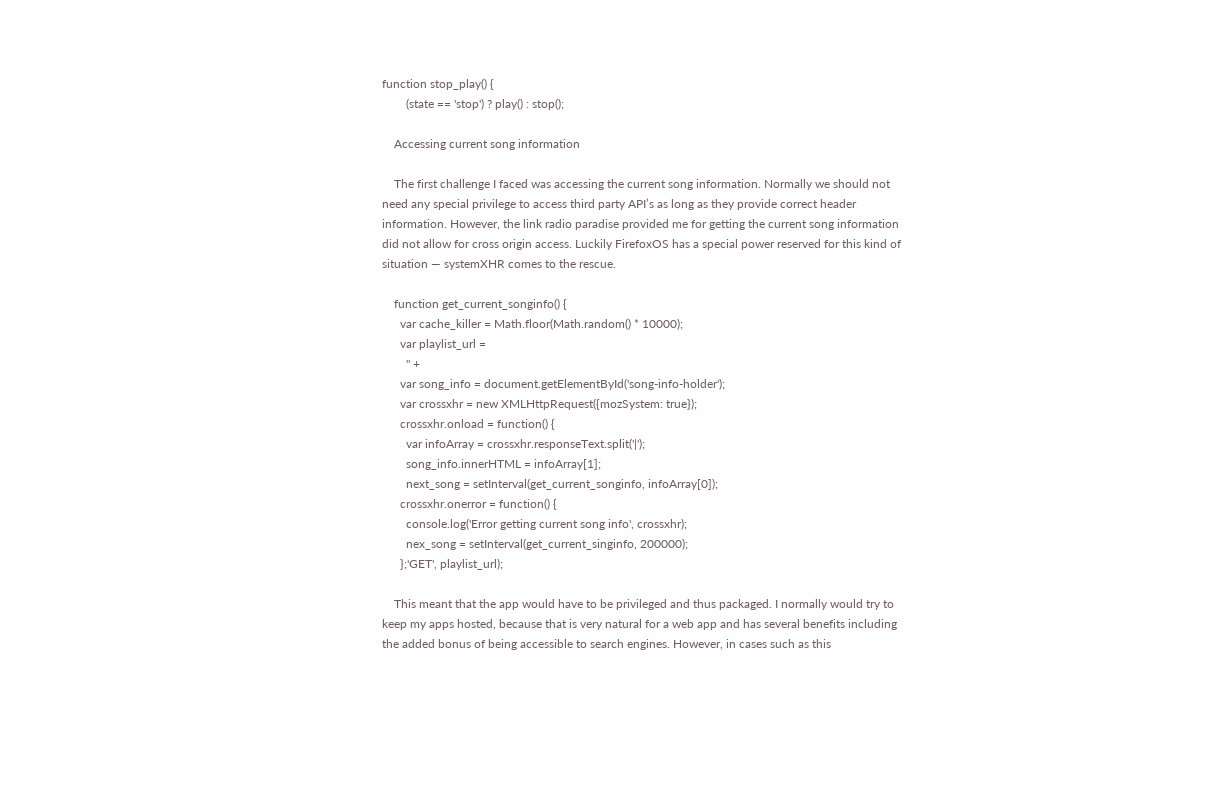function stop_play() {
        (state == 'stop') ? play() : stop();

    Accessing current song information

    The first challenge I faced was accessing the current song information. Normally we should not need any special privilege to access third party API’s as long as they provide correct header information. However, the link radio paradise provided me for getting the current song information did not allow for cross origin access. Luckily FirefoxOS has a special power reserved for this kind of situation — systemXHR comes to the rescue.

    function get_current_songinfo() {
      var cache_killer = Math.floor(Math.random() * 10000);
      var playlist_url =
        '' +
      var song_info = document.getElementById('song-info-holder');
      var crossxhr = new XMLHttpRequest({mozSystem: true});
      crossxhr.onload = function() {
        var infoArray = crossxhr.responseText.split('|');
        song_info.innerHTML = infoArray[1];
        next_song = setInterval(get_current_songinfo, infoArray[0]);
      crossxhr.onerror = function() {
        console.log('Error getting current song info', crossxhr);
        nex_song = setInterval(get_current_singinfo, 200000);
      };'GET', playlist_url);

    This meant that the app would have to be privileged and thus packaged. I normally would try to keep my apps hosted, because that is very natural for a web app and has several benefits including the added bonus of being accessible to search engines. However, in cases such as this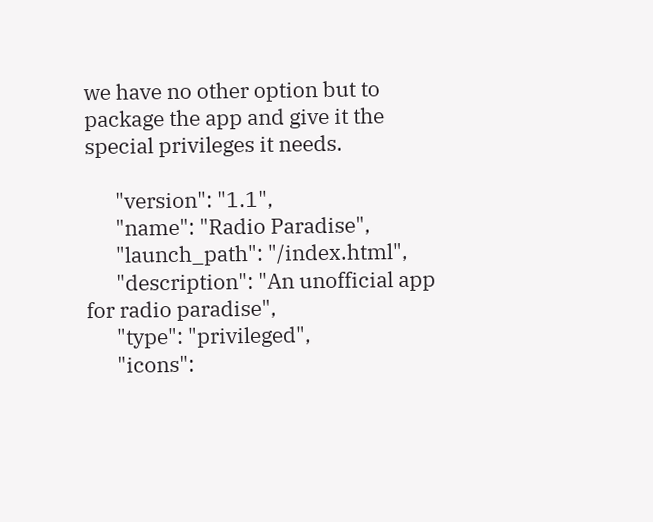we have no other option but to package the app and give it the special privileges it needs.

      "version": "1.1",
      "name": "Radio Paradise",
      "launch_path": "/index.html",
      "description": "An unofficial app for radio paradise",
      "type": "privileged",
      "icons":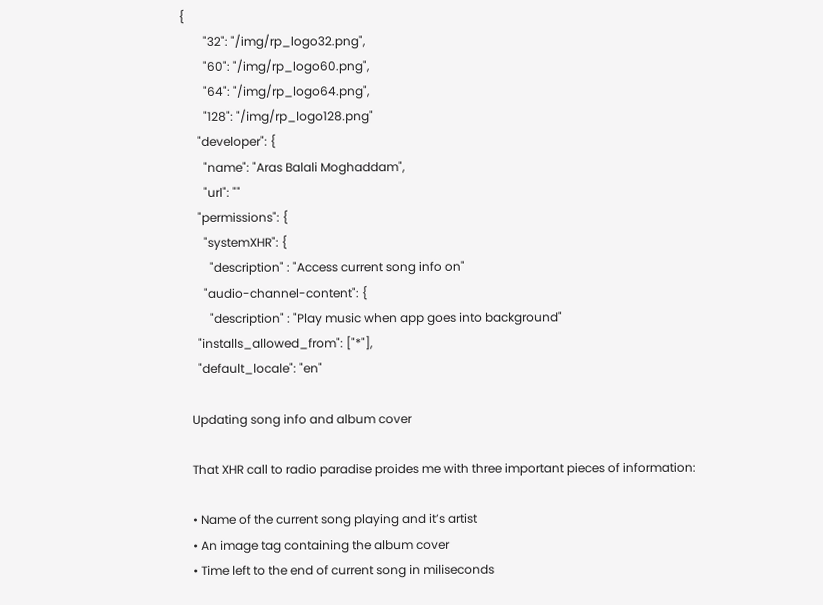{
        "32": "/img/rp_logo32.png",
        "60": "/img/rp_logo60.png",
        "64": "/img/rp_logo64.png",
        "128": "/img/rp_logo128.png"
      "developer": {
        "name": "Aras Balali Moghaddam",
        "url": ""
      "permissions": {
        "systemXHR": {
          "description" : "Access current song info on"
        "audio-channel-content": {
          "description" : "Play music when app goes into background"
      "installs_allowed_from": ["*"],
      "default_locale": "en"

    Updating song info and album cover

    That XHR call to radio paradise proides me with three important pieces of information:

    • Name of the current song playing and it’s artist
    • An image tag containing the album cover
    • Time left to the end of current song in miliseconds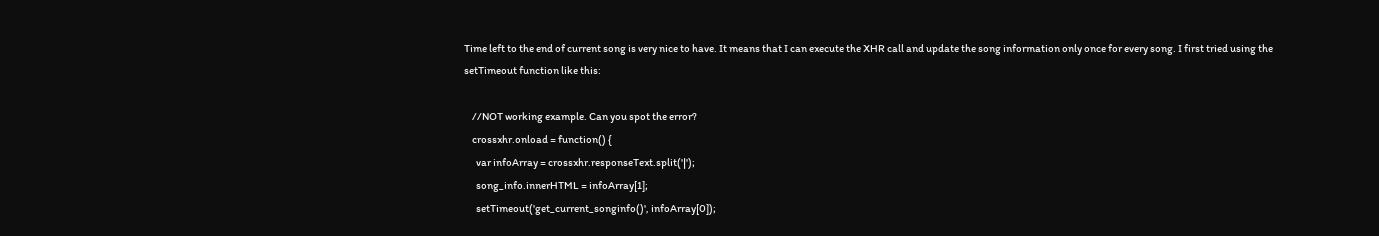Time left to the end of current song is very nice to have. It means that I can execute the XHR call and update the song information only once for every song. I first tried using the setTimeout function like this:

    //NOT working example. Can you spot the error?
    crossxhr.onload = function() {
      var infoArray = crossxhr.responseText.split('|');
      song_info.innerHTML = infoArray[1];
      setTimeout('get_current_songinfo()', infoArray[0]);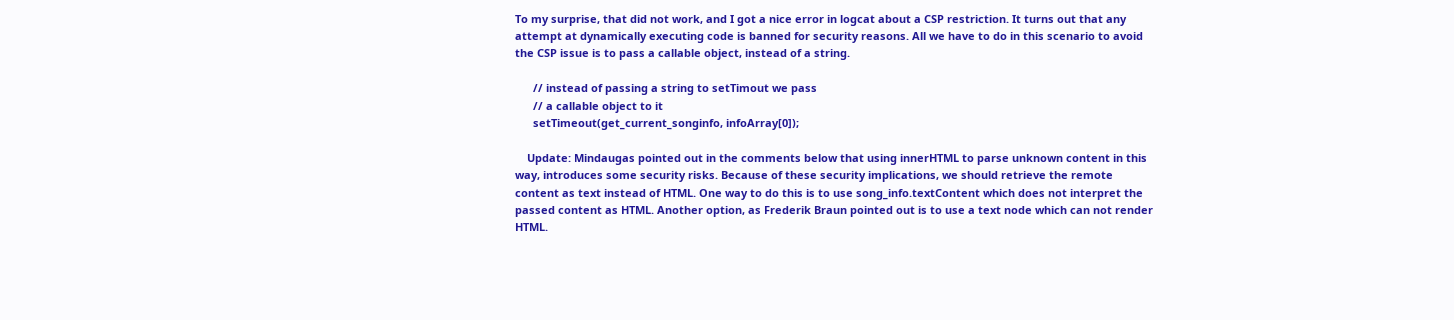To my surprise, that did not work, and I got a nice error in logcat about a CSP restriction. It turns out that any attempt at dynamically executing code is banned for security reasons. All we have to do in this scenario to avoid the CSP issue is to pass a callable object, instead of a string.

      // instead of passing a string to setTimout we pass
      // a callable object to it
      setTimeout(get_current_songinfo, infoArray[0]);

    Update: Mindaugas pointed out in the comments below that using innerHTML to parse unknown content in this way, introduces some security risks. Because of these security implications, we should retrieve the remote content as text instead of HTML. One way to do this is to use song_info.textContent which does not interpret the passed content as HTML. Another option, as Frederik Braun pointed out is to use a text node which can not render HTML.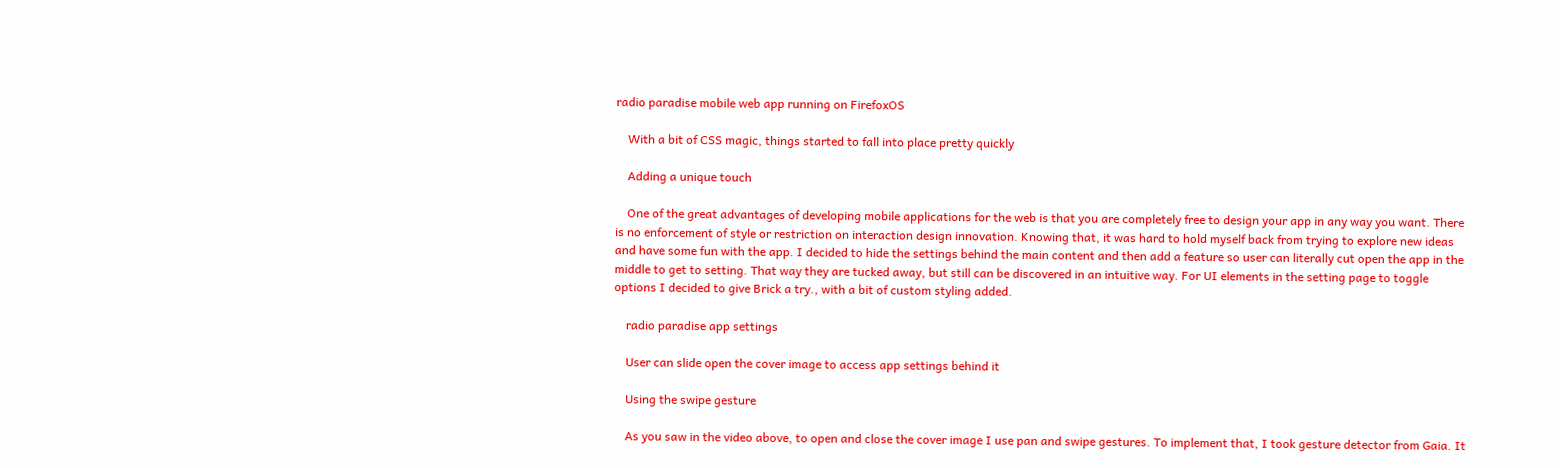radio paradise mobile web app running on FirefoxOS

    With a bit of CSS magic, things started to fall into place pretty quickly

    Adding a unique touch

    One of the great advantages of developing mobile applications for the web is that you are completely free to design your app in any way you want. There is no enforcement of style or restriction on interaction design innovation. Knowing that, it was hard to hold myself back from trying to explore new ideas and have some fun with the app. I decided to hide the settings behind the main content and then add a feature so user can literally cut open the app in the middle to get to setting. That way they are tucked away, but still can be discovered in an intuitive way. For UI elements in the setting page to toggle options I decided to give Brick a try., with a bit of custom styling added.

    radio paradise app settings

    User can slide open the cover image to access app settings behind it

    Using the swipe gesture

    As you saw in the video above, to open and close the cover image I use pan and swipe gestures. To implement that, I took gesture detector from Gaia. It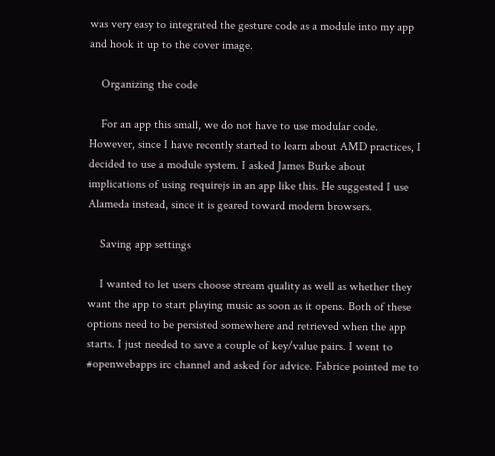was very easy to integrated the gesture code as a module into my app and hook it up to the cover image.

    Organizing the code

    For an app this small, we do not have to use modular code. However, since I have recently started to learn about AMD practices, I decided to use a module system. I asked James Burke about implications of using requirejs in an app like this. He suggested I use Alameda instead, since it is geared toward modern browsers.

    Saving app settings

    I wanted to let users choose stream quality as well as whether they want the app to start playing music as soon as it opens. Both of these options need to be persisted somewhere and retrieved when the app starts. I just needed to save a couple of key/value pairs. I went to #openwebapps irc channel and asked for advice. Fabrice pointed me to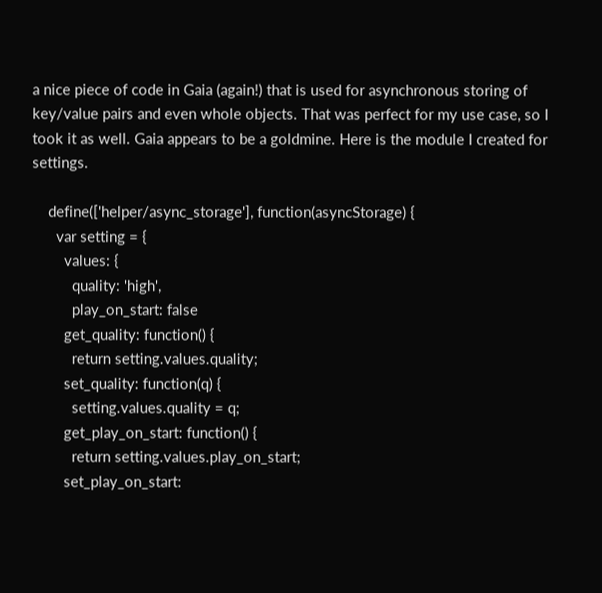a nice piece of code in Gaia (again!) that is used for asynchronous storing of key/value pairs and even whole objects. That was perfect for my use case, so I took it as well. Gaia appears to be a goldmine. Here is the module I created for settings.

    define(['helper/async_storage'], function(asyncStorage) {
      var setting = {
        values: {
          quality: 'high',
          play_on_start: false
        get_quality: function() {
          return setting.values.quality;
        set_quality: function(q) {
          setting.values.quality = q;
        get_play_on_start: function() {
          return setting.values.play_on_start;
        set_play_on_start: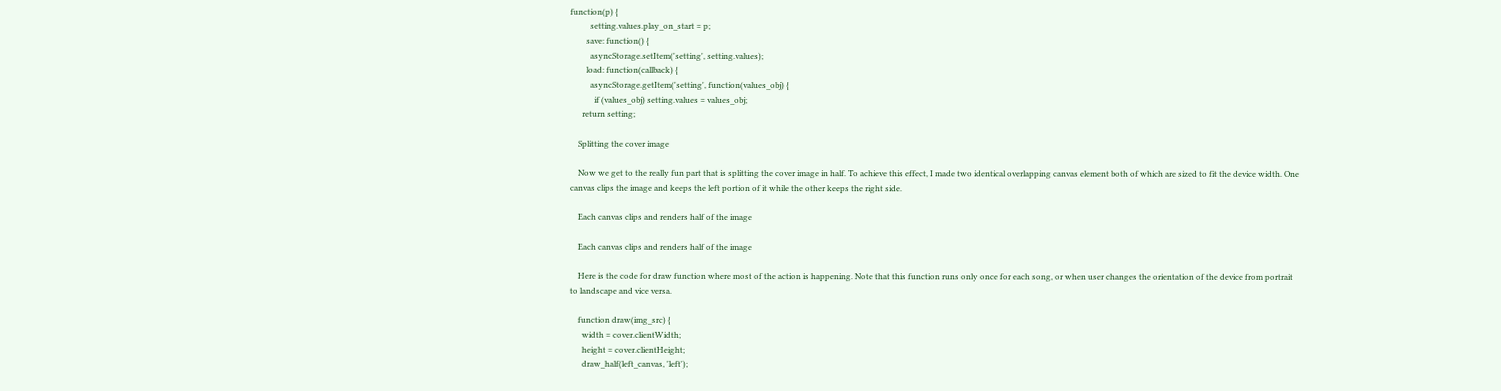function(p) {
          setting.values.play_on_start = p;
        save: function() {
          asyncStorage.setItem('setting', setting.values);
        load: function(callback) {
          asyncStorage.getItem('setting', function(values_obj) {
            if (values_obj) setting.values = values_obj;
      return setting;

    Splitting the cover image

    Now we get to the really fun part that is splitting the cover image in half. To achieve this effect, I made two identical overlapping canvas element both of which are sized to fit the device width. One canvas clips the image and keeps the left portion of it while the other keeps the right side.

    Each canvas clips and renders half of the image

    Each canvas clips and renders half of the image

    Here is the code for draw function where most of the action is happening. Note that this function runs only once for each song, or when user changes the orientation of the device from portrait to landscape and vice versa.

    function draw(img_src) {
      width = cover.clientWidth;
      height = cover.clientHeight;
      draw_half(left_canvas, 'left');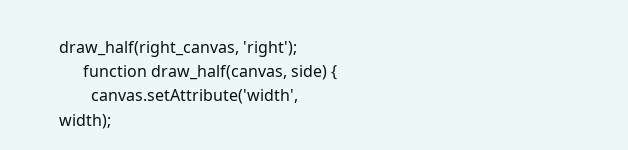draw_half(right_canvas, 'right');
      function draw_half(canvas, side) {
        canvas.setAttribute('width', width);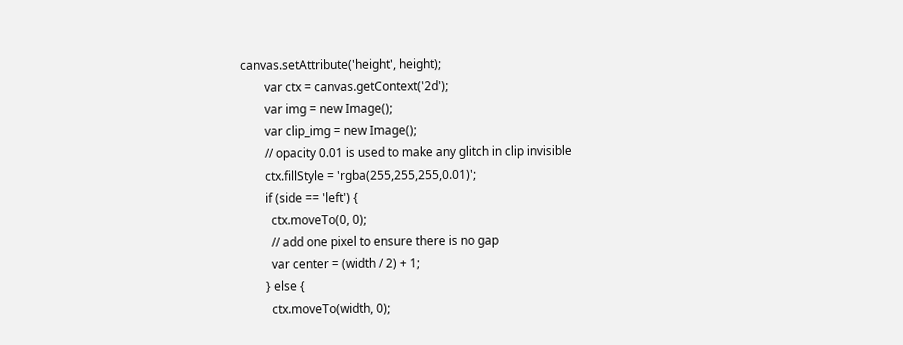canvas.setAttribute('height', height);
        var ctx = canvas.getContext('2d');
        var img = new Image();
        var clip_img = new Image();
        // opacity 0.01 is used to make any glitch in clip invisible
        ctx.fillStyle = 'rgba(255,255,255,0.01)';
        if (side == 'left') {
          ctx.moveTo(0, 0);
          // add one pixel to ensure there is no gap
          var center = (width / 2) + 1;
        } else {
          ctx.moveTo(width, 0);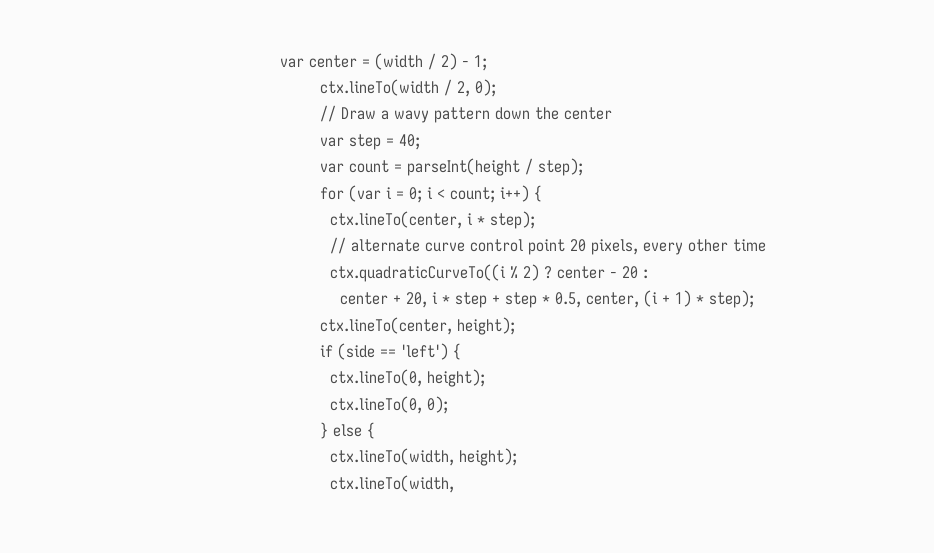var center = (width / 2) - 1;
        ctx.lineTo(width / 2, 0);
        // Draw a wavy pattern down the center
        var step = 40;
        var count = parseInt(height / step);
        for (var i = 0; i < count; i++) {
          ctx.lineTo(center, i * step);
          // alternate curve control point 20 pixels, every other time
          ctx.quadraticCurveTo((i % 2) ? center - 20 :
            center + 20, i * step + step * 0.5, center, (i + 1) * step);
        ctx.lineTo(center, height);
        if (side == 'left') {
          ctx.lineTo(0, height);
          ctx.lineTo(0, 0);
        } else {
          ctx.lineTo(width, height);
          ctx.lineTo(width,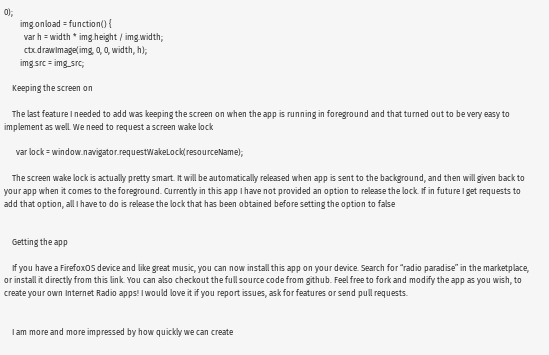0);
        img.onload = function() {
          var h = width * img.height / img.width;
          ctx.drawImage(img, 0, 0, width, h);
        img.src = img_src;

    Keeping the screen on

    The last feature I needed to add was keeping the screen on when the app is running in foreground and that turned out to be very easy to implement as well. We need to request a screen wake lock

      var lock = window.navigator.requestWakeLock(resourceName);

    The screen wake lock is actually pretty smart. It will be automatically released when app is sent to the background, and then will given back to your app when it comes to the foreground. Currently in this app I have not provided an option to release the lock. If in future I get requests to add that option, all I have to do is release the lock that has been obtained before setting the option to false


    Getting the app

    If you have a FirefoxOS device and like great music, you can now install this app on your device. Search for “radio paradise” in the marketplace, or install it directly from this link. You can also checkout the full source code from github. Feel free to fork and modify the app as you wish, to create your own Internet Radio apps! I would love it if you report issues, ask for features or send pull requests.


    I am more and more impressed by how quickly we can create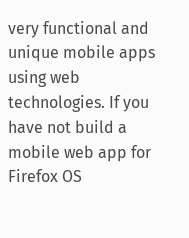very functional and unique mobile apps using web technologies. If you have not build a mobile web app for Firefox OS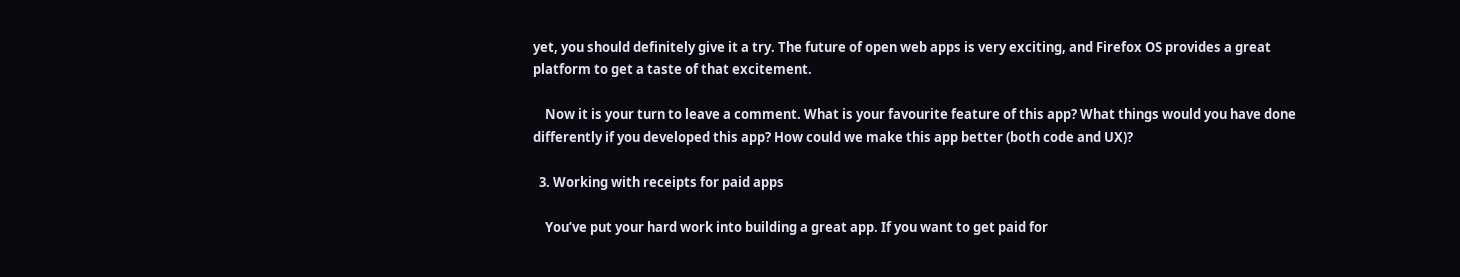yet, you should definitely give it a try. The future of open web apps is very exciting, and Firefox OS provides a great platform to get a taste of that excitement.

    Now it is your turn to leave a comment. What is your favourite feature of this app? What things would you have done differently if you developed this app? How could we make this app better (both code and UX)?

  3. Working with receipts for paid apps

    You’ve put your hard work into building a great app. If you want to get paid for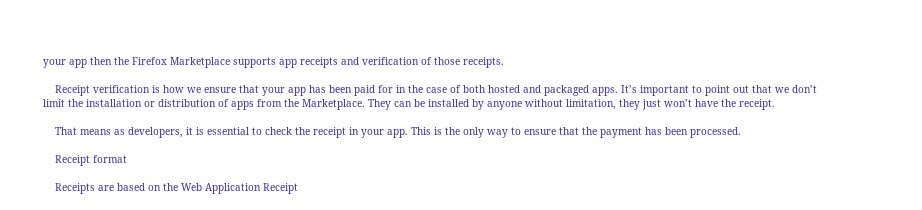your app then the Firefox Marketplace supports app receipts and verification of those receipts.

    Receipt verification is how we ensure that your app has been paid for in the case of both hosted and packaged apps. It’s important to point out that we don’t limit the installation or distribution of apps from the Marketplace. They can be installed by anyone without limitation, they just won’t have the receipt.

    That means as developers, it is essential to check the receipt in your app. This is the only way to ensure that the payment has been processed.

    Receipt format

    Receipts are based on the Web Application Receipt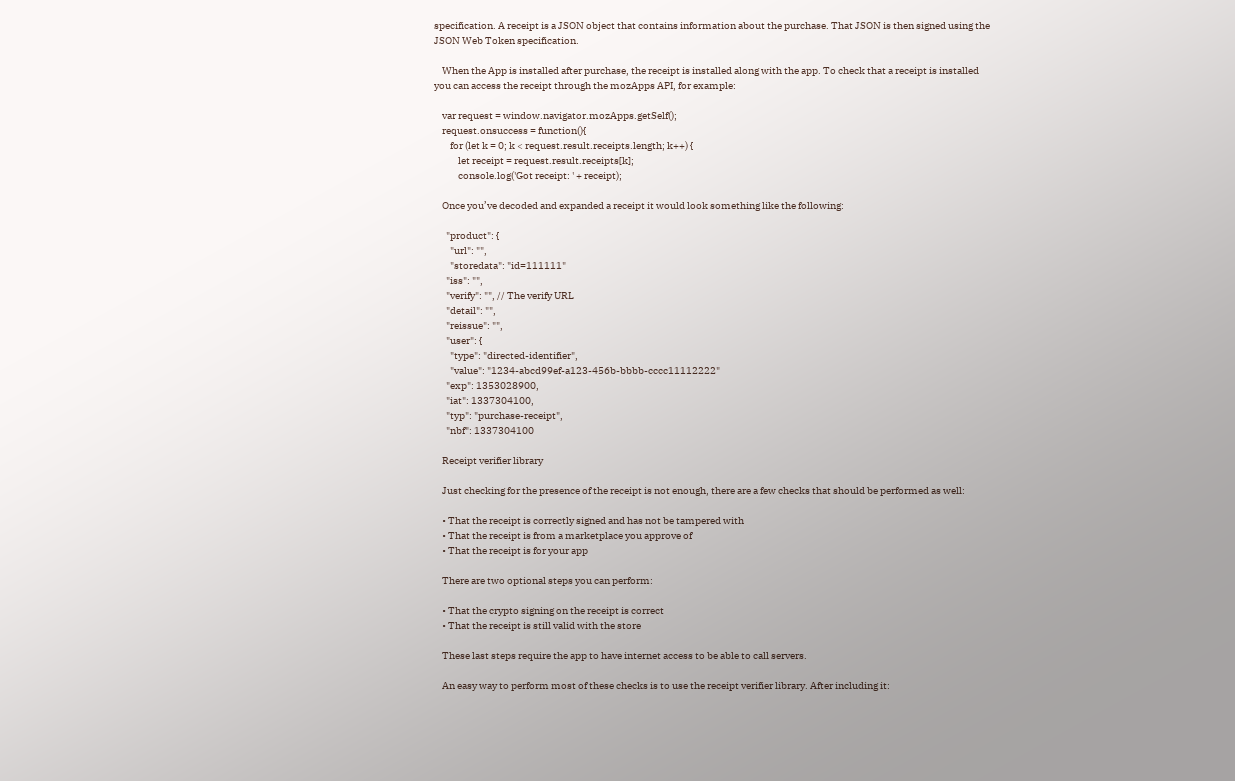specification. A receipt is a JSON object that contains information about the purchase. That JSON is then signed using the JSON Web Token specification.

    When the App is installed after purchase, the receipt is installed along with the app. To check that a receipt is installed you can access the receipt through the mozApps API, for example:

    var request = window.navigator.mozApps.getSelf();
    request.onsuccess = function(){
        for (let k = 0; k < request.result.receipts.length; k++) {
            let receipt = request.result.receipts[k];
            console.log('Got receipt: ' + receipt);

    Once you’ve decoded and expanded a receipt it would look something like the following:

      "product": {
        "url": "",
        "storedata": "id=111111"
      "iss": "",
      "verify": "", // The verify URL
      "detail": "",
      "reissue": "",
      "user": {
        "type": "directed-identifier",
        "value": "1234-abcd99ef-a123-456b-bbbb-cccc11112222"
      "exp": 1353028900,
      "iat": 1337304100,
      "typ": "purchase-receipt",
      "nbf": 1337304100

    Receipt verifier library

    Just checking for the presence of the receipt is not enough, there are a few checks that should be performed as well:

    • That the receipt is correctly signed and has not be tampered with
    • That the receipt is from a marketplace you approve of
    • That the receipt is for your app

    There are two optional steps you can perform:

    • That the crypto signing on the receipt is correct
    • That the receipt is still valid with the store

    These last steps require the app to have internet access to be able to call servers.

    An easy way to perform most of these checks is to use the receipt verifier library. After including it: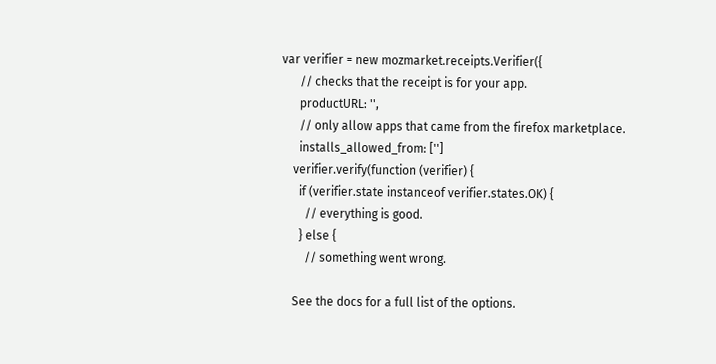var verifier = new mozmarket.receipts.Verifier({
      // checks that the receipt is for your app.
      productURL: '',
      // only allow apps that came from the firefox marketplace.
      installs_allowed_from: ['']
    verifier.verify(function (verifier) {
      if (verifier.state instanceof verifier.states.OK) {
        // everything is good.
      } else {
        // something went wrong.

    See the docs for a full list of the options.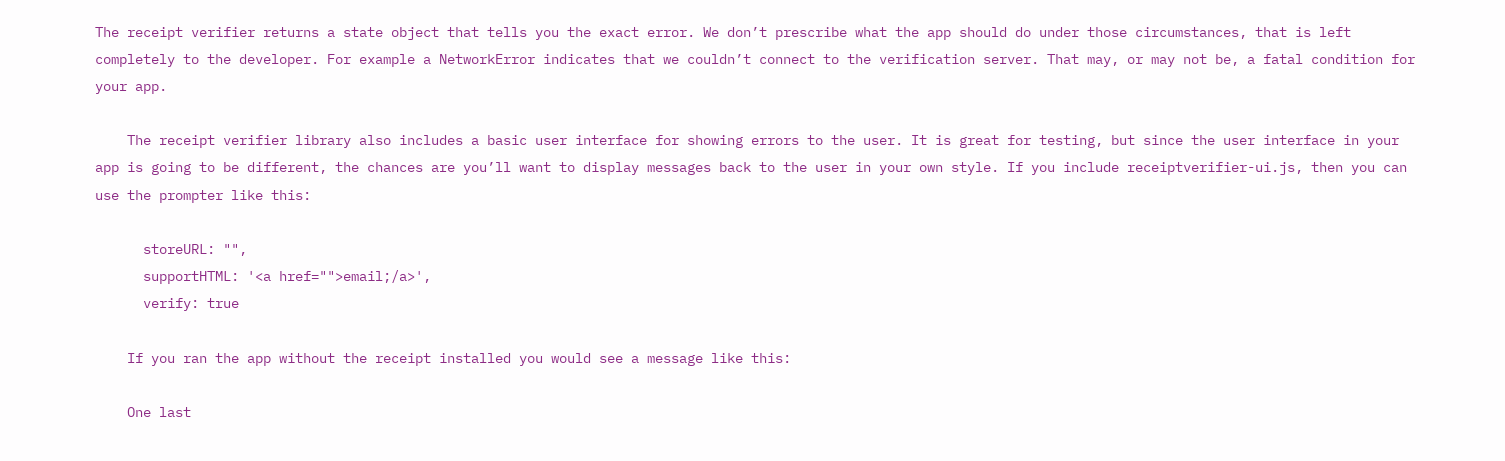The receipt verifier returns a state object that tells you the exact error. We don’t prescribe what the app should do under those circumstances, that is left completely to the developer. For example a NetworkError indicates that we couldn’t connect to the verification server. That may, or may not be, a fatal condition for your app.

    The receipt verifier library also includes a basic user interface for showing errors to the user. It is great for testing, but since the user interface in your app is going to be different, the chances are you’ll want to display messages back to the user in your own style. If you include receiptverifier-ui.js, then you can use the prompter like this:

      storeURL: "",
      supportHTML: '<a href="">email;/a>',
      verify: true

    If you ran the app without the receipt installed you would see a message like this:

    One last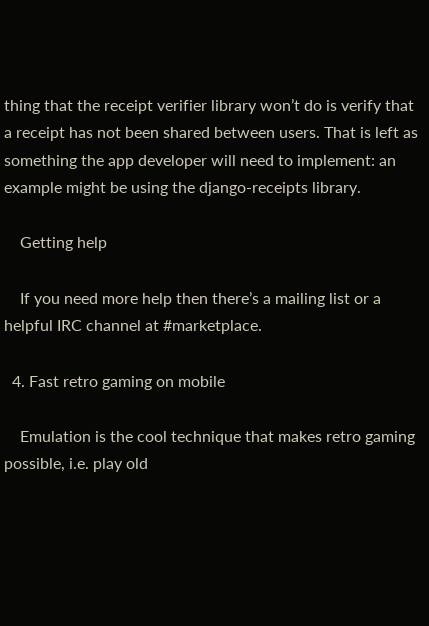thing that the receipt verifier library won’t do is verify that a receipt has not been shared between users. That is left as something the app developer will need to implement: an example might be using the django-receipts library.

    Getting help

    If you need more help then there’s a mailing list or a helpful IRC channel at #marketplace.

  4. Fast retro gaming on mobile

    Emulation is the cool technique that makes retro gaming possible, i.e. play old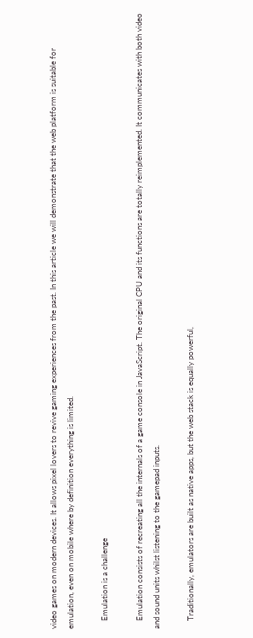video games on modern devices. It allows pixel lovers to revive gaming experiences from the past. In this article we will demonstrate that the web platform is suitable for emulation, even on mobile where by definition everything is limited.

    Emulation is a challenge

    Emulation consists of recreating all the internals of a game console in JavaScript. The original CPU and its functions are totally reimplemented. It communicates with both video and sound units whilst listening to the gamepad inputs.

    Traditionally, emulators are built as native apps, but the web stack is equally powerful,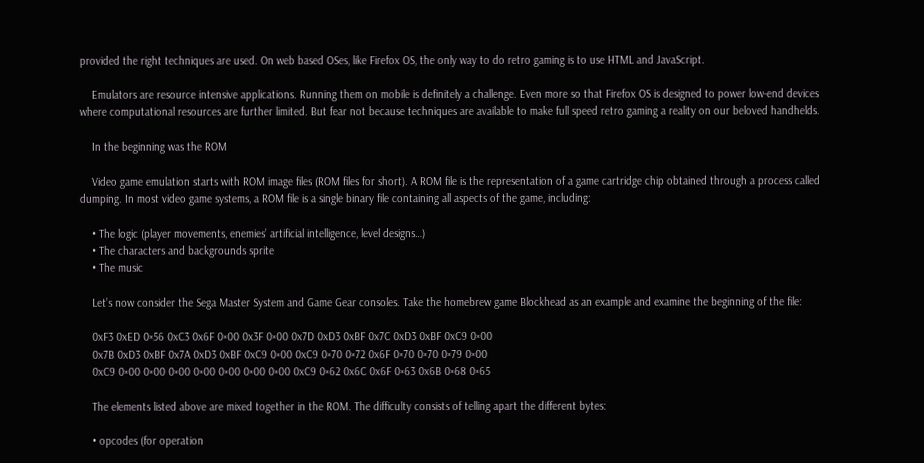provided the right techniques are used. On web based OSes, like Firefox OS, the only way to do retro gaming is to use HTML and JavaScript.

    Emulators are resource intensive applications. Running them on mobile is definitely a challenge. Even more so that Firefox OS is designed to power low-end devices where computational resources are further limited. But fear not because techniques are available to make full speed retro gaming a reality on our beloved handhelds.

    In the beginning was the ROM

    Video game emulation starts with ROM image files (ROM files for short). A ROM file is the representation of a game cartridge chip obtained through a process called dumping. In most video game systems, a ROM file is a single binary file containing all aspects of the game, including:

    • The logic (player movements, enemies’ artificial intelligence, level designs…)
    • The characters and backgrounds sprite
    • The music

    Let’s now consider the Sega Master System and Game Gear consoles. Take the homebrew game Blockhead as an example and examine the beginning of the file:

    0xF3 0xED 0×56 0xC3 0x6F 0×00 0x3F 0×00 0x7D 0xD3 0xBF 0x7C 0xD3 0xBF 0xC9 0×00
    0x7B 0xD3 0xBF 0x7A 0xD3 0xBF 0xC9 0×00 0xC9 0×70 0×72 0x6F 0×70 0×70 0×79 0×00
    0xC9 0×00 0×00 0×00 0×00 0×00 0×00 0×00 0xC9 0×62 0x6C 0x6F 0×63 0x6B 0×68 0×65

    The elements listed above are mixed together in the ROM. The difficulty consists of telling apart the different bytes:

    • opcodes (for operation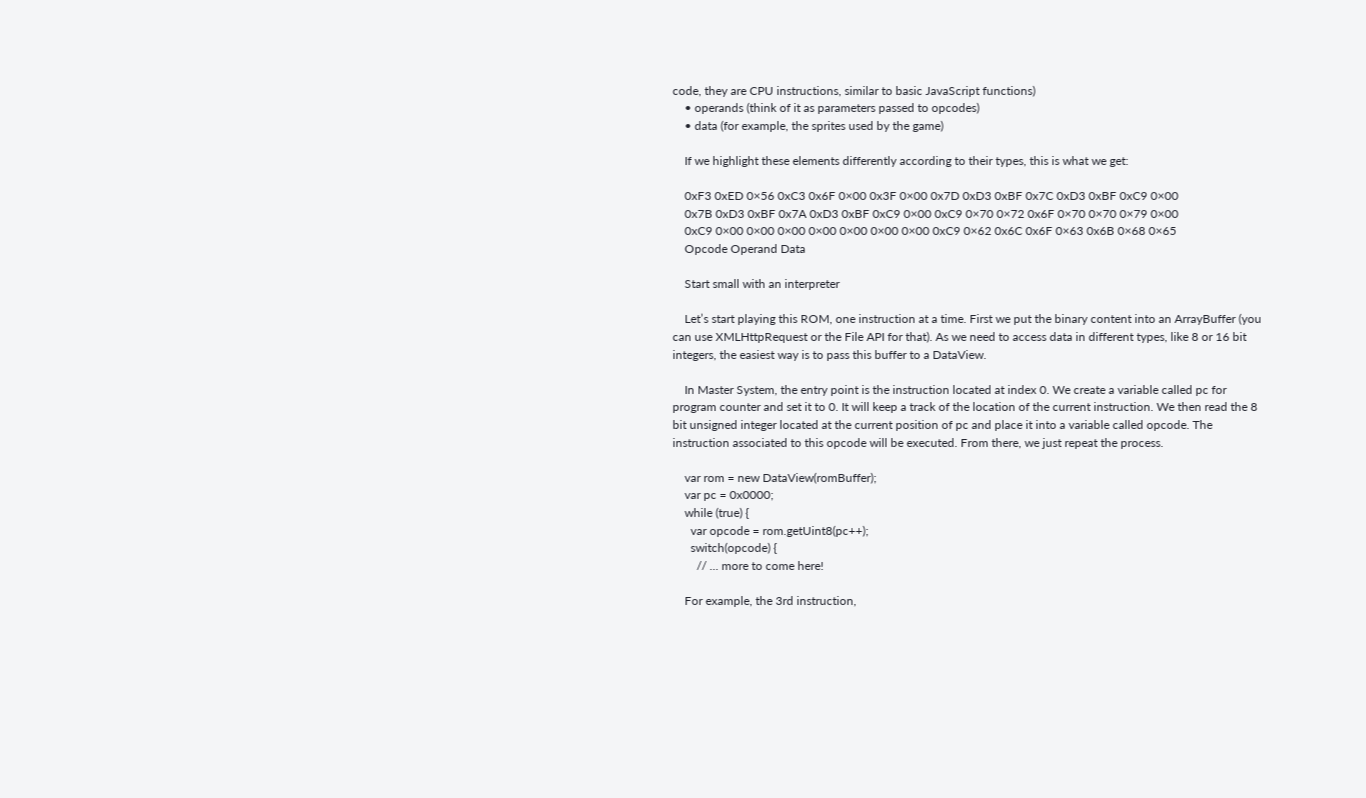code, they are CPU instructions, similar to basic JavaScript functions)
    • operands (think of it as parameters passed to opcodes)
    • data (for example, the sprites used by the game)

    If we highlight these elements differently according to their types, this is what we get:

    0xF3 0xED 0×56 0xC3 0x6F 0×00 0x3F 0×00 0x7D 0xD3 0xBF 0x7C 0xD3 0xBF 0xC9 0×00
    0x7B 0xD3 0xBF 0x7A 0xD3 0xBF 0xC9 0×00 0xC9 0×70 0×72 0x6F 0×70 0×70 0×79 0×00
    0xC9 0×00 0×00 0×00 0×00 0×00 0×00 0×00 0xC9 0×62 0x6C 0x6F 0×63 0x6B 0×68 0×65
    Opcode Operand Data

    Start small with an interpreter

    Let’s start playing this ROM, one instruction at a time. First we put the binary content into an ArrayBuffer (you can use XMLHttpRequest or the File API for that). As we need to access data in different types, like 8 or 16 bit integers, the easiest way is to pass this buffer to a DataView.

    In Master System, the entry point is the instruction located at index 0. We create a variable called pc for program counter and set it to 0. It will keep a track of the location of the current instruction. We then read the 8 bit unsigned integer located at the current position of pc and place it into a variable called opcode. The instruction associated to this opcode will be executed. From there, we just repeat the process.

    var rom = new DataView(romBuffer);
    var pc = 0x0000;
    while (true) {
      var opcode = rom.getUint8(pc++);
      switch(opcode) {
        // ... more to come here!

    For example, the 3rd instruction,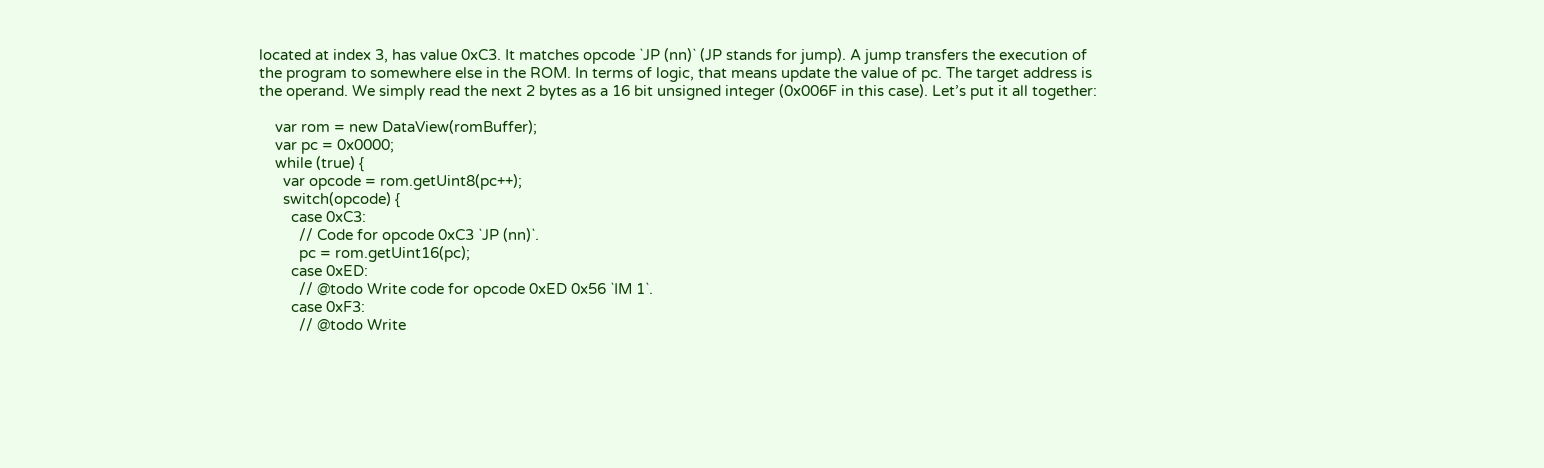located at index 3, has value 0xC3. It matches opcode `JP (nn)` (JP stands for jump). A jump transfers the execution of the program to somewhere else in the ROM. In terms of logic, that means update the value of pc. The target address is the operand. We simply read the next 2 bytes as a 16 bit unsigned integer (0x006F in this case). Let’s put it all together:

    var rom = new DataView(romBuffer);
    var pc = 0x0000;
    while (true) {
      var opcode = rom.getUint8(pc++);
      switch(opcode) {
        case 0xC3:
          // Code for opcode 0xC3 `JP (nn)`.
          pc = rom.getUint16(pc);
        case 0xED:
          // @todo Write code for opcode 0xED 0x56 `IM 1`.
        case 0xF3:
          // @todo Write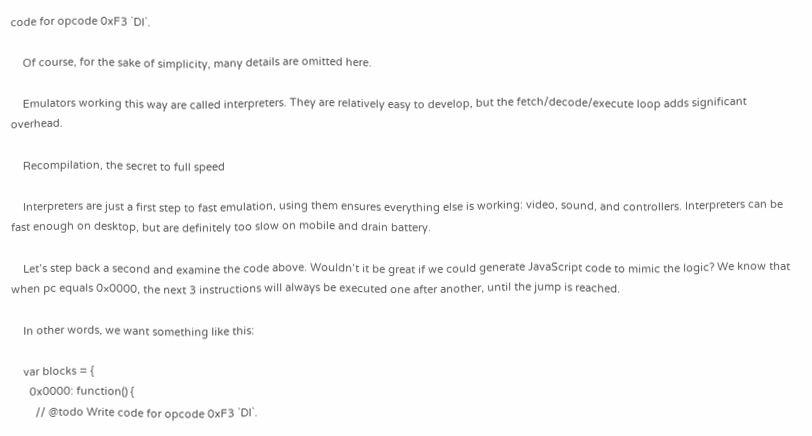code for opcode 0xF3 `DI`.

    Of course, for the sake of simplicity, many details are omitted here.

    Emulators working this way are called interpreters. They are relatively easy to develop, but the fetch/decode/execute loop adds significant overhead.

    Recompilation, the secret to full speed

    Interpreters are just a first step to fast emulation, using them ensures everything else is working: video, sound, and controllers. Interpreters can be fast enough on desktop, but are definitely too slow on mobile and drain battery.

    Let’s step back a second and examine the code above. Wouldn’t it be great if we could generate JavaScript code to mimic the logic? We know that when pc equals 0×0000, the next 3 instructions will always be executed one after another, until the jump is reached.

    In other words, we want something like this:

    var blocks = {
      0x0000: function() {
        // @todo Write code for opcode 0xF3 `DI`.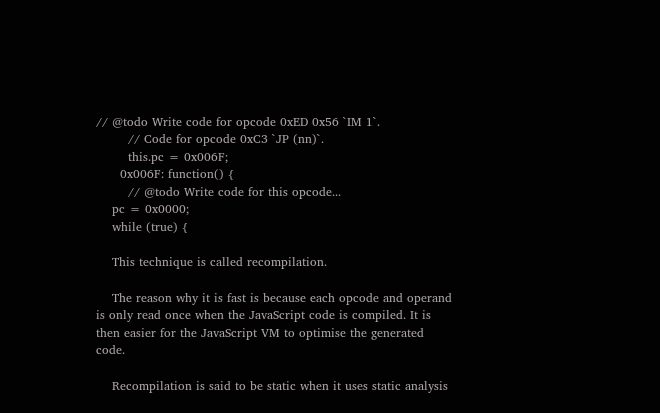// @todo Write code for opcode 0xED 0x56 `IM 1`.
        // Code for opcode 0xC3 `JP (nn)`.
        this.pc = 0x006F;
      0x006F: function() {
        // @todo Write code for this opcode...
    pc = 0x0000;
    while (true) {

    This technique is called recompilation.

    The reason why it is fast is because each opcode and operand is only read once when the JavaScript code is compiled. It is then easier for the JavaScript VM to optimise the generated code.

    Recompilation is said to be static when it uses static analysis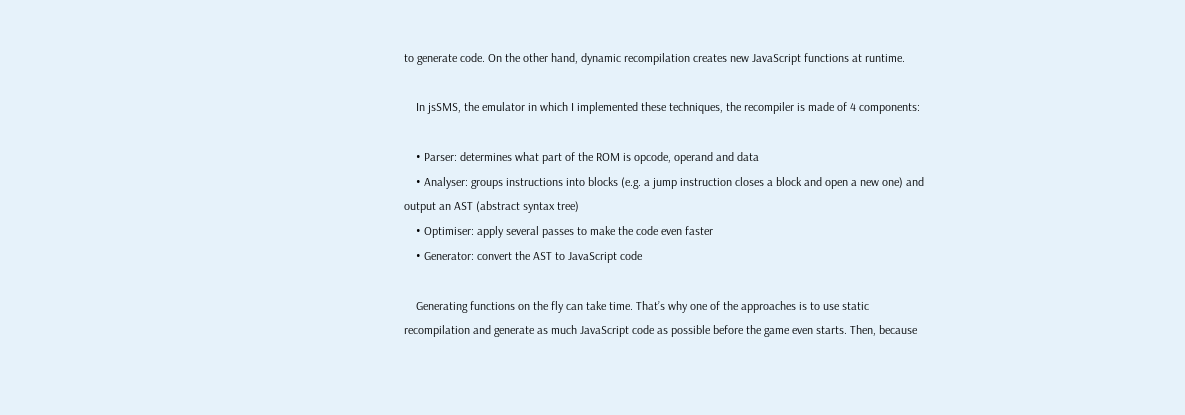to generate code. On the other hand, dynamic recompilation creates new JavaScript functions at runtime.

    In jsSMS, the emulator in which I implemented these techniques, the recompiler is made of 4 components:

    • Parser: determines what part of the ROM is opcode, operand and data
    • Analyser: groups instructions into blocks (e.g. a jump instruction closes a block and open a new one) and output an AST (abstract syntax tree)
    • Optimiser: apply several passes to make the code even faster
    • Generator: convert the AST to JavaScript code

    Generating functions on the fly can take time. That’s why one of the approaches is to use static recompilation and generate as much JavaScript code as possible before the game even starts. Then, because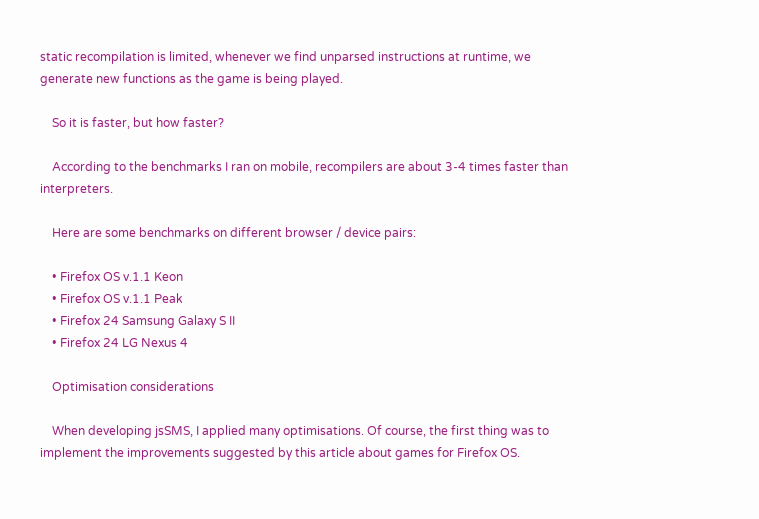static recompilation is limited, whenever we find unparsed instructions at runtime, we generate new functions as the game is being played.

    So it is faster, but how faster?

    According to the benchmarks I ran on mobile, recompilers are about 3-4 times faster than interpreters.

    Here are some benchmarks on different browser / device pairs:

    • Firefox OS v.1.1 Keon
    • Firefox OS v.1.1 Peak
    • Firefox 24 Samsung Galaxy S II
    • Firefox 24 LG Nexus 4

    Optimisation considerations

    When developing jsSMS, I applied many optimisations. Of course, the first thing was to implement the improvements suggested by this article about games for Firefox OS.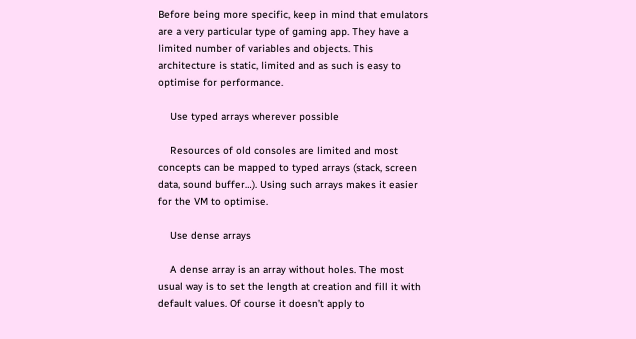Before being more specific, keep in mind that emulators are a very particular type of gaming app. They have a limited number of variables and objects. This architecture is static, limited and as such is easy to optimise for performance.

    Use typed arrays wherever possible

    Resources of old consoles are limited and most concepts can be mapped to typed arrays (stack, screen data, sound buffer…). Using such arrays makes it easier for the VM to optimise.

    Use dense arrays

    A dense array is an array without holes. The most usual way is to set the length at creation and fill it with default values. Of course it doesn’t apply to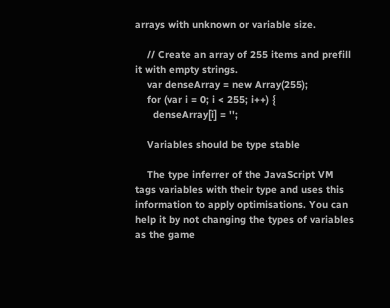arrays with unknown or variable size.

    // Create an array of 255 items and prefill it with empty strings.
    var denseArray = new Array(255);
    for (var i = 0; i < 255; i++) {
      denseArray[i] = '';

    Variables should be type stable

    The type inferrer of the JavaScript VM tags variables with their type and uses this information to apply optimisations. You can help it by not changing the types of variables as the game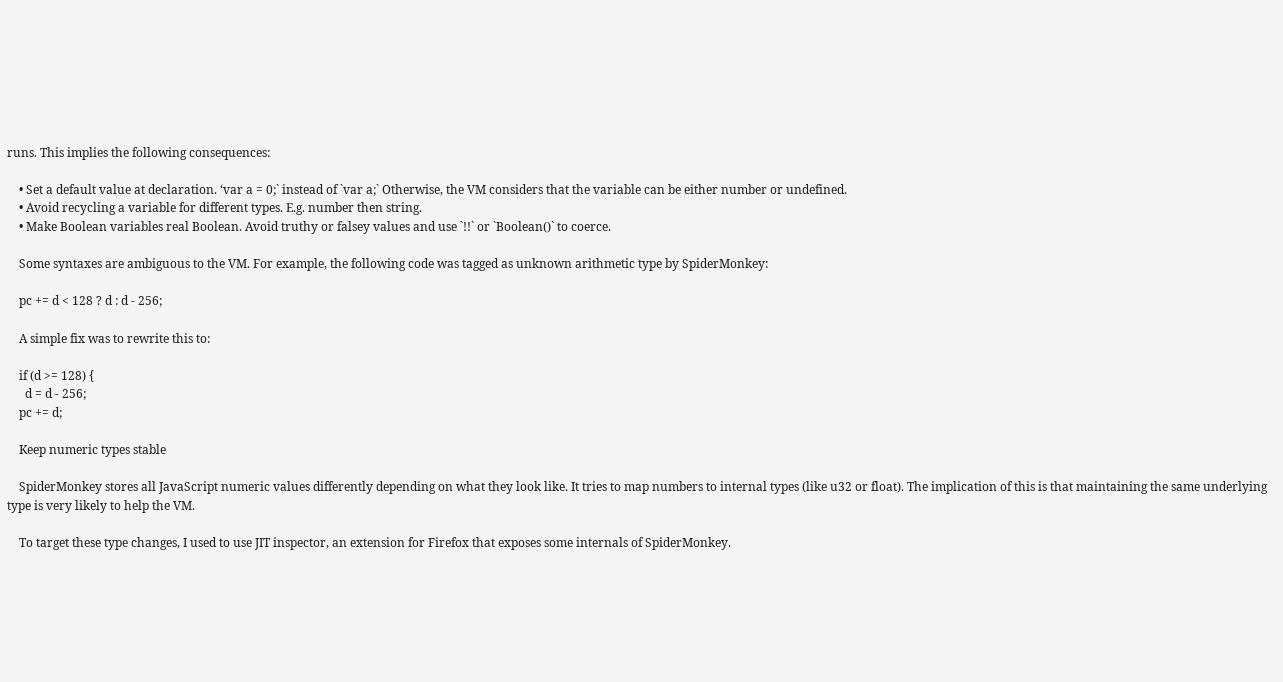runs. This implies the following consequences:

    • Set a default value at declaration. ‘var a = 0;` instead of `var a;` Otherwise, the VM considers that the variable can be either number or undefined.
    • Avoid recycling a variable for different types. E.g. number then string.
    • Make Boolean variables real Boolean. Avoid truthy or falsey values and use `!!` or `Boolean()` to coerce.

    Some syntaxes are ambiguous to the VM. For example, the following code was tagged as unknown arithmetic type by SpiderMonkey:

    pc += d < 128 ? d : d - 256;

    A simple fix was to rewrite this to:

    if (d >= 128) {
      d = d - 256;
    pc += d;

    Keep numeric types stable

    SpiderMonkey stores all JavaScript numeric values differently depending on what they look like. It tries to map numbers to internal types (like u32 or float). The implication of this is that maintaining the same underlying type is very likely to help the VM.

    To target these type changes, I used to use JIT inspector, an extension for Firefox that exposes some internals of SpiderMonkey.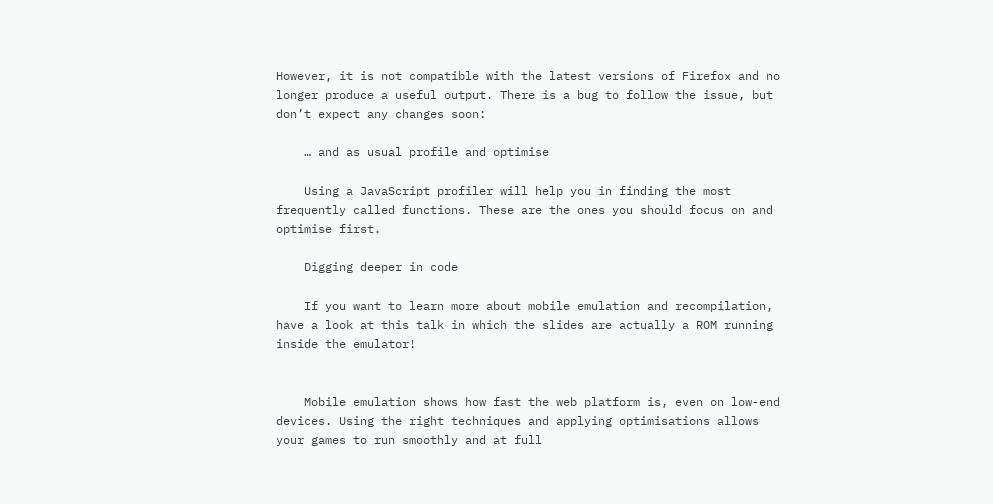However, it is not compatible with the latest versions of Firefox and no longer produce a useful output. There is a bug to follow the issue, but don’t expect any changes soon:

    … and as usual profile and optimise

    Using a JavaScript profiler will help you in finding the most frequently called functions. These are the ones you should focus on and optimise first.

    Digging deeper in code

    If you want to learn more about mobile emulation and recompilation, have a look at this talk in which the slides are actually a ROM running inside the emulator!


    Mobile emulation shows how fast the web platform is, even on low-end devices. Using the right techniques and applying optimisations allows your games to run smoothly and at full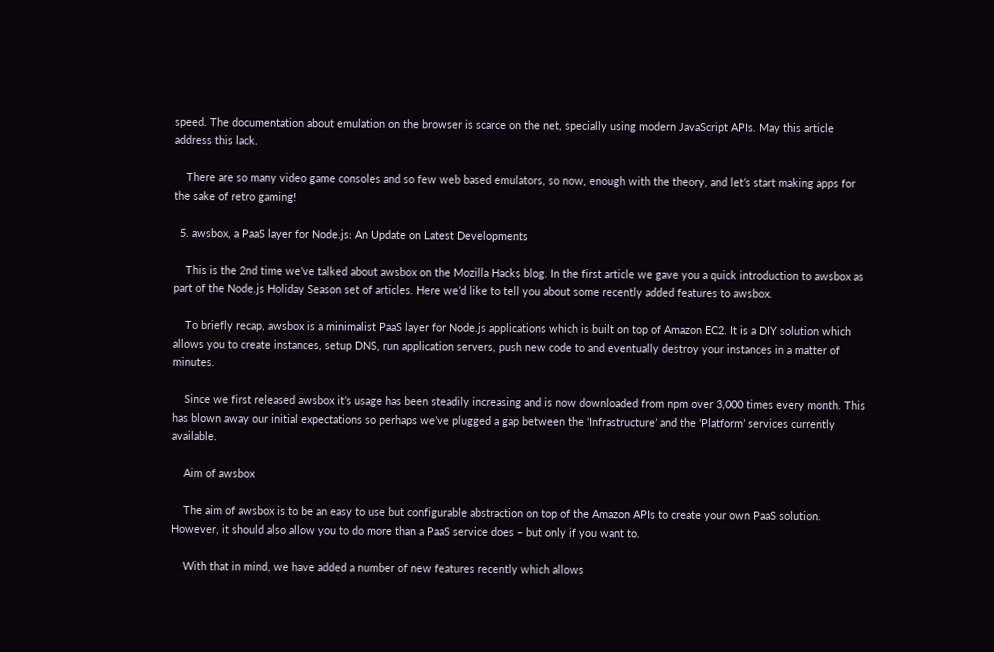speed. The documentation about emulation on the browser is scarce on the net, specially using modern JavaScript APIs. May this article address this lack.

    There are so many video game consoles and so few web based emulators, so now, enough with the theory, and let’s start making apps for the sake of retro gaming!

  5. awsbox, a PaaS layer for Node.js: An Update on Latest Developments

    This is the 2nd time we’ve talked about awsbox on the Mozilla Hacks blog. In the first article we gave you a quick introduction to awsbox as part of the Node.js Holiday Season set of articles. Here we’d like to tell you about some recently added features to awsbox.

    To briefly recap, awsbox is a minimalist PaaS layer for Node.js applications which is built on top of Amazon EC2. It is a DIY solution which allows you to create instances, setup DNS, run application servers, push new code to and eventually destroy your instances in a matter of minutes.

    Since we first released awsbox it’s usage has been steadily increasing and is now downloaded from npm over 3,000 times every month. This has blown away our initial expectations so perhaps we’ve plugged a gap between the ‘Infrastructure’ and the ‘Platform’ services currently available.

    Aim of awsbox

    The aim of awsbox is to be an easy to use but configurable abstraction on top of the Amazon APIs to create your own PaaS solution. However, it should also allow you to do more than a PaaS service does – but only if you want to.

    With that in mind, we have added a number of new features recently which allows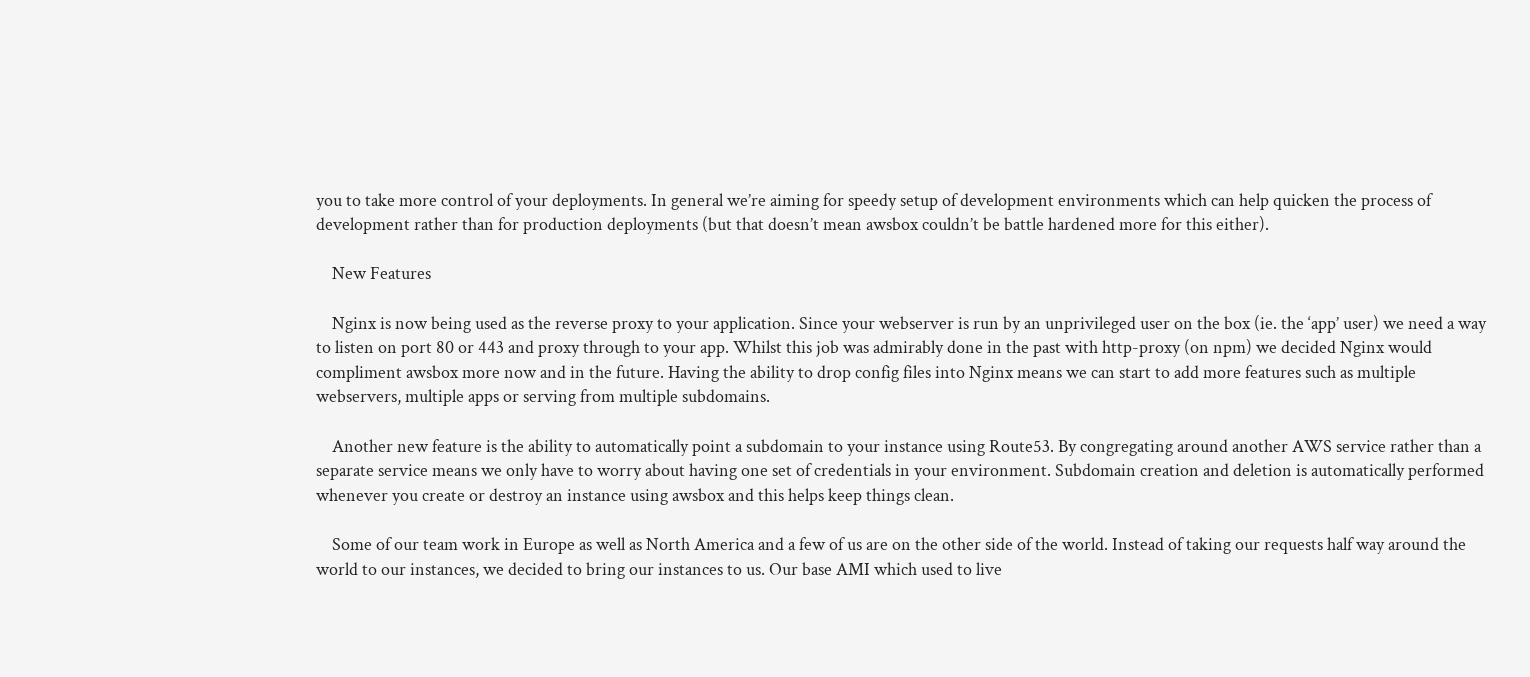you to take more control of your deployments. In general we’re aiming for speedy setup of development environments which can help quicken the process of development rather than for production deployments (but that doesn’t mean awsbox couldn’t be battle hardened more for this either).

    New Features

    Nginx is now being used as the reverse proxy to your application. Since your webserver is run by an unprivileged user on the box (ie. the ‘app’ user) we need a way to listen on port 80 or 443 and proxy through to your app. Whilst this job was admirably done in the past with http-proxy (on npm) we decided Nginx would compliment awsbox more now and in the future. Having the ability to drop config files into Nginx means we can start to add more features such as multiple webservers, multiple apps or serving from multiple subdomains.

    Another new feature is the ability to automatically point a subdomain to your instance using Route53. By congregating around another AWS service rather than a separate service means we only have to worry about having one set of credentials in your environment. Subdomain creation and deletion is automatically performed whenever you create or destroy an instance using awsbox and this helps keep things clean.

    Some of our team work in Europe as well as North America and a few of us are on the other side of the world. Instead of taking our requests half way around the world to our instances, we decided to bring our instances to us. Our base AMI which used to live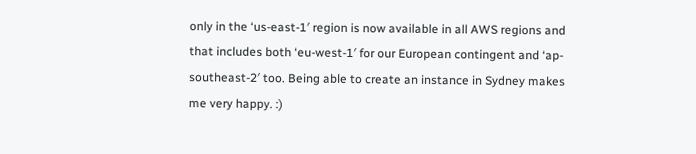only in the ‘us-east-1′ region is now available in all AWS regions and that includes both ‘eu-west-1′ for our European contingent and ‘ap-southeast-2′ too. Being able to create an instance in Sydney makes me very happy. :)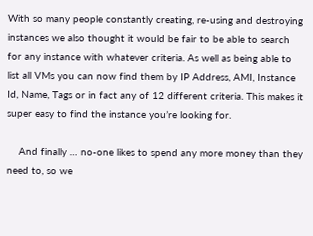With so many people constantly creating, re-using and destroying instances we also thought it would be fair to be able to search for any instance with whatever criteria. As well as being able to list all VMs you can now find them by IP Address, AMI, Instance Id, Name, Tags or in fact any of 12 different criteria. This makes it super easy to find the instance you’re looking for.

    And finally … no-one likes to spend any more money than they need to, so we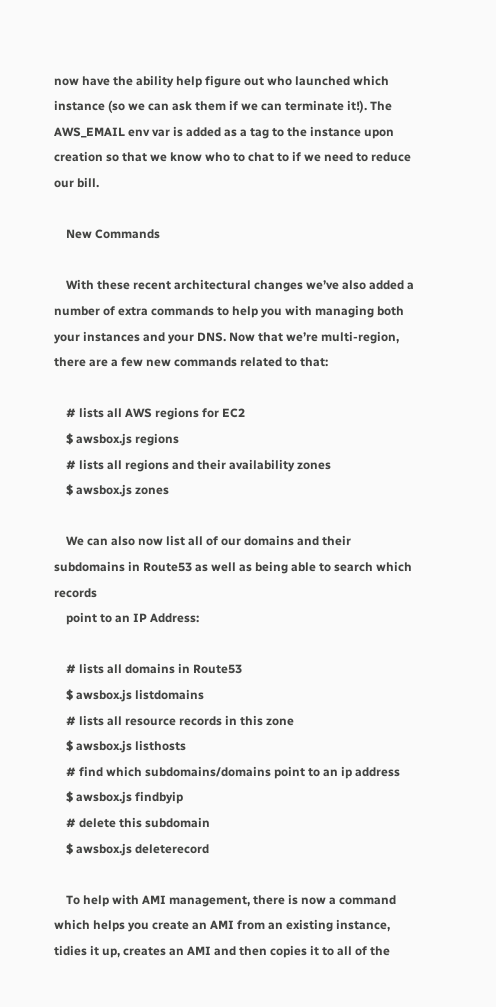now have the ability help figure out who launched which instance (so we can ask them if we can terminate it!). The AWS_EMAIL env var is added as a tag to the instance upon creation so that we know who to chat to if we need to reduce our bill.

    New Commands

    With these recent architectural changes we’ve also added a number of extra commands to help you with managing both your instances and your DNS. Now that we’re multi-region, there are a few new commands related to that:

    # lists all AWS regions for EC2
    $ awsbox.js regions
    # lists all regions and their availability zones
    $ awsbox.js zones

    We can also now list all of our domains and their subdomains in Route53 as well as being able to search which records
    point to an IP Address:

    # lists all domains in Route53
    $ awsbox.js listdomains
    # lists all resource records in this zone
    $ awsbox.js listhosts
    # find which subdomains/domains point to an ip address
    $ awsbox.js findbyip
    # delete this subdomain
    $ awsbox.js deleterecord

    To help with AMI management, there is now a command which helps you create an AMI from an existing instance, tidies it up, creates an AMI and then copies it to all of the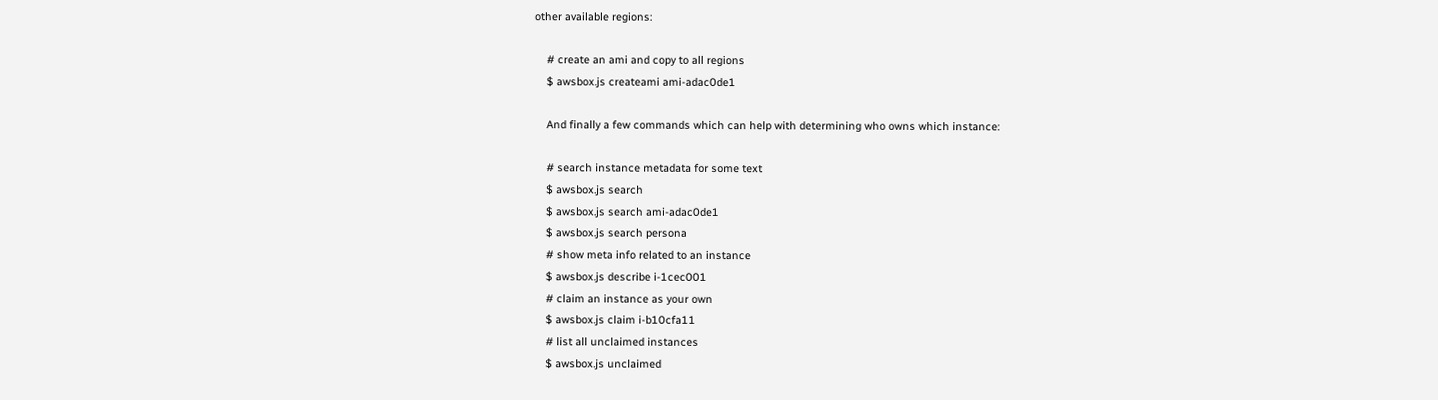other available regions:

    # create an ami and copy to all regions
    $ awsbox.js createami ami-adac0de1

    And finally a few commands which can help with determining who owns which instance:

    # search instance metadata for some text
    $ awsbox.js search
    $ awsbox.js search ami-adac0de1
    $ awsbox.js search persona
    # show meta info related to an instance
    $ awsbox.js describe i-1cec001
    # claim an instance as your own
    $ awsbox.js claim i-b10cfa11
    # list all unclaimed instances
    $ awsbox.js unclaimed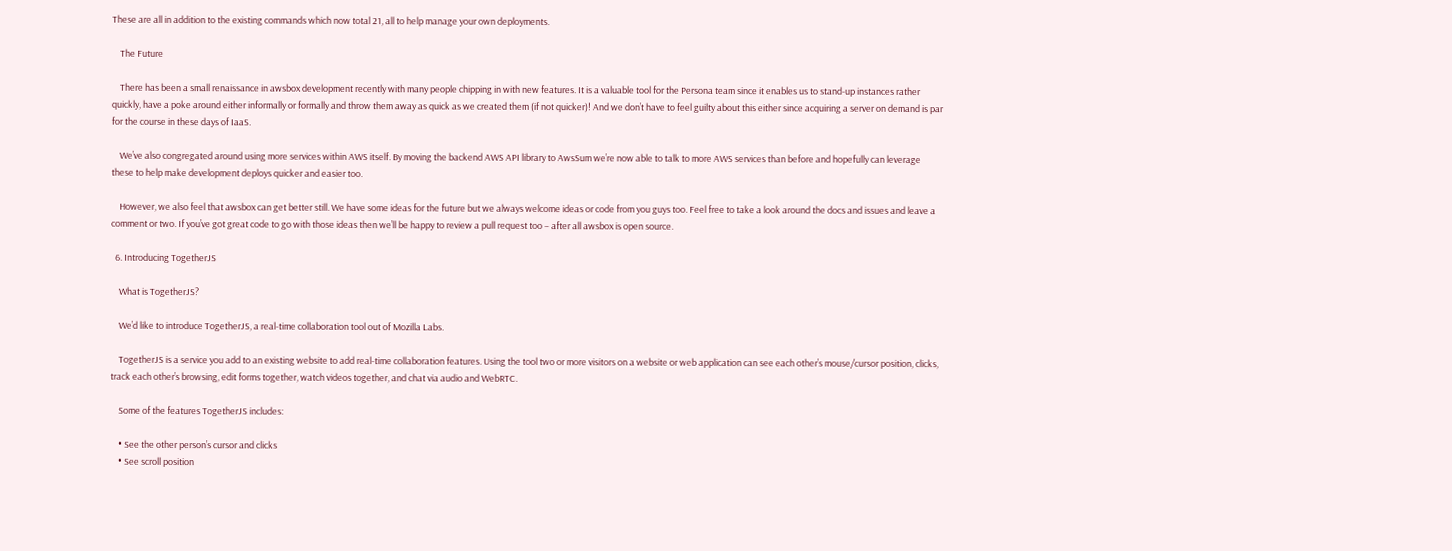These are all in addition to the existing commands which now total 21, all to help manage your own deployments.

    The Future

    There has been a small renaissance in awsbox development recently with many people chipping in with new features. It is a valuable tool for the Persona team since it enables us to stand-up instances rather quickly, have a poke around either informally or formally and throw them away as quick as we created them (if not quicker)! And we don’t have to feel guilty about this either since acquiring a server on demand is par for the course in these days of IaaS.

    We’ve also congregated around using more services within AWS itself. By moving the backend AWS API library to AwsSum we’re now able to talk to more AWS services than before and hopefully can leverage these to help make development deploys quicker and easier too.

    However, we also feel that awsbox can get better still. We have some ideas for the future but we always welcome ideas or code from you guys too. Feel free to take a look around the docs and issues and leave a comment or two. If you’ve got great code to go with those ideas then we’ll be happy to review a pull request too – after all awsbox is open source.

  6. Introducing TogetherJS

    What is TogetherJS?

    We’d like to introduce TogetherJS, a real-time collaboration tool out of Mozilla Labs.

    TogetherJS is a service you add to an existing website to add real-time collaboration features. Using the tool two or more visitors on a website or web application can see each other’s mouse/cursor position, clicks, track each other’s browsing, edit forms together, watch videos together, and chat via audio and WebRTC.

    Some of the features TogetherJS includes:

    • See the other person’s cursor and clicks
    • See scroll position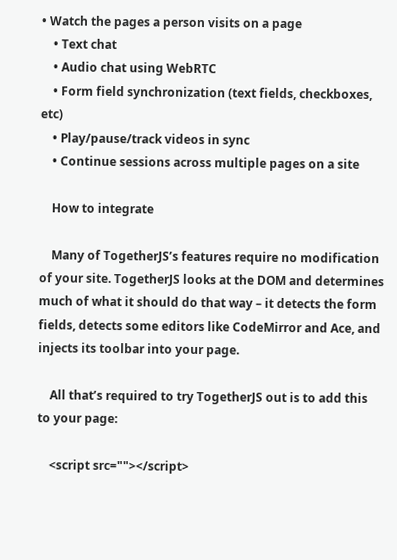• Watch the pages a person visits on a page
    • Text chat
    • Audio chat using WebRTC
    • Form field synchronization (text fields, checkboxes, etc)
    • Play/pause/track videos in sync
    • Continue sessions across multiple pages on a site

    How to integrate

    Many of TogetherJS’s features require no modification of your site. TogetherJS looks at the DOM and determines much of what it should do that way – it detects the form fields, detects some editors like CodeMirror and Ace, and injects its toolbar into your page.

    All that’s required to try TogetherJS out is to add this to your page:

    <script src=""></script>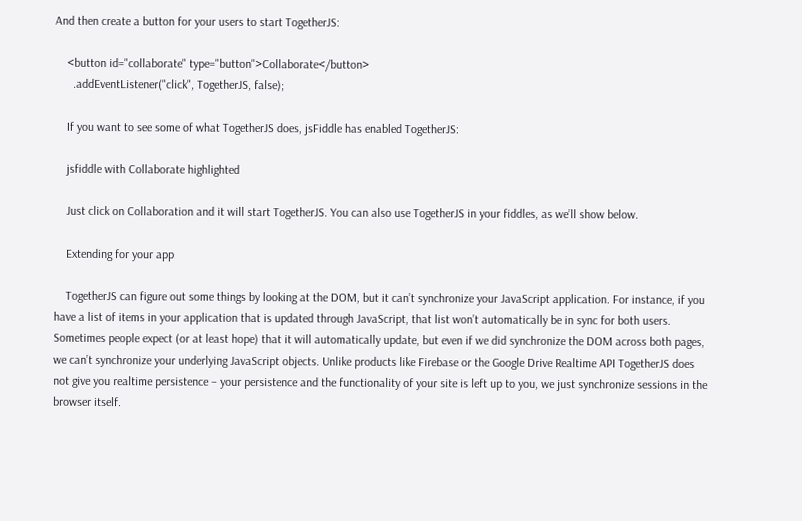And then create a button for your users to start TogetherJS:

    <button id="collaborate" type="button">Collaborate</button>
      .addEventListener("click", TogetherJS, false);

    If you want to see some of what TogetherJS does, jsFiddle has enabled TogetherJS:

    jsfiddle with Collaborate highlighted

    Just click on Collaboration and it will start TogetherJS. You can also use TogetherJS in your fiddles, as we’ll show below.

    Extending for your app

    TogetherJS can figure out some things by looking at the DOM, but it can’t synchronize your JavaScript application. For instance, if you have a list of items in your application that is updated through JavaScript, that list won’t automatically be in sync for both users. Sometimes people expect (or at least hope) that it will automatically update, but even if we did synchronize the DOM across both pages, we can’t synchronize your underlying JavaScript objects. Unlike products like Firebase or the Google Drive Realtime API TogetherJS does not give you realtime persistence – your persistence and the functionality of your site is left up to you, we just synchronize sessions in the browser itself.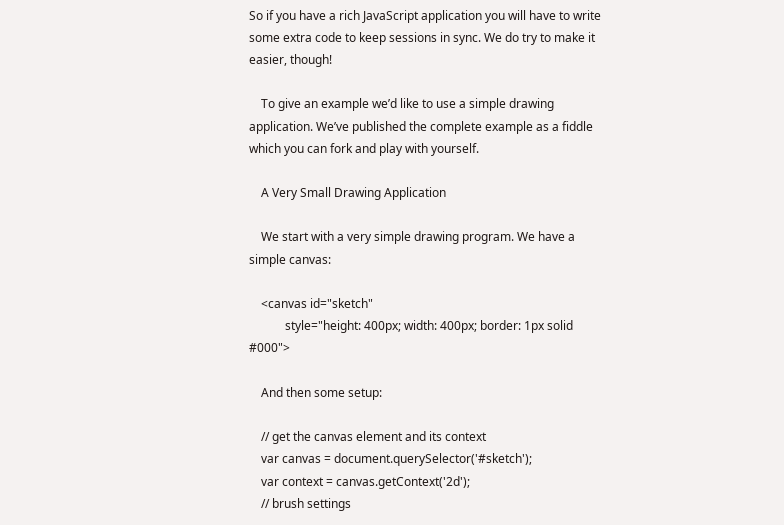So if you have a rich JavaScript application you will have to write some extra code to keep sessions in sync. We do try to make it easier, though!

    To give an example we’d like to use a simple drawing application. We’ve published the complete example as a fiddle which you can fork and play with yourself.

    A Very Small Drawing Application

    We start with a very simple drawing program. We have a simple canvas:

    <canvas id="sketch"
            style="height: 400px; width: 400px; border: 1px solid #000">

    And then some setup:

    // get the canvas element and its context
    var canvas = document.querySelector('#sketch');
    var context = canvas.getContext('2d');
    // brush settings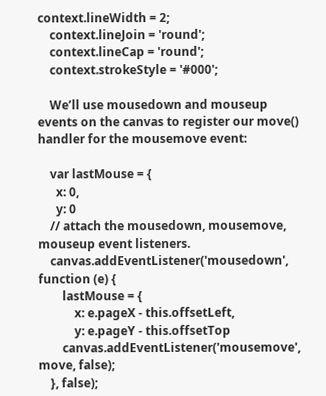context.lineWidth = 2;
    context.lineJoin = 'round';
    context.lineCap = 'round';
    context.strokeStyle = '#000';

    We’ll use mousedown and mouseup events on the canvas to register our move() handler for the mousemove event:

    var lastMouse = {
      x: 0,
      y: 0
    // attach the mousedown, mousemove, mouseup event listeners.
    canvas.addEventListener('mousedown', function (e) {
        lastMouse = {
            x: e.pageX - this.offsetLeft,
            y: e.pageY - this.offsetTop
        canvas.addEventListener('mousemove', move, false);
    }, false);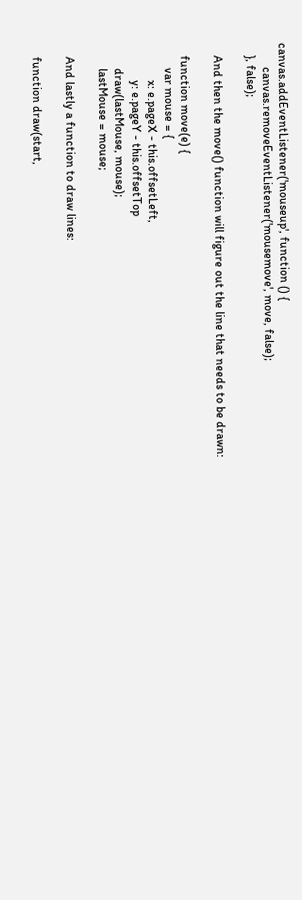canvas.addEventListener('mouseup', function () {
        canvas.removeEventListener('mousemove', move, false);
    }, false);

    And then the move() function will figure out the line that needs to be drawn:

    function move(e) {
        var mouse = {
            x: e.pageX - this.offsetLeft,
            y: e.pageY - this.offsetTop
        draw(lastMouse, mouse);
        lastMouse = mouse;

    And lastly a function to draw lines:

    function draw(start,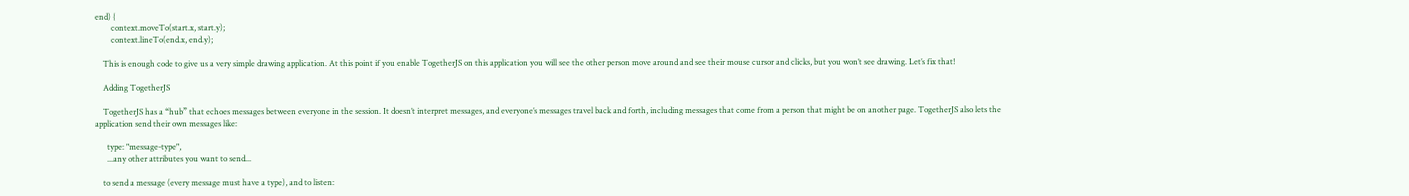end) {
        context.moveTo(start.x, start.y);
        context.lineTo(end.x, end.y);

    This is enough code to give us a very simple drawing application. At this point if you enable TogetherJS on this application you will see the other person move around and see their mouse cursor and clicks, but you won’t see drawing. Let’s fix that!

    Adding TogetherJS

    TogetherJS has a “hub” that echoes messages between everyone in the session. It doesn’t interpret messages, and everyone’s messages travel back and forth, including messages that come from a person that might be on another page. TogetherJS also lets the application send their own messages like:

      type: "message-type",
      ...any other attributes you want to send...

    to send a message (every message must have a type), and to listen: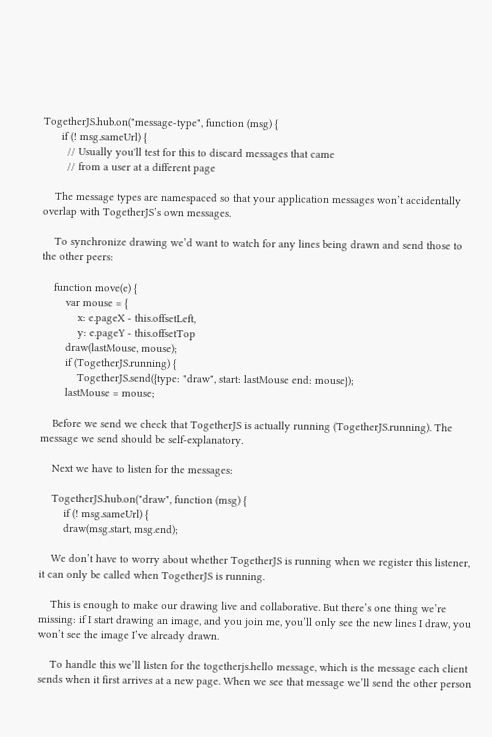TogetherJS.hub.on("message-type", function (msg) {
      if (! msg.sameUrl) {
        // Usually you'll test for this to discard messages that came
        // from a user at a different page

    The message types are namespaced so that your application messages won’t accidentally overlap with TogetherJS’s own messages.

    To synchronize drawing we’d want to watch for any lines being drawn and send those to the other peers:

    function move(e) {
        var mouse = {
            x: e.pageX - this.offsetLeft,
            y: e.pageY - this.offsetTop
        draw(lastMouse, mouse);
        if (TogetherJS.running) {
            TogetherJS.send({type: "draw", start: lastMouse end: mouse});
        lastMouse = mouse;

    Before we send we check that TogetherJS is actually running (TogetherJS.running). The message we send should be self-explanatory.

    Next we have to listen for the messages:

    TogetherJS.hub.on("draw", function (msg) {
        if (! msg.sameUrl) {
        draw(msg.start, msg.end);

    We don’t have to worry about whether TogetherJS is running when we register this listener, it can only be called when TogetherJS is running.

    This is enough to make our drawing live and collaborative. But there’s one thing we’re missing: if I start drawing an image, and you join me, you’ll only see the new lines I draw, you won’t see the image I’ve already drawn.

    To handle this we’ll listen for the togetherjs.hello message, which is the message each client sends when it first arrives at a new page. When we see that message we’ll send the other person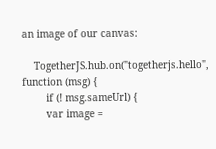an image of our canvas:

    TogetherJS.hub.on("togetherjs.hello", function (msg) {
        if (! msg.sameUrl) {
        var image =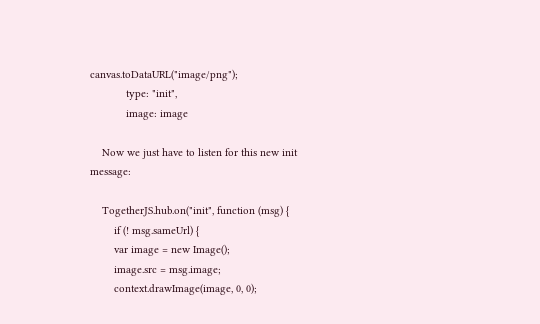canvas.toDataURL("image/png");
            type: "init",
            image: image

    Now we just have to listen for this new init message:

    TogetherJS.hub.on("init", function (msg) {
        if (! msg.sameUrl) {
        var image = new Image();
        image.src = msg.image;
        context.drawImage(image, 0, 0);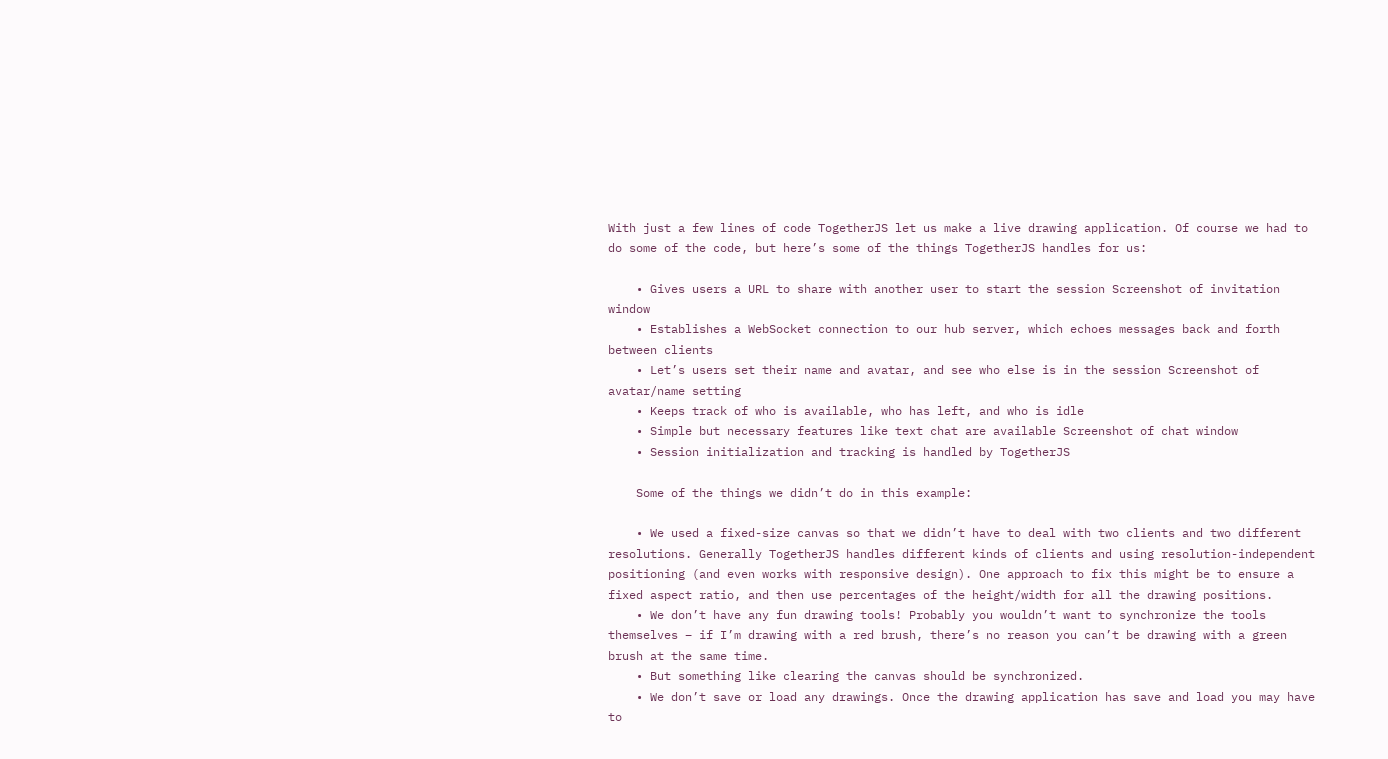With just a few lines of code TogetherJS let us make a live drawing application. Of course we had to do some of the code, but here’s some of the things TogetherJS handles for us:

    • Gives users a URL to share with another user to start the session Screenshot of invitation window
    • Establishes a WebSocket connection to our hub server, which echoes messages back and forth between clients
    • Let’s users set their name and avatar, and see who else is in the session Screenshot of avatar/name setting
    • Keeps track of who is available, who has left, and who is idle
    • Simple but necessary features like text chat are available Screenshot of chat window
    • Session initialization and tracking is handled by TogetherJS

    Some of the things we didn’t do in this example:

    • We used a fixed-size canvas so that we didn’t have to deal with two clients and two different resolutions. Generally TogetherJS handles different kinds of clients and using resolution-independent positioning (and even works with responsive design). One approach to fix this might be to ensure a fixed aspect ratio, and then use percentages of the height/width for all the drawing positions.
    • We don’t have any fun drawing tools! Probably you wouldn’t want to synchronize the tools themselves – if I’m drawing with a red brush, there’s no reason you can’t be drawing with a green brush at the same time.
    • But something like clearing the canvas should be synchronized.
    • We don’t save or load any drawings. Once the drawing application has save and load you may have to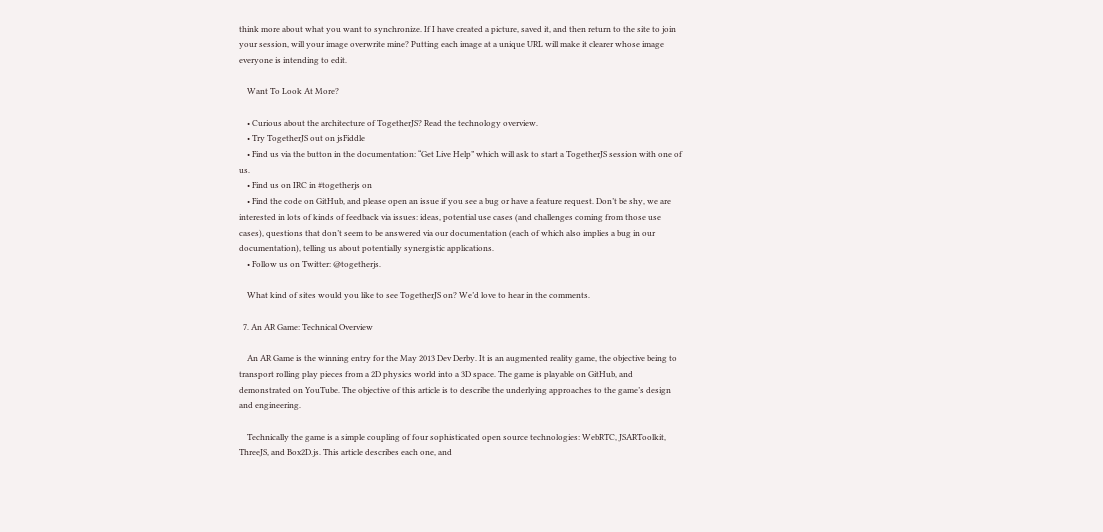think more about what you want to synchronize. If I have created a picture, saved it, and then return to the site to join your session, will your image overwrite mine? Putting each image at a unique URL will make it clearer whose image everyone is intending to edit.

    Want To Look At More?

    • Curious about the architecture of TogetherJS? Read the technology overview.
    • Try TogetherJS out on jsFiddle
    • Find us via the button in the documentation: “Get Live Help” which will ask to start a TogetherJS session with one of us.
    • Find us on IRC in #togetherjs on
    • Find the code on GitHub, and please open an issue if you see a bug or have a feature request. Don’t be shy, we are interested in lots of kinds of feedback via issues: ideas, potential use cases (and challenges coming from those use cases), questions that don’t seem to be answered via our documentation (each of which also implies a bug in our documentation), telling us about potentially synergistic applications.
    • Follow us on Twitter: @togetherjs.

    What kind of sites would you like to see TogetherJS on? We’d love to hear in the comments.

  7. An AR Game: Technical Overview

    An AR Game is the winning entry for the May 2013 Dev Derby. It is an augmented reality game, the objective being to transport rolling play pieces from a 2D physics world into a 3D space. The game is playable on GitHub, and demonstrated on YouTube. The objective of this article is to describe the underlying approaches to the game’s design and engineering.

    Technically the game is a simple coupling of four sophisticated open source technologies: WebRTC, JSARToolkit, ThreeJS, and Box2D.js. This article describes each one, and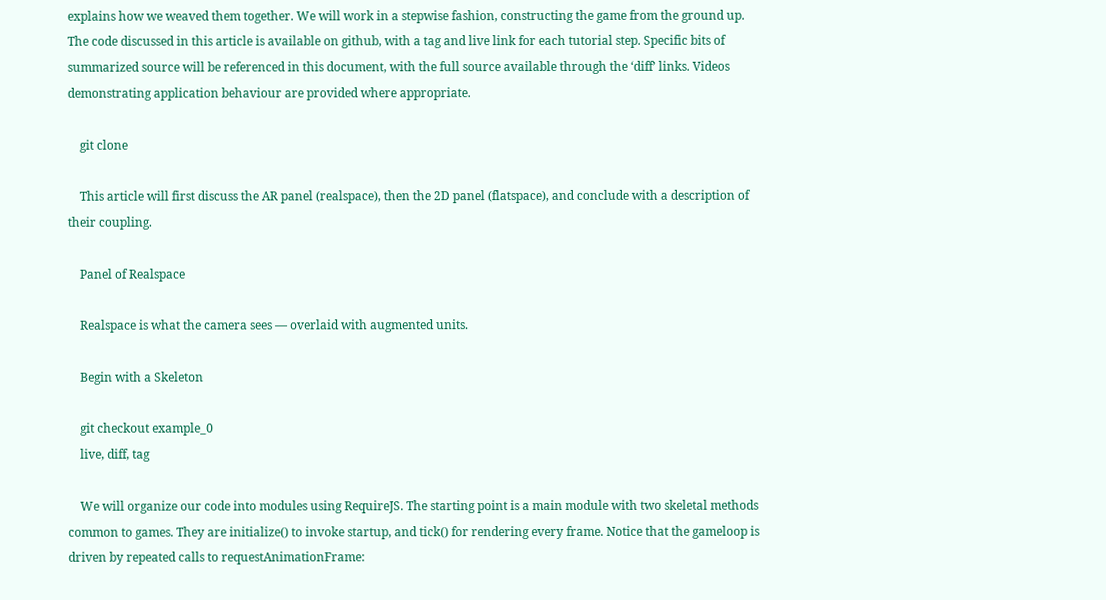explains how we weaved them together. We will work in a stepwise fashion, constructing the game from the ground up. The code discussed in this article is available on github, with a tag and live link for each tutorial step. Specific bits of summarized source will be referenced in this document, with the full source available through the ‘diff’ links. Videos demonstrating application behaviour are provided where appropriate.

    git clone

    This article will first discuss the AR panel (realspace), then the 2D panel (flatspace), and conclude with a description of their coupling.

    Panel of Realspace

    Realspace is what the camera sees — overlaid with augmented units.

    Begin with a Skeleton

    git checkout example_0
    live, diff, tag

    We will organize our code into modules using RequireJS. The starting point is a main module with two skeletal methods common to games. They are initialize() to invoke startup, and tick() for rendering every frame. Notice that the gameloop is driven by repeated calls to requestAnimationFrame: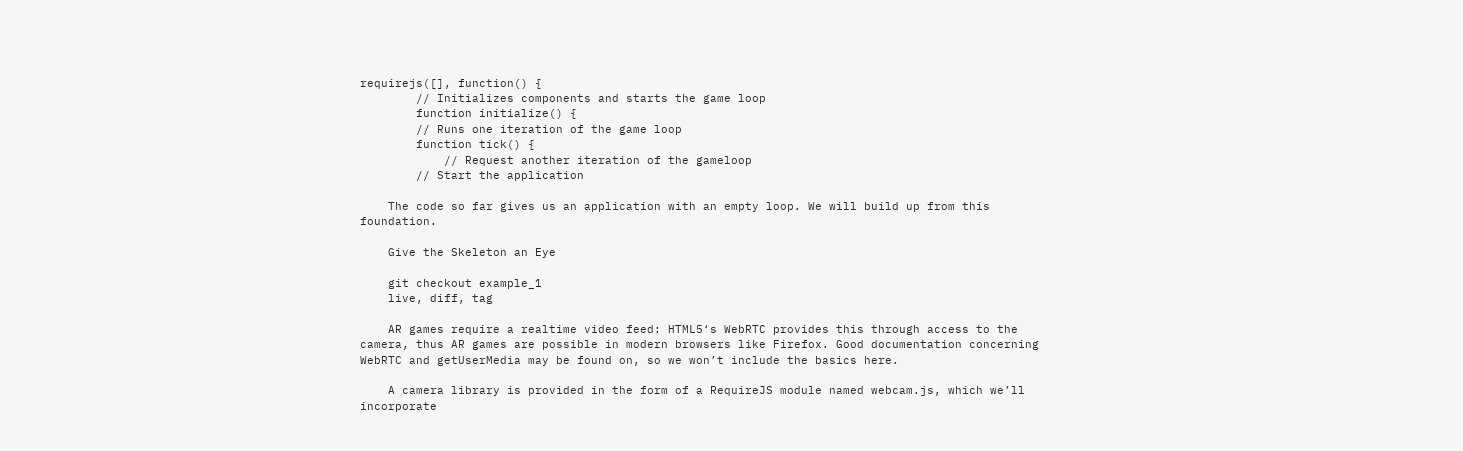requirejs([], function() {
        // Initializes components and starts the game loop
        function initialize() {
        // Runs one iteration of the game loop
        function tick() {
            // Request another iteration of the gameloop
        // Start the application

    The code so far gives us an application with an empty loop. We will build up from this foundation.

    Give the Skeleton an Eye

    git checkout example_1
    live, diff, tag

    AR games require a realtime video feed: HTML5‘s WebRTC provides this through access to the camera, thus AR games are possible in modern browsers like Firefox. Good documentation concerning WebRTC and getUserMedia may be found on, so we won’t include the basics here.

    A camera library is provided in the form of a RequireJS module named webcam.js, which we’ll incorporate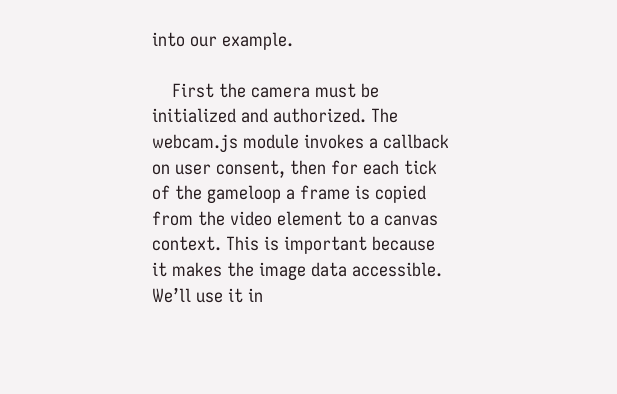into our example.

    First the camera must be initialized and authorized. The webcam.js module invokes a callback on user consent, then for each tick of the gameloop a frame is copied from the video element to a canvas context. This is important because it makes the image data accessible. We’ll use it in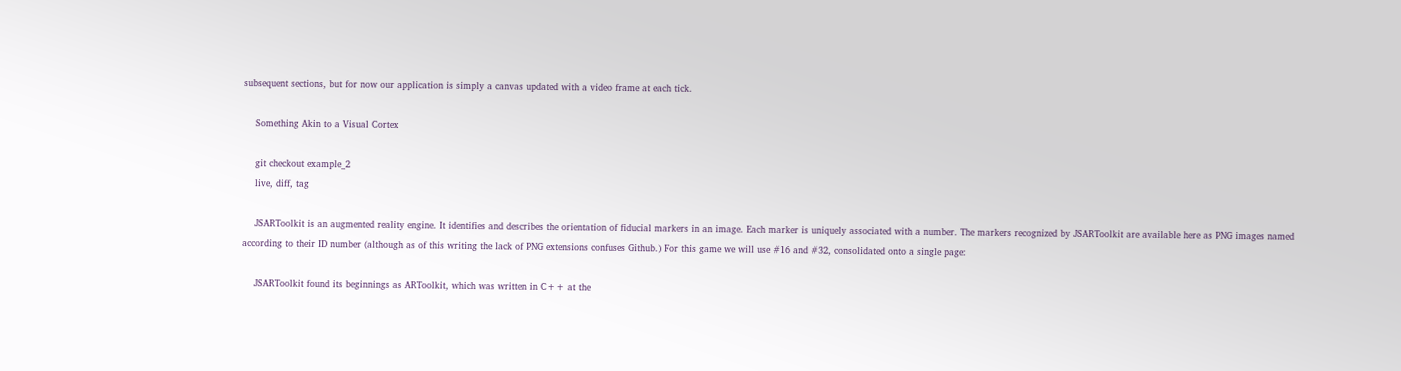subsequent sections, but for now our application is simply a canvas updated with a video frame at each tick.

    Something Akin to a Visual Cortex

    git checkout example_2
    live, diff, tag

    JSARToolkit is an augmented reality engine. It identifies and describes the orientation of fiducial markers in an image. Each marker is uniquely associated with a number. The markers recognized by JSARToolkit are available here as PNG images named according to their ID number (although as of this writing the lack of PNG extensions confuses Github.) For this game we will use #16 and #32, consolidated onto a single page:

    JSARToolkit found its beginnings as ARToolkit, which was written in C++ at the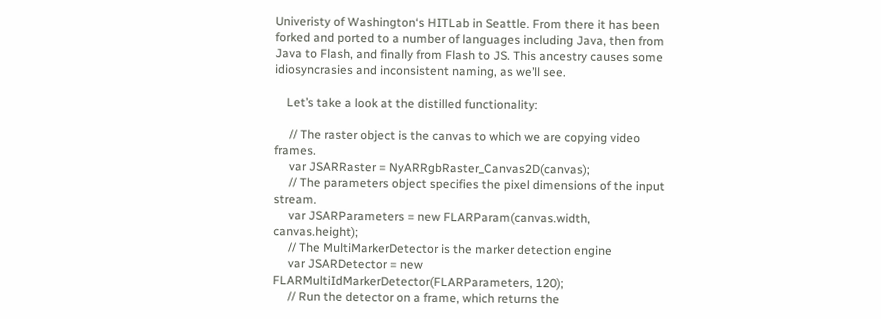Univeristy of Washington‘s HITLab in Seattle. From there it has been forked and ported to a number of languages including Java, then from Java to Flash, and finally from Flash to JS. This ancestry causes some idiosyncrasies and inconsistent naming, as we’ll see.

    Let’s take a look at the distilled functionality:

     // The raster object is the canvas to which we are copying video frames.
     var JSARRaster = NyARRgbRaster_Canvas2D(canvas);
     // The parameters object specifies the pixel dimensions of the input stream.
     var JSARParameters = new FLARParam(canvas.width, canvas.height);
     // The MultiMarkerDetector is the marker detection engine
     var JSARDetector = new FLARMultiIdMarkerDetector(FLARParameters, 120);
     // Run the detector on a frame, which returns the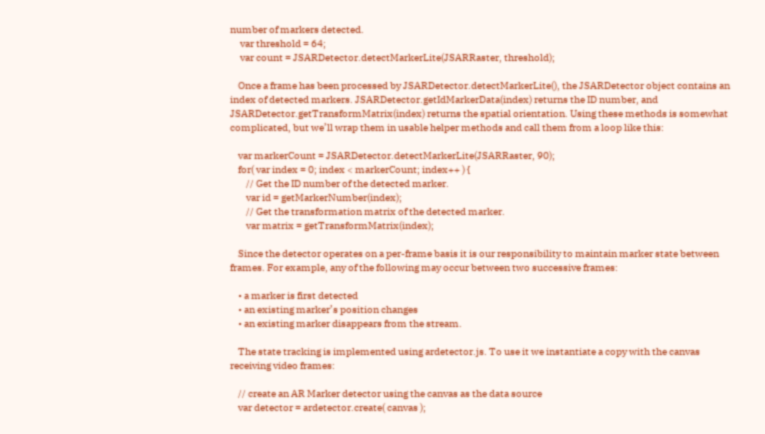number of markers detected.
     var threshold = 64;
     var count = JSARDetector.detectMarkerLite(JSARRaster, threshold);

    Once a frame has been processed by JSARDetector.detectMarkerLite(), the JSARDetector object contains an index of detected markers. JSARDetector.getIdMarkerData(index) returns the ID number, and JSARDetector.getTransformMatrix(index) returns the spatial orientation. Using these methods is somewhat complicated, but we’ll wrap them in usable helper methods and call them from a loop like this:

    var markerCount = JSARDetector.detectMarkerLite(JSARRaster, 90);
    for( var index = 0; index < markerCount; index++ ) {
        // Get the ID number of the detected marker.
        var id = getMarkerNumber(index);
        // Get the transformation matrix of the detected marker.
        var matrix = getTransformMatrix(index);

    Since the detector operates on a per-frame basis it is our responsibility to maintain marker state between frames. For example, any of the following may occur between two successive frames:

    • a marker is first detected
    • an existing marker’s position changes
    • an existing marker disappears from the stream.

    The state tracking is implemented using ardetector.js. To use it we instantiate a copy with the canvas receiving video frames:

    // create an AR Marker detector using the canvas as the data source
    var detector = ardetector.create( canvas );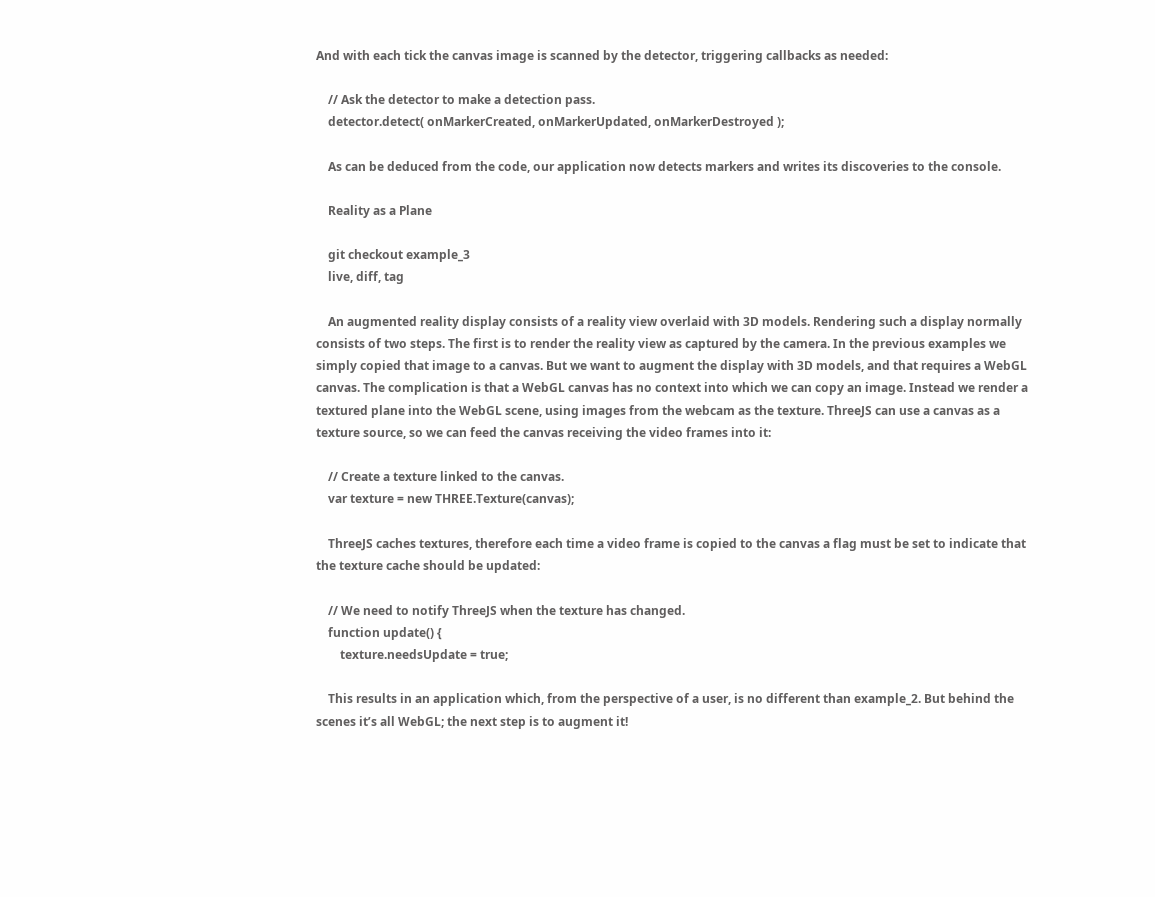And with each tick the canvas image is scanned by the detector, triggering callbacks as needed:

    // Ask the detector to make a detection pass.
    detector.detect( onMarkerCreated, onMarkerUpdated, onMarkerDestroyed );

    As can be deduced from the code, our application now detects markers and writes its discoveries to the console.

    Reality as a Plane

    git checkout example_3
    live, diff, tag

    An augmented reality display consists of a reality view overlaid with 3D models. Rendering such a display normally consists of two steps. The first is to render the reality view as captured by the camera. In the previous examples we simply copied that image to a canvas. But we want to augment the display with 3D models, and that requires a WebGL canvas. The complication is that a WebGL canvas has no context into which we can copy an image. Instead we render a textured plane into the WebGL scene, using images from the webcam as the texture. ThreeJS can use a canvas as a texture source, so we can feed the canvas receiving the video frames into it:

    // Create a texture linked to the canvas.
    var texture = new THREE.Texture(canvas);

    ThreeJS caches textures, therefore each time a video frame is copied to the canvas a flag must be set to indicate that the texture cache should be updated:

    // We need to notify ThreeJS when the texture has changed.
    function update() {
        texture.needsUpdate = true;

    This results in an application which, from the perspective of a user, is no different than example_2. But behind the scenes it’s all WebGL; the next step is to augment it!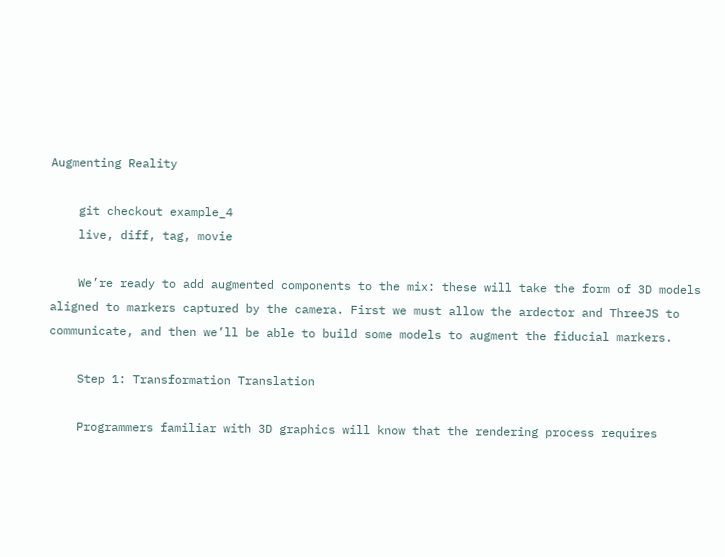Augmenting Reality

    git checkout example_4
    live, diff, tag, movie

    We’re ready to add augmented components to the mix: these will take the form of 3D models aligned to markers captured by the camera. First we must allow the ardector and ThreeJS to communicate, and then we’ll be able to build some models to augment the fiducial markers.

    Step 1: Transformation Translation

    Programmers familiar with 3D graphics will know that the rendering process requires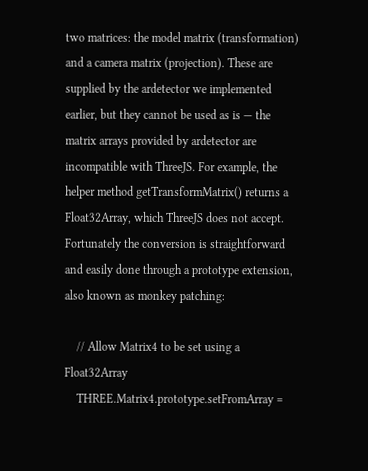two matrices: the model matrix (transformation) and a camera matrix (projection). These are supplied by the ardetector we implemented earlier, but they cannot be used as is — the matrix arrays provided by ardetector are incompatible with ThreeJS. For example, the helper method getTransformMatrix() returns a Float32Array, which ThreeJS does not accept. Fortunately the conversion is straightforward and easily done through a prototype extension, also known as monkey patching:

    // Allow Matrix4 to be set using a Float32Array
    THREE.Matrix4.prototype.setFromArray =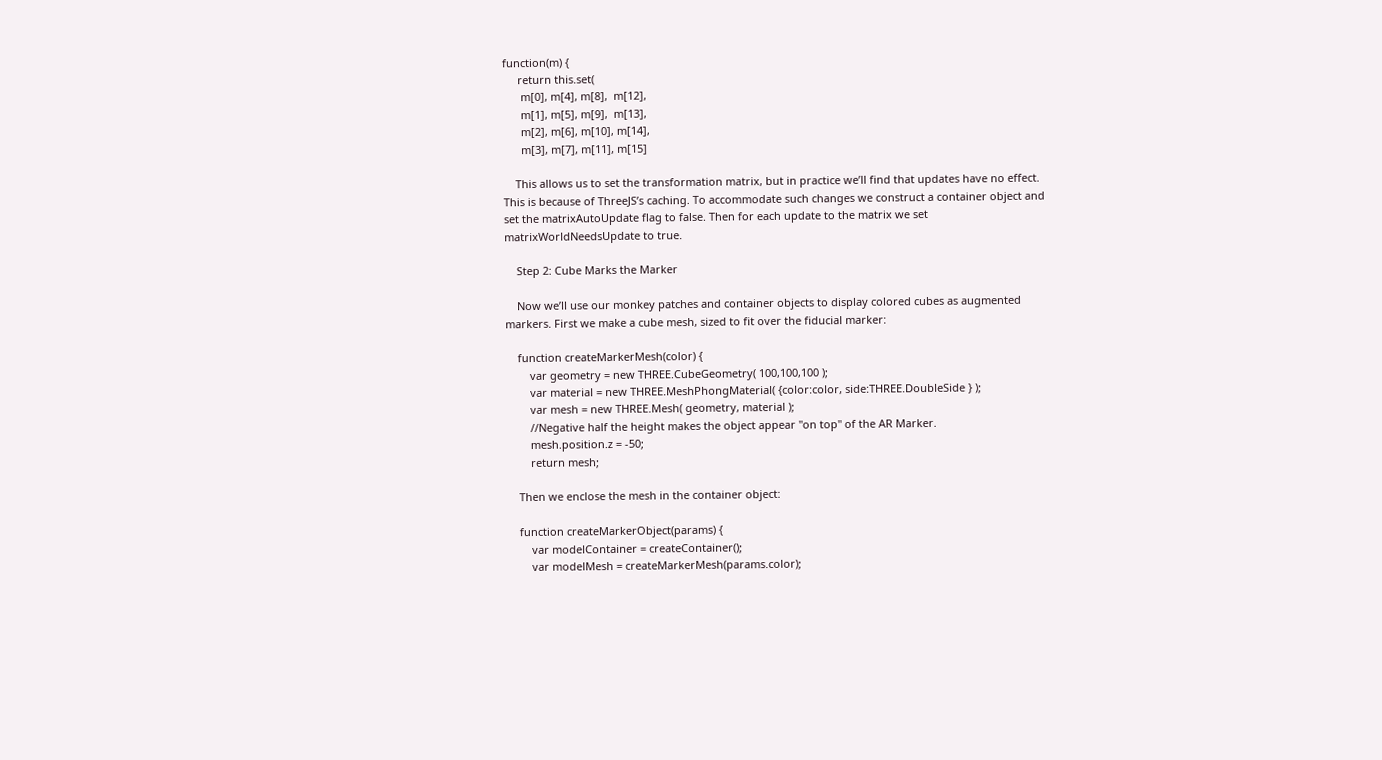function(m) {
     return this.set(
      m[0], m[4], m[8],  m[12],
      m[1], m[5], m[9],  m[13],
      m[2], m[6], m[10], m[14],
      m[3], m[7], m[11], m[15]

    This allows us to set the transformation matrix, but in practice we’ll find that updates have no effect. This is because of ThreeJS’s caching. To accommodate such changes we construct a container object and set the matrixAutoUpdate flag to false. Then for each update to the matrix we set matrixWorldNeedsUpdate to true.

    Step 2: Cube Marks the Marker

    Now we’ll use our monkey patches and container objects to display colored cubes as augmented markers. First we make a cube mesh, sized to fit over the fiducial marker:

    function createMarkerMesh(color) {
        var geometry = new THREE.CubeGeometry( 100,100,100 );
        var material = new THREE.MeshPhongMaterial( {color:color, side:THREE.DoubleSide } );
        var mesh = new THREE.Mesh( geometry, material );
        //Negative half the height makes the object appear "on top" of the AR Marker.
        mesh.position.z = -50;
        return mesh;

    Then we enclose the mesh in the container object:

    function createMarkerObject(params) {
        var modelContainer = createContainer();
        var modelMesh = createMarkerMesh(params.color);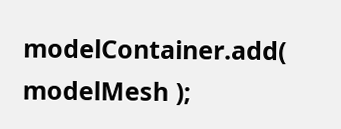modelContainer.add( modelMesh );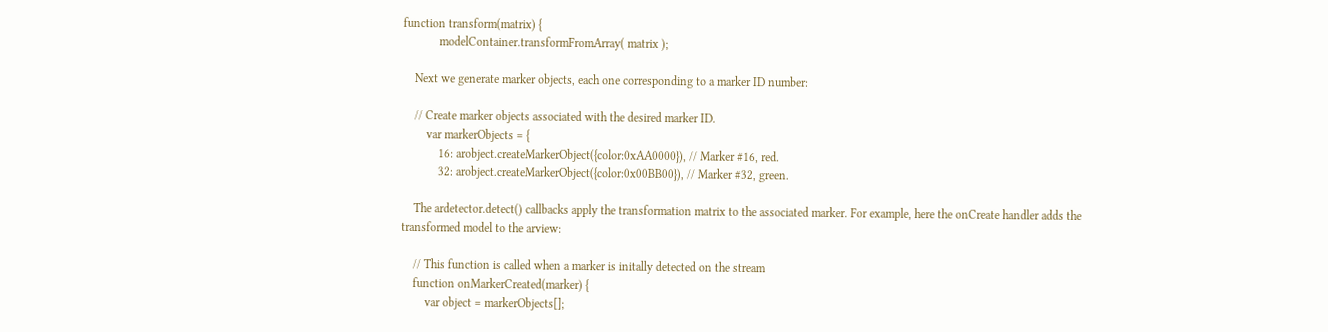function transform(matrix) {
            modelContainer.transformFromArray( matrix );

    Next we generate marker objects, each one corresponding to a marker ID number:

    // Create marker objects associated with the desired marker ID.
        var markerObjects = {
            16: arobject.createMarkerObject({color:0xAA0000}), // Marker #16, red.
            32: arobject.createMarkerObject({color:0x00BB00}), // Marker #32, green.

    The ardetector.detect() callbacks apply the transformation matrix to the associated marker. For example, here the onCreate handler adds the transformed model to the arview:

    // This function is called when a marker is initally detected on the stream
    function onMarkerCreated(marker) {
        var object = markerObjects[];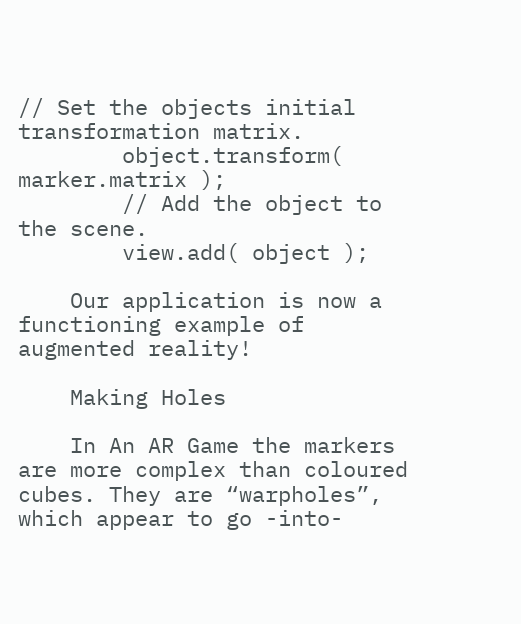// Set the objects initial transformation matrix.
        object.transform( marker.matrix );
        // Add the object to the scene.
        view.add( object );

    Our application is now a functioning example of augmented reality!

    Making Holes

    In An AR Game the markers are more complex than coloured cubes. They are “warpholes”, which appear to go -into-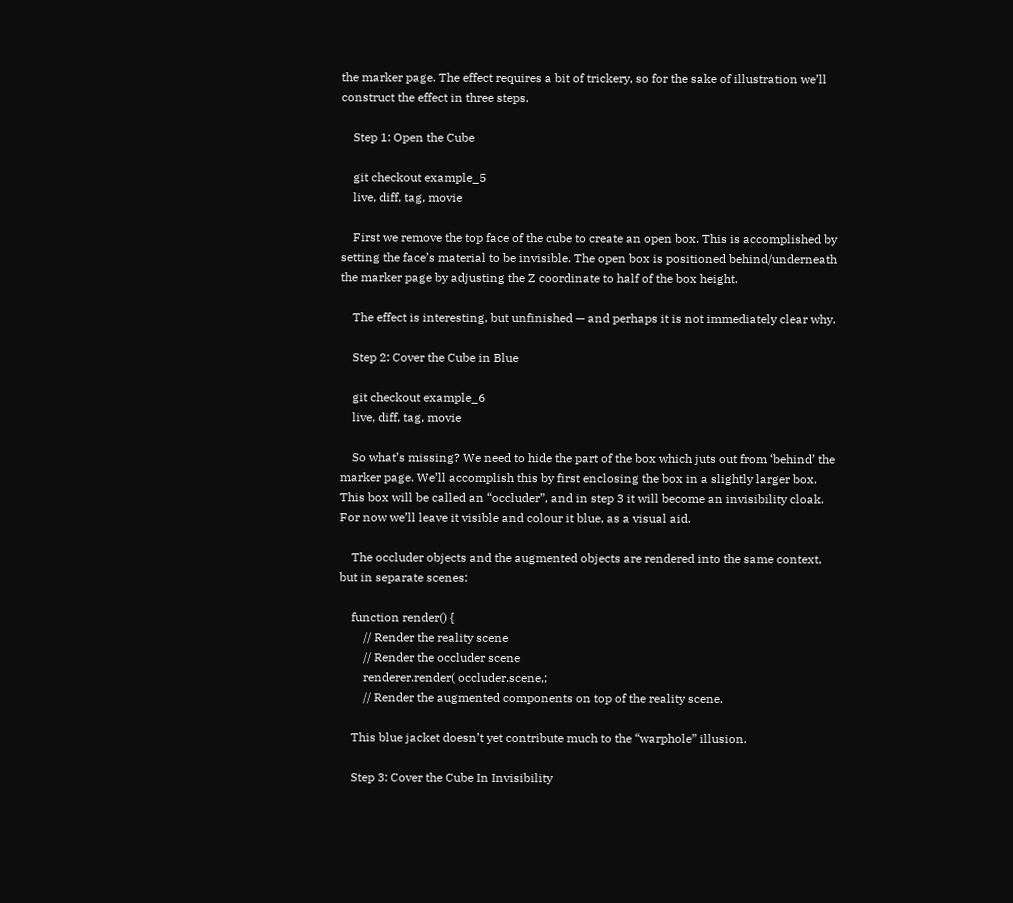the marker page. The effect requires a bit of trickery, so for the sake of illustration we’ll construct the effect in three steps.

    Step 1: Open the Cube

    git checkout example_5
    live, diff, tag, movie

    First we remove the top face of the cube to create an open box. This is accomplished by setting the face’s material to be invisible. The open box is positioned behind/underneath the marker page by adjusting the Z coordinate to half of the box height.

    The effect is interesting, but unfinished — and perhaps it is not immediately clear why.

    Step 2: Cover the Cube in Blue

    git checkout example_6
    live, diff, tag, movie

    So what’s missing? We need to hide the part of the box which juts out from ‘behind’ the marker page. We’ll accomplish this by first enclosing the box in a slightly larger box. This box will be called an “occluder”, and in step 3 it will become an invisibility cloak. For now we’ll leave it visible and colour it blue, as a visual aid.

    The occluder objects and the augmented objects are rendered into the same context, but in separate scenes:

    function render() {
        // Render the reality scene
        // Render the occluder scene
        renderer.render( occluder.scene,;
        // Render the augmented components on top of the reality scene.

    This blue jacket doesn’t yet contribute much to the “warphole” illusion.

    Step 3: Cover the Cube In Invisibility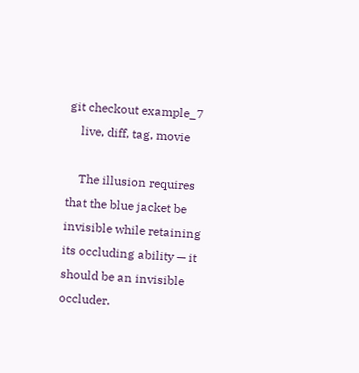git checkout example_7
    live, diff, tag, movie

    The illusion requires that the blue jacket be invisible while retaining its occluding ability — it should be an invisible occluder.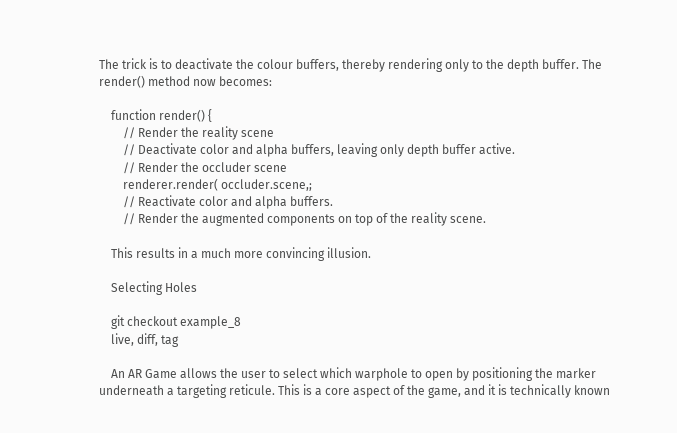The trick is to deactivate the colour buffers, thereby rendering only to the depth buffer. The render() method now becomes:

    function render() {
        // Render the reality scene
        // Deactivate color and alpha buffers, leaving only depth buffer active.
        // Render the occluder scene
        renderer.render( occluder.scene,;
        // Reactivate color and alpha buffers.
        // Render the augmented components on top of the reality scene.

    This results in a much more convincing illusion.

    Selecting Holes

    git checkout example_8
    live, diff, tag

    An AR Game allows the user to select which warphole to open by positioning the marker underneath a targeting reticule. This is a core aspect of the game, and it is technically known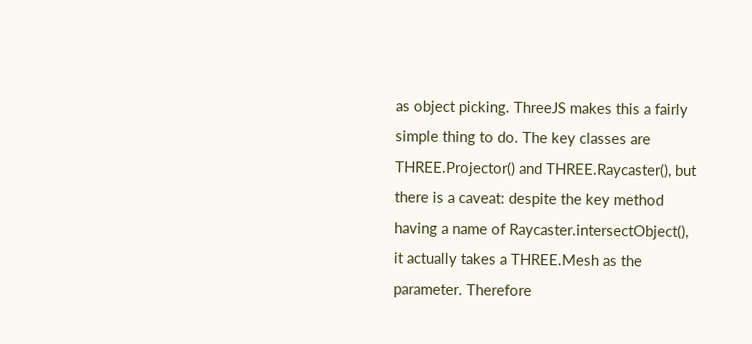as object picking. ThreeJS makes this a fairly simple thing to do. The key classes are THREE.Projector() and THREE.Raycaster(), but there is a caveat: despite the key method having a name of Raycaster.intersectObject(), it actually takes a THREE.Mesh as the parameter. Therefore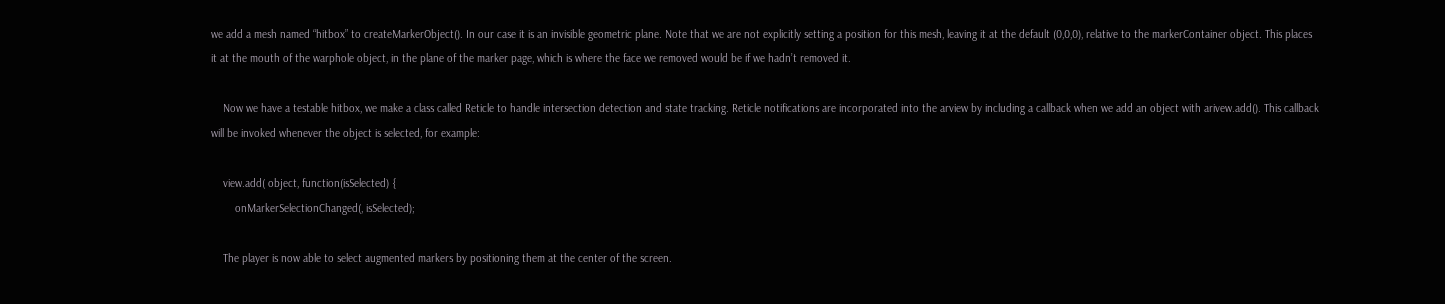we add a mesh named “hitbox” to createMarkerObject(). In our case it is an invisible geometric plane. Note that we are not explicitly setting a position for this mesh, leaving it at the default (0,0,0), relative to the markerContainer object. This places it at the mouth of the warphole object, in the plane of the marker page, which is where the face we removed would be if we hadn’t removed it.

    Now we have a testable hitbox, we make a class called Reticle to handle intersection detection and state tracking. Reticle notifications are incorporated into the arview by including a callback when we add an object with arivew.add(). This callback will be invoked whenever the object is selected, for example:

    view.add( object, function(isSelected) {
        onMarkerSelectionChanged(, isSelected);

    The player is now able to select augmented markers by positioning them at the center of the screen.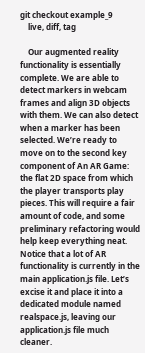git checkout example_9
    live, diff, tag

    Our augmented reality functionality is essentially complete. We are able to detect markers in webcam frames and align 3D objects with them. We can also detect when a marker has been selected. We’re ready to move on to the second key component of An AR Game: the flat 2D space from which the player transports play pieces. This will require a fair amount of code, and some preliminary refactoring would help keep everything neat. Notice that a lot of AR functionality is currently in the main application.js file. Let’s excise it and place it into a dedicated module named realspace.js, leaving our application.js file much cleaner.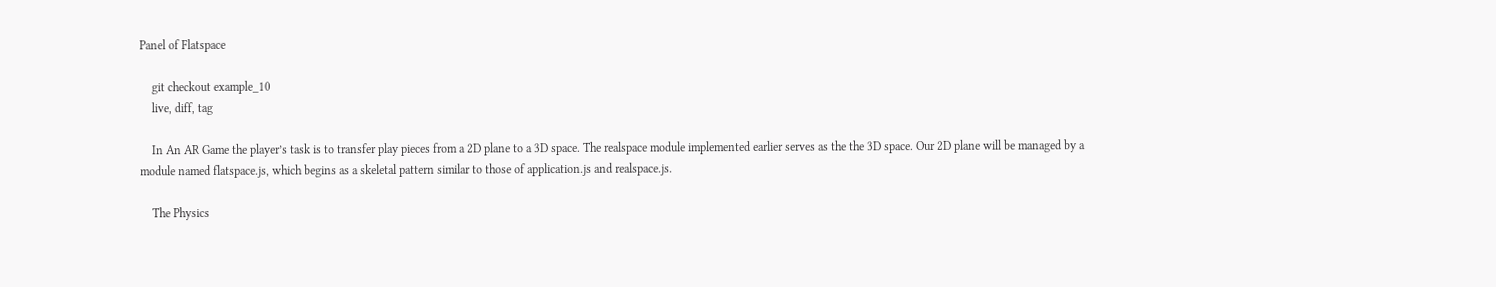Panel of Flatspace

    git checkout example_10
    live, diff, tag

    In An AR Game the player’s task is to transfer play pieces from a 2D plane to a 3D space. The realspace module implemented earlier serves as the the 3D space. Our 2D plane will be managed by a module named flatspace.js, which begins as a skeletal pattern similar to those of application.js and realspace.js.

    The Physics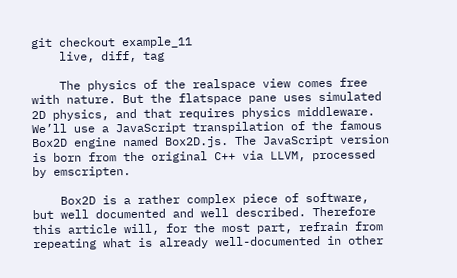git checkout example_11
    live, diff, tag

    The physics of the realspace view comes free with nature. But the flatspace pane uses simulated 2D physics, and that requires physics middleware. We’ll use a JavaScript transpilation of the famous Box2D engine named Box2D.js. The JavaScript version is born from the original C++ via LLVM, processed by emscripten.

    Box2D is a rather complex piece of software, but well documented and well described. Therefore this article will, for the most part, refrain from repeating what is already well-documented in other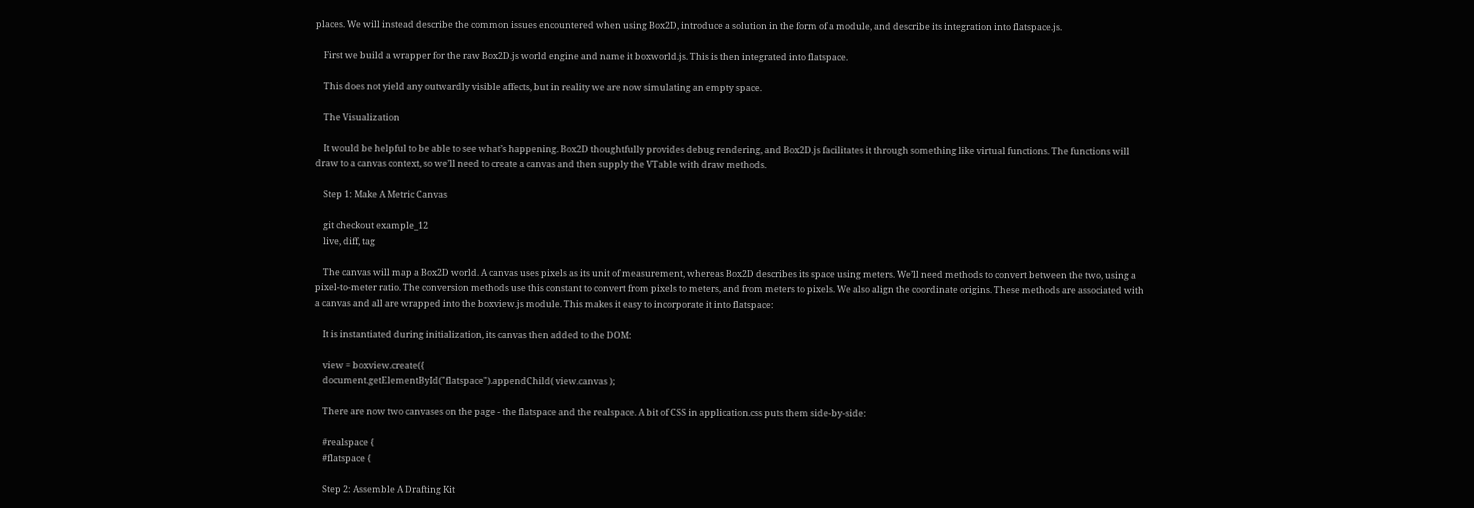places. We will instead describe the common issues encountered when using Box2D, introduce a solution in the form of a module, and describe its integration into flatspace.js.

    First we build a wrapper for the raw Box2D.js world engine and name it boxworld.js. This is then integrated into flatspace.

    This does not yield any outwardly visible affects, but in reality we are now simulating an empty space.

    The Visualization

    It would be helpful to be able to see what’s happening. Box2D thoughtfully provides debug rendering, and Box2D.js facilitates it through something like virtual functions. The functions will draw to a canvas context, so we’ll need to create a canvas and then supply the VTable with draw methods.

    Step 1: Make A Metric Canvas

    git checkout example_12
    live, diff, tag

    The canvas will map a Box2D world. A canvas uses pixels as its unit of measurement, whereas Box2D describes its space using meters. We’ll need methods to convert between the two, using a pixel-to-meter ratio. The conversion methods use this constant to convert from pixels to meters, and from meters to pixels. We also align the coordinate origins. These methods are associated with a canvas and all are wrapped into the boxview.js module. This makes it easy to incorporate it into flatspace:

    It is instantiated during initialization, its canvas then added to the DOM:

    view = boxview.create({
    document.getElementById("flatspace").appendChild( view.canvas );

    There are now two canvases on the page ‐ the flatspace and the realspace. A bit of CSS in application.css puts them side-by-side:

    #realspace {
    #flatspace {

    Step 2: Assemble A Drafting Kit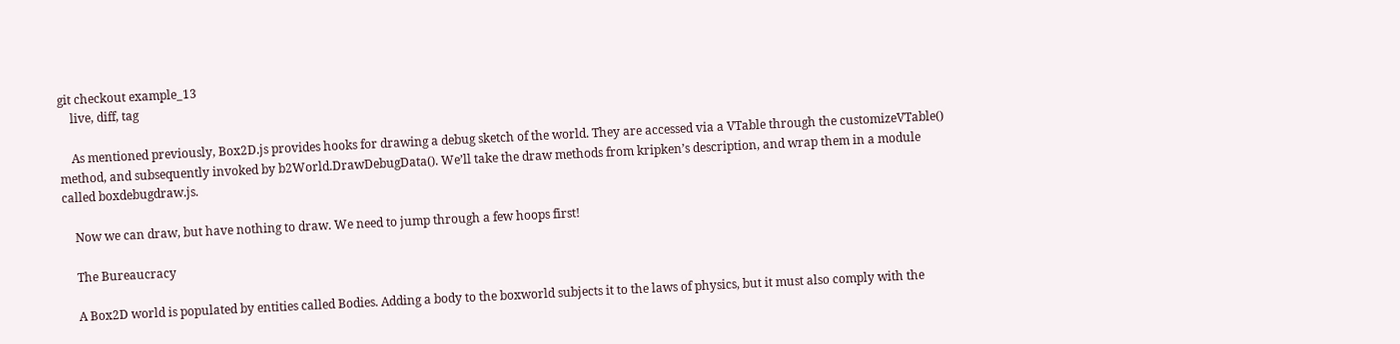git checkout example_13
    live, diff, tag

    As mentioned previously, Box2D.js provides hooks for drawing a debug sketch of the world. They are accessed via a VTable through the customizeVTable() method, and subsequently invoked by b2World.DrawDebugData(). We’ll take the draw methods from kripken’s description, and wrap them in a module called boxdebugdraw.js.

    Now we can draw, but have nothing to draw. We need to jump through a few hoops first!

    The Bureaucracy

    A Box2D world is populated by entities called Bodies. Adding a body to the boxworld subjects it to the laws of physics, but it must also comply with the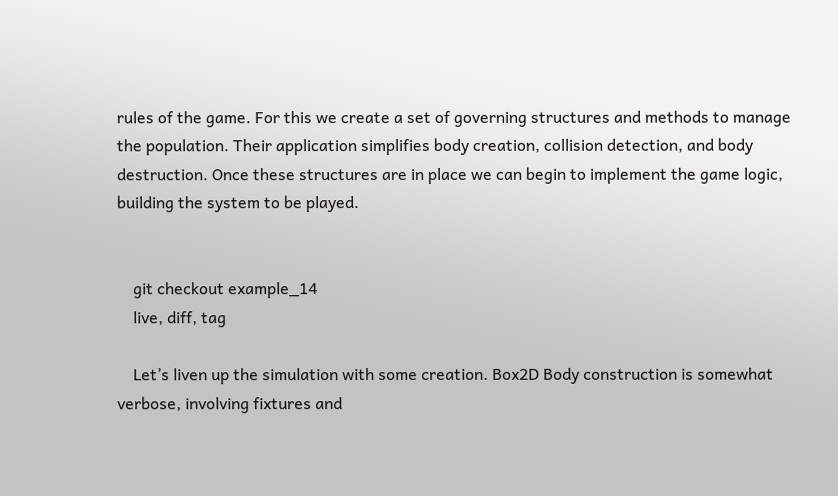rules of the game. For this we create a set of governing structures and methods to manage the population. Their application simplifies body creation, collision detection, and body destruction. Once these structures are in place we can begin to implement the game logic, building the system to be played.


    git checkout example_14
    live, diff, tag

    Let’s liven up the simulation with some creation. Box2D Body construction is somewhat verbose, involving fixtures and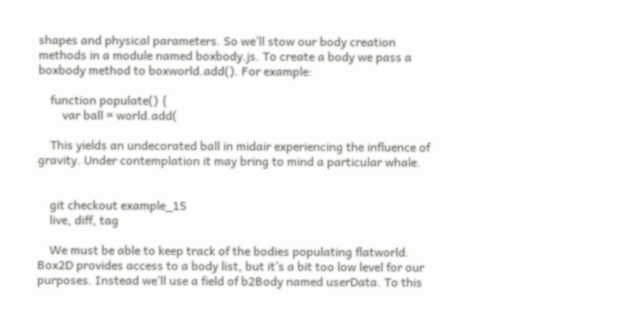shapes and physical parameters. So we’ll stow our body creation methods in a module named boxbody.js. To create a body we pass a boxbody method to boxworld.add(). For example:

    function populate() {
        var ball = world.add(

    This yields an undecorated ball in midair experiencing the influence of gravity. Under contemplation it may bring to mind a particular whale.


    git checkout example_15
    live, diff, tag

    We must be able to keep track of the bodies populating flatworld. Box2D provides access to a body list, but it’s a bit too low level for our purposes. Instead we’ll use a field of b2Body named userData. To this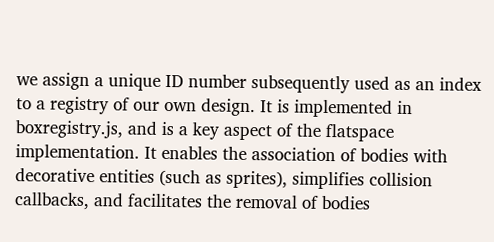we assign a unique ID number subsequently used as an index to a registry of our own design. It is implemented in boxregistry.js, and is a key aspect of the flatspace implementation. It enables the association of bodies with decorative entities (such as sprites), simplifies collision callbacks, and facilitates the removal of bodies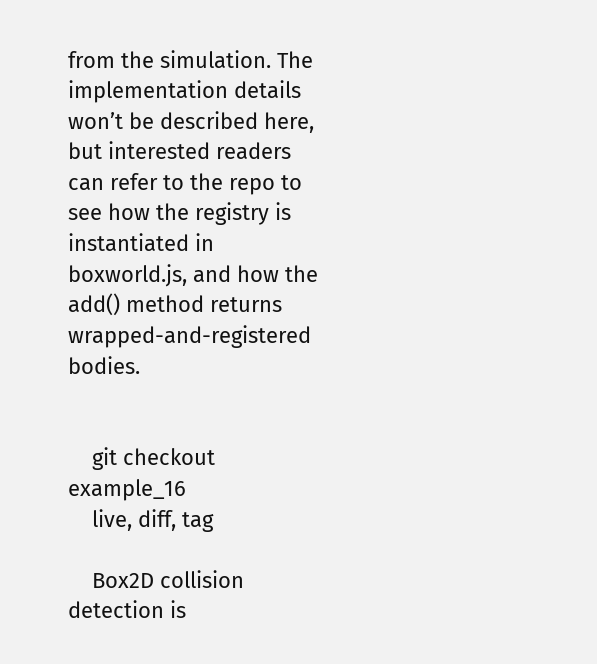from the simulation. The implementation details won’t be described here, but interested readers can refer to the repo to see how the registry is instantiated in boxworld.js, and how the add() method returns wrapped-and-registered bodies.


    git checkout example_16
    live, diff, tag

    Box2D collision detection is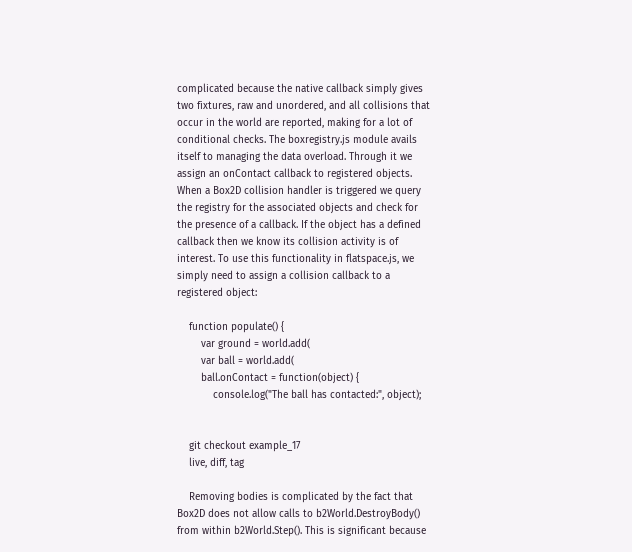complicated because the native callback simply gives two fixtures, raw and unordered, and all collisions that occur in the world are reported, making for a lot of conditional checks. The boxregistry.js module avails itself to managing the data overload. Through it we assign an onContact callback to registered objects. When a Box2D collision handler is triggered we query the registry for the associated objects and check for the presence of a callback. If the object has a defined callback then we know its collision activity is of interest. To use this functionality in flatspace.js, we simply need to assign a collision callback to a registered object:

    function populate() {
        var ground = world.add(
        var ball = world.add(
        ball.onContact = function(object) {
            console.log("The ball has contacted:", object);


    git checkout example_17
    live, diff, tag

    Removing bodies is complicated by the fact that Box2D does not allow calls to b2World.DestroyBody() from within b2World.Step(). This is significant because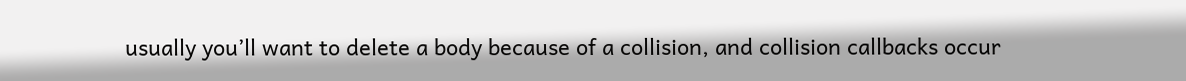usually you’ll want to delete a body because of a collision, and collision callbacks occur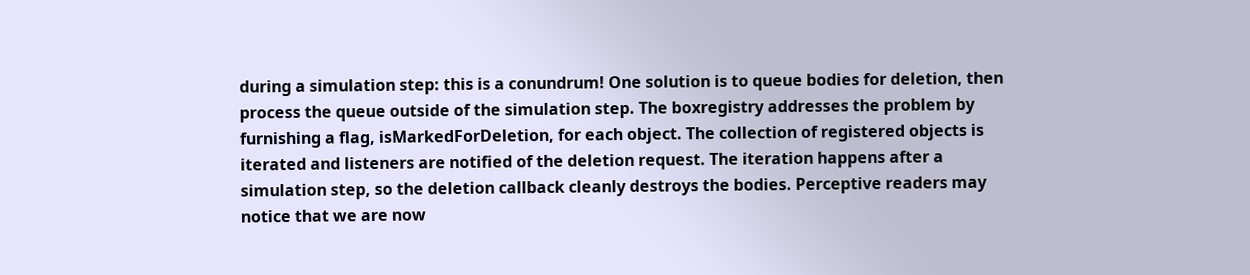during a simulation step: this is a conundrum! One solution is to queue bodies for deletion, then process the queue outside of the simulation step. The boxregistry addresses the problem by furnishing a flag, isMarkedForDeletion, for each object. The collection of registered objects is iterated and listeners are notified of the deletion request. The iteration happens after a simulation step, so the deletion callback cleanly destroys the bodies. Perceptive readers may notice that we are now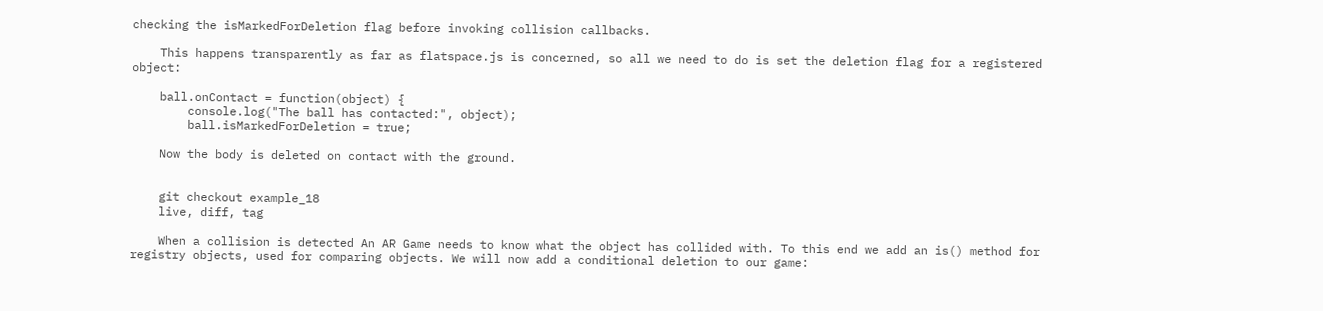checking the isMarkedForDeletion flag before invoking collision callbacks.

    This happens transparently as far as flatspace.js is concerned, so all we need to do is set the deletion flag for a registered object:

    ball.onContact = function(object) {
        console.log("The ball has contacted:", object);
        ball.isMarkedForDeletion = true;

    Now the body is deleted on contact with the ground.


    git checkout example_18
    live, diff, tag

    When a collision is detected An AR Game needs to know what the object has collided with. To this end we add an is() method for registry objects, used for comparing objects. We will now add a conditional deletion to our game: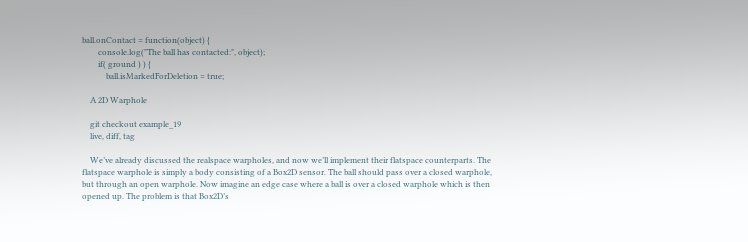ball.onContact = function(object) {
        console.log("The ball has contacted:", object);
        if( ground ) ) {
            ball.isMarkedForDeletion = true;

    A 2D Warphole

    git checkout example_19
    live, diff, tag

    We’ve already discussed the realspace warpholes, and now we’ll implement their flatspace counterparts. The flatspace warphole is simply a body consisting of a Box2D sensor. The ball should pass over a closed warphole, but through an open warphole. Now imagine an edge case where a ball is over a closed warphole which is then opened up. The problem is that Box2D’s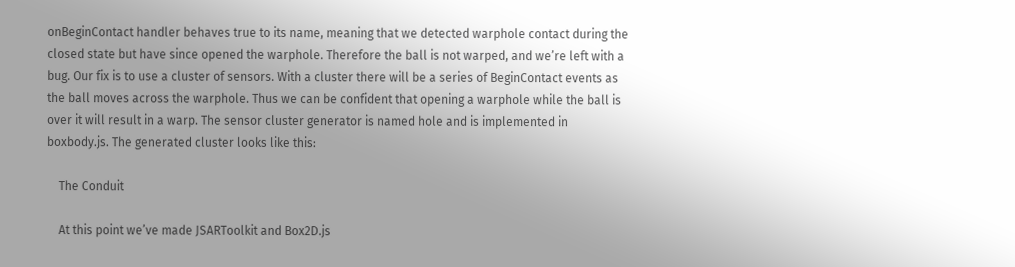onBeginContact handler behaves true to its name, meaning that we detected warphole contact during the closed state but have since opened the warphole. Therefore the ball is not warped, and we’re left with a bug. Our fix is to use a cluster of sensors. With a cluster there will be a series of BeginContact events as the ball moves across the warphole. Thus we can be confident that opening a warphole while the ball is over it will result in a warp. The sensor cluster generator is named hole and is implemented in boxbody.js. The generated cluster looks like this:

    The Conduit

    At this point we’ve made JSARToolkit and Box2D.js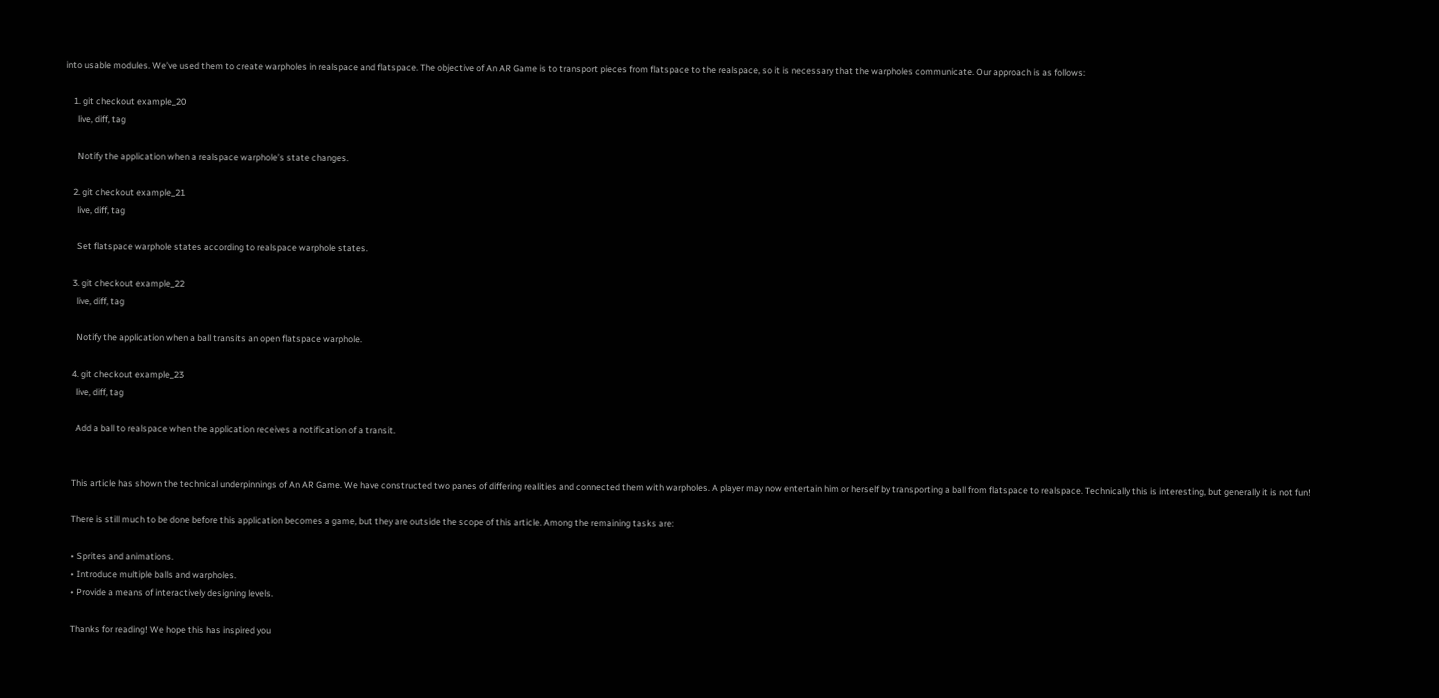into usable modules. We’ve used them to create warpholes in realspace and flatspace. The objective of An AR Game is to transport pieces from flatspace to the realspace, so it is necessary that the warpholes communicate. Our approach is as follows:

    1. git checkout example_20
      live, diff, tag

      Notify the application when a realspace warphole’s state changes.

    2. git checkout example_21
      live, diff, tag

      Set flatspace warphole states according to realspace warphole states.

    3. git checkout example_22
      live, diff, tag

      Notify the application when a ball transits an open flatspace warphole.

    4. git checkout example_23
      live, diff, tag

      Add a ball to realspace when the application receives a notification of a transit.


    This article has shown the technical underpinnings of An AR Game. We have constructed two panes of differing realities and connected them with warpholes. A player may now entertain him or herself by transporting a ball from flatspace to realspace. Technically this is interesting, but generally it is not fun!

    There is still much to be done before this application becomes a game, but they are outside the scope of this article. Among the remaining tasks are:

    • Sprites and animations.
    • Introduce multiple balls and warpholes.
    • Provide a means of interactively designing levels.

    Thanks for reading! We hope this has inspired you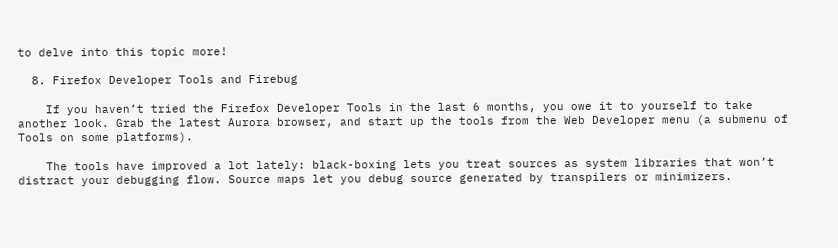to delve into this topic more!

  8. Firefox Developer Tools and Firebug

    If you haven’t tried the Firefox Developer Tools in the last 6 months, you owe it to yourself to take another look. Grab the latest Aurora browser, and start up the tools from the Web Developer menu (a submenu of Tools on some platforms).

    The tools have improved a lot lately: black-boxing lets you treat sources as system libraries that won’t distract your debugging flow. Source maps let you debug source generated by transpilers or minimizers.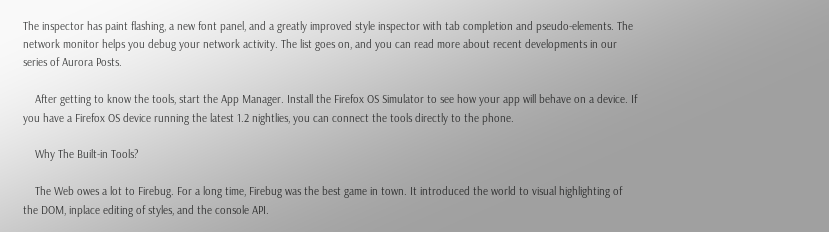The inspector has paint flashing, a new font panel, and a greatly improved style inspector with tab completion and pseudo-elements. The network monitor helps you debug your network activity. The list goes on, and you can read more about recent developments in our series of Aurora Posts.

    After getting to know the tools, start the App Manager. Install the Firefox OS Simulator to see how your app will behave on a device. If you have a Firefox OS device running the latest 1.2 nightlies, you can connect the tools directly to the phone.

    Why The Built-in Tools?

    The Web owes a lot to Firebug. For a long time, Firebug was the best game in town. It introduced the world to visual highlighting of the DOM, inplace editing of styles, and the console API.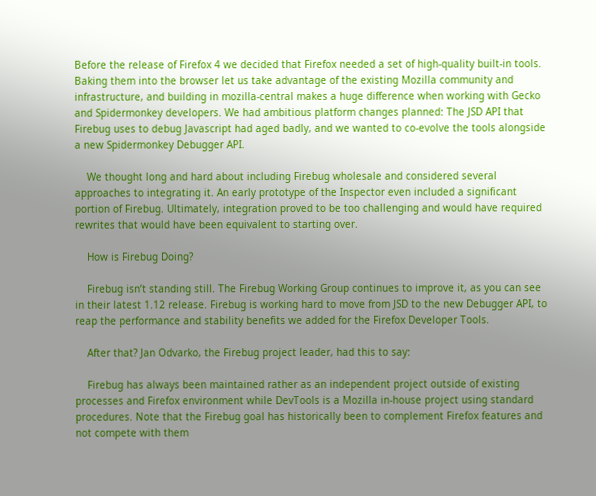Before the release of Firefox 4 we decided that Firefox needed a set of high-quality built-in tools. Baking them into the browser let us take advantage of the existing Mozilla community and infrastructure, and building in mozilla-central makes a huge difference when working with Gecko and Spidermonkey developers. We had ambitious platform changes planned: The JSD API that Firebug uses to debug Javascript had aged badly, and we wanted to co-evolve the tools alongside a new Spidermonkey Debugger API.

    We thought long and hard about including Firebug wholesale and considered several approaches to integrating it. An early prototype of the Inspector even included a significant portion of Firebug. Ultimately, integration proved to be too challenging and would have required rewrites that would have been equivalent to starting over.

    How is Firebug Doing?

    Firebug isn’t standing still. The Firebug Working Group continues to improve it, as you can see in their latest 1.12 release. Firebug is working hard to move from JSD to the new Debugger API, to reap the performance and stability benefits we added for the Firefox Developer Tools.

    After that? Jan Odvarko, the Firebug project leader, had this to say:

    Firebug has always been maintained rather as an independent project outside of existing processes and Firefox environment while DevTools is a Mozilla in-house project using standard procedures. Note that the Firebug goal has historically been to complement Firefox features and not compete with them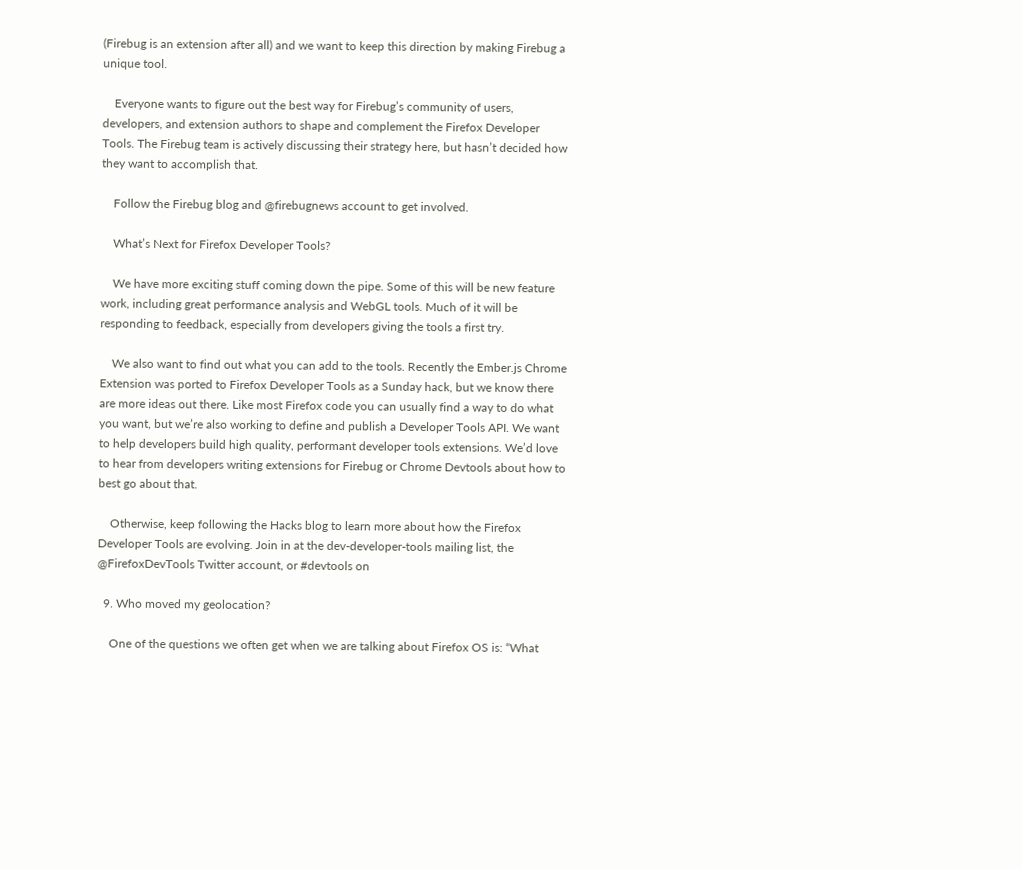(Firebug is an extension after all) and we want to keep this direction by making Firebug a unique tool.

    Everyone wants to figure out the best way for Firebug’s community of users, developers, and extension authors to shape and complement the Firefox Developer Tools. The Firebug team is actively discussing their strategy here, but hasn’t decided how they want to accomplish that.

    Follow the Firebug blog and @firebugnews account to get involved.

    What’s Next for Firefox Developer Tools?

    We have more exciting stuff coming down the pipe. Some of this will be new feature work, including great performance analysis and WebGL tools. Much of it will be responding to feedback, especially from developers giving the tools a first try.

    We also want to find out what you can add to the tools. Recently the Ember.js Chrome Extension was ported to Firefox Developer Tools as a Sunday hack, but we know there are more ideas out there. Like most Firefox code you can usually find a way to do what you want, but we’re also working to define and publish a Developer Tools API. We want to help developers build high quality, performant developer tools extensions. We’d love to hear from developers writing extensions for Firebug or Chrome Devtools about how to best go about that.

    Otherwise, keep following the Hacks blog to learn more about how the Firefox Developer Tools are evolving. Join in at the dev-developer-tools mailing list, the @FirefoxDevTools Twitter account, or #devtools on

  9. Who moved my geolocation?

    One of the questions we often get when we are talking about Firefox OS is: “What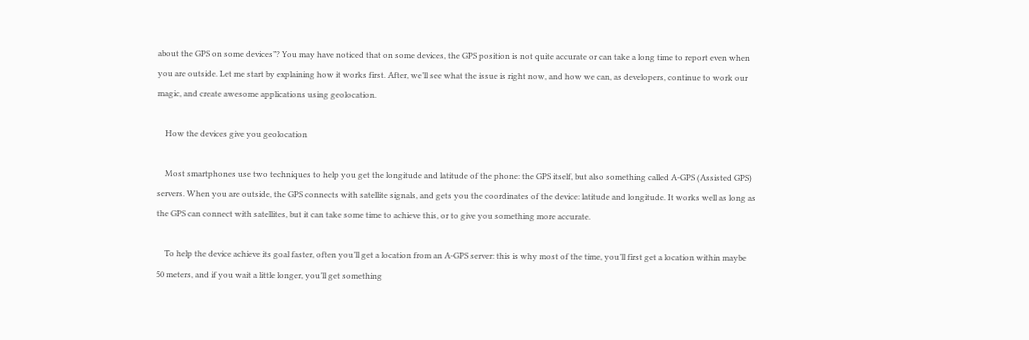about the GPS on some devices”? You may have noticed that on some devices, the GPS position is not quite accurate or can take a long time to report even when you are outside. Let me start by explaining how it works first. After, we’ll see what the issue is right now, and how we can, as developers, continue to work our magic, and create awesome applications using geolocation.

    How the devices give you geolocation

    Most smartphones use two techniques to help you get the longitude and latitude of the phone: the GPS itself, but also something called A-GPS (Assisted GPS) servers. When you are outside, the GPS connects with satellite signals, and gets you the coordinates of the device: latitude and longitude. It works well as long as the GPS can connect with satellites, but it can take some time to achieve this, or to give you something more accurate.

    To help the device achieve its goal faster, often you’ll get a location from an A-GPS server: this is why most of the time, you’ll first get a location within maybe 50 meters, and if you wait a little longer, you’ll get something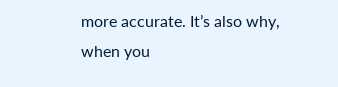more accurate. It’s also why, when you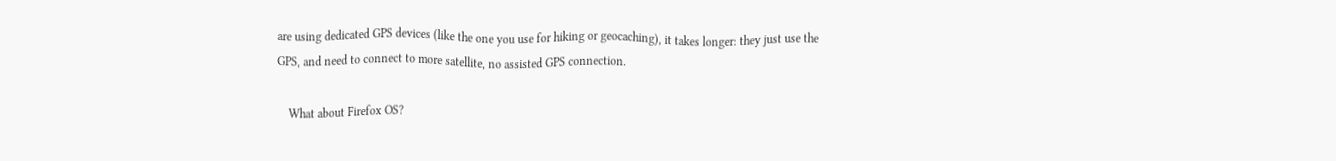are using dedicated GPS devices (like the one you use for hiking or geocaching), it takes longer: they just use the GPS, and need to connect to more satellite, no assisted GPS connection.

    What about Firefox OS?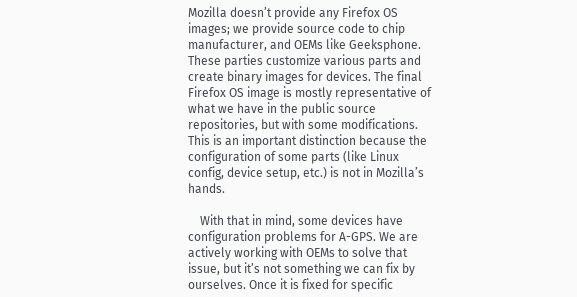Mozilla doesn’t provide any Firefox OS images; we provide source code to chip manufacturer, and OEMs like Geeksphone. These parties customize various parts and create binary images for devices. The final Firefox OS image is mostly representative of what we have in the public source repositories, but with some modifications. This is an important distinction because the configuration of some parts (like Linux config, device setup, etc.) is not in Mozilla’s hands.

    With that in mind, some devices have configuration problems for A-GPS. We are actively working with OEMs to solve that issue, but it’s not something we can fix by ourselves. Once it is fixed for specific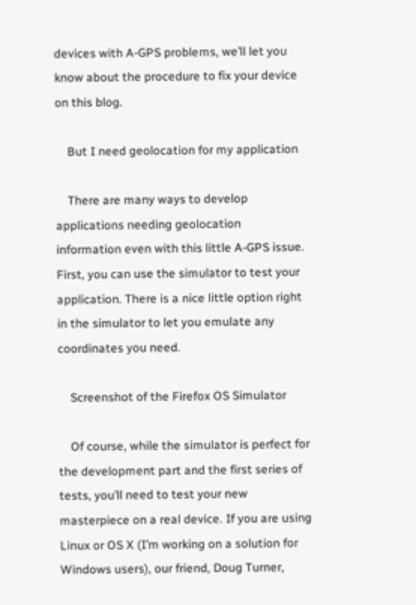devices with A-GPS problems, we’ll let you know about the procedure to fix your device on this blog.

    But I need geolocation for my application

    There are many ways to develop applications needing geolocation information even with this little A-GPS issue. First, you can use the simulator to test your application. There is a nice little option right in the simulator to let you emulate any coordinates you need.

    Screenshot of the Firefox OS Simulator

    Of course, while the simulator is perfect for the development part and the first series of tests, you’ll need to test your new masterpiece on a real device. If you are using Linux or OS X (I’m working on a solution for Windows users), our friend, Doug Turner,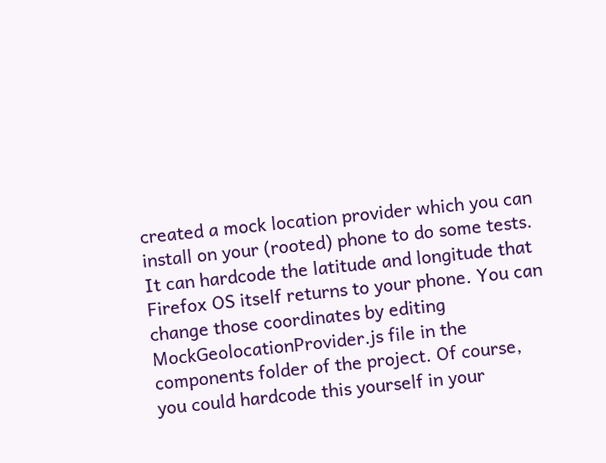created a mock location provider which you can install on your (rooted) phone to do some tests. It can hardcode the latitude and longitude that Firefox OS itself returns to your phone. You can change those coordinates by editing MockGeolocationProvider.js file in the components folder of the project. Of course, you could hardcode this yourself in your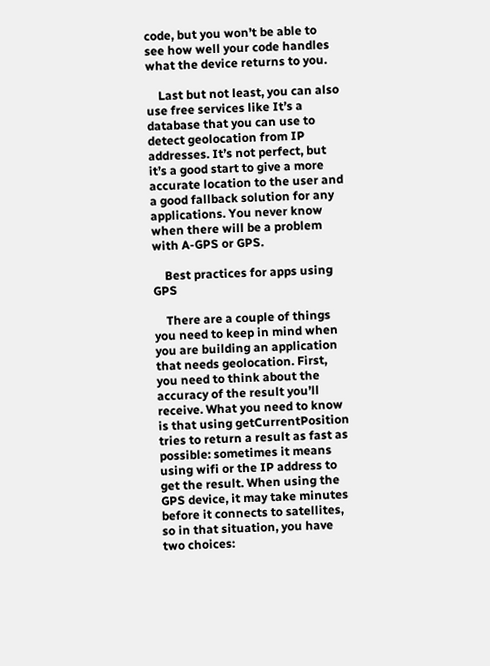code, but you won’t be able to see how well your code handles what the device returns to you.

    Last but not least, you can also use free services like It’s a database that you can use to detect geolocation from IP addresses. It’s not perfect, but it’s a good start to give a more accurate location to the user and a good fallback solution for any applications. You never know when there will be a problem with A-GPS or GPS.

    Best practices for apps using GPS

    There are a couple of things you need to keep in mind when you are building an application that needs geolocation. First, you need to think about the accuracy of the result you’ll receive. What you need to know is that using getCurrentPosition tries to return a result as fast as possible: sometimes it means using wifi or the IP address to get the result. When using the GPS device, it may take minutes before it connects to satellites, so in that situation, you have two choices: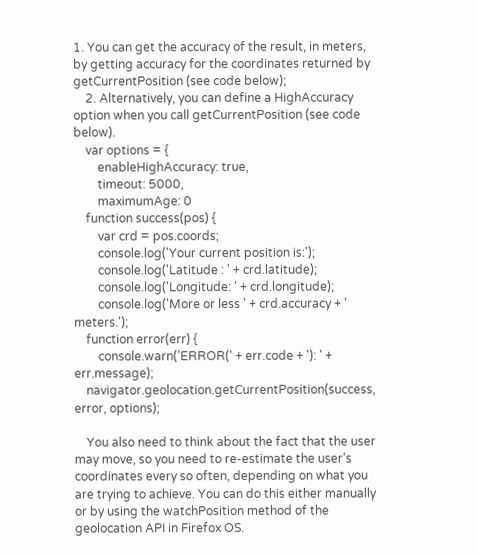1. You can get the accuracy of the result, in meters, by getting accuracy for the coordinates returned by getCurrentPosition (see code below);
    2. Alternatively, you can define a HighAccuracy option when you call getCurrentPosition (see code below).
    var options = {
        enableHighAccuracy: true,
        timeout: 5000,
        maximumAge: 0
    function success(pos) {
        var crd = pos.coords;
        console.log('Your current position is:');
        console.log('Latitude : ' + crd.latitude);
        console.log('Longitude: ' + crd.longitude);
        console.log('More or less ' + crd.accuracy + ' meters.');
    function error(err) {
        console.warn('ERROR(' + err.code + '): ' + err.message);
    navigator.geolocation.getCurrentPosition(success, error, options);

    You also need to think about the fact that the user may move, so you need to re-estimate the user’s coordinates every so often, depending on what you are trying to achieve. You can do this either manually or by using the watchPosition method of the geolocation API in Firefox OS.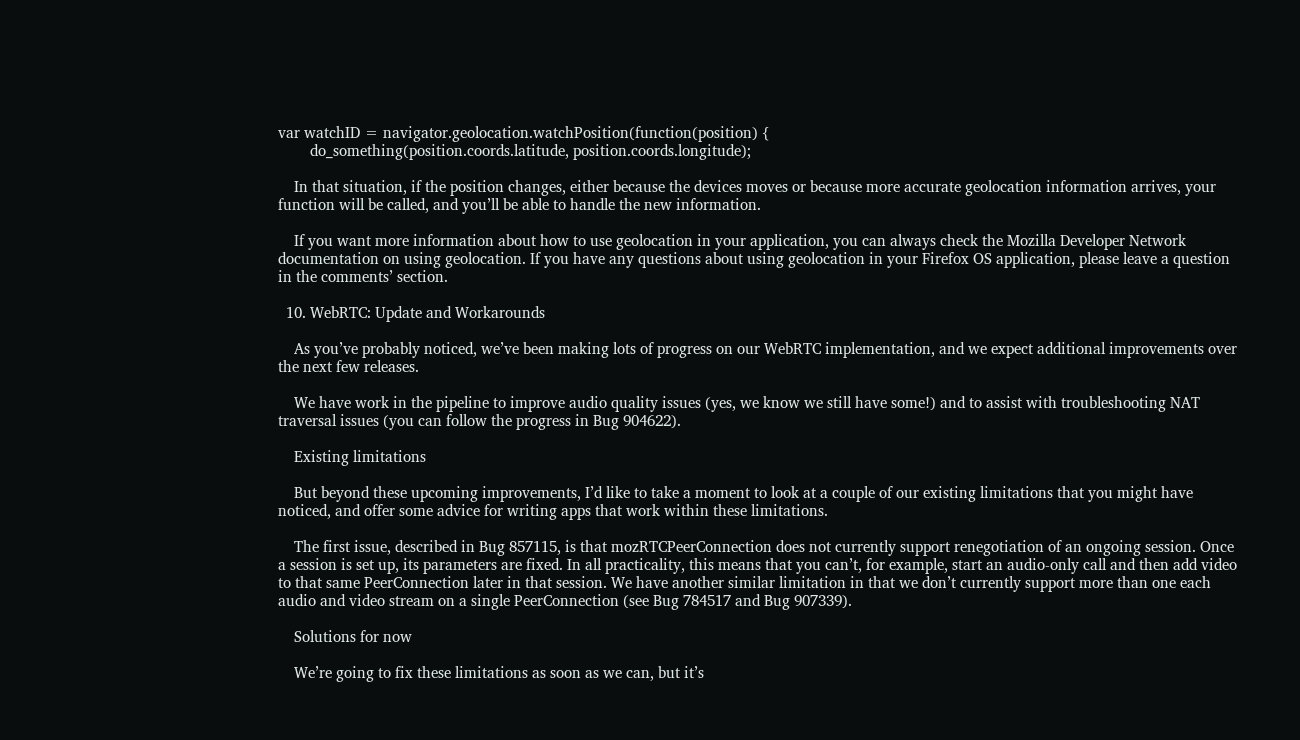var watchID = navigator.geolocation.watchPosition(function(position) {
        do_something(position.coords.latitude, position.coords.longitude);

    In that situation, if the position changes, either because the devices moves or because more accurate geolocation information arrives, your function will be called, and you’ll be able to handle the new information.

    If you want more information about how to use geolocation in your application, you can always check the Mozilla Developer Network documentation on using geolocation. If you have any questions about using geolocation in your Firefox OS application, please leave a question in the comments’ section.

  10. WebRTC: Update and Workarounds

    As you’ve probably noticed, we’ve been making lots of progress on our WebRTC implementation, and we expect additional improvements over the next few releases.

    We have work in the pipeline to improve audio quality issues (yes, we know we still have some!) and to assist with troubleshooting NAT traversal issues (you can follow the progress in Bug 904622).

    Existing limitations

    But beyond these upcoming improvements, I’d like to take a moment to look at a couple of our existing limitations that you might have noticed, and offer some advice for writing apps that work within these limitations.

    The first issue, described in Bug 857115, is that mozRTCPeerConnection does not currently support renegotiation of an ongoing session. Once a session is set up, its parameters are fixed. In all practicality, this means that you can’t, for example, start an audio-only call and then add video to that same PeerConnection later in that session. We have another similar limitation in that we don’t currently support more than one each audio and video stream on a single PeerConnection (see Bug 784517 and Bug 907339).

    Solutions for now

    We’re going to fix these limitations as soon as we can, but it’s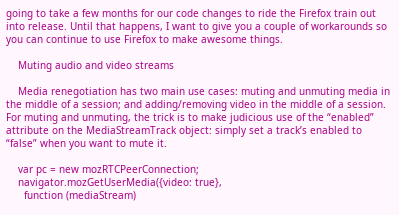going to take a few months for our code changes to ride the Firefox train out into release. Until that happens, I want to give you a couple of workarounds so you can continue to use Firefox to make awesome things.

    Muting audio and video streams

    Media renegotiation has two main use cases: muting and unmuting media in the middle of a session; and adding/removing video in the middle of a session. For muting and unmuting, the trick is to make judicious use of the “enabled” attribute on the MediaStreamTrack object: simply set a track’s enabled to “false” when you want to mute it.

    var pc = new mozRTCPeerConnection;
    navigator.mozGetUserMedia({video: true},
      function (mediaStream)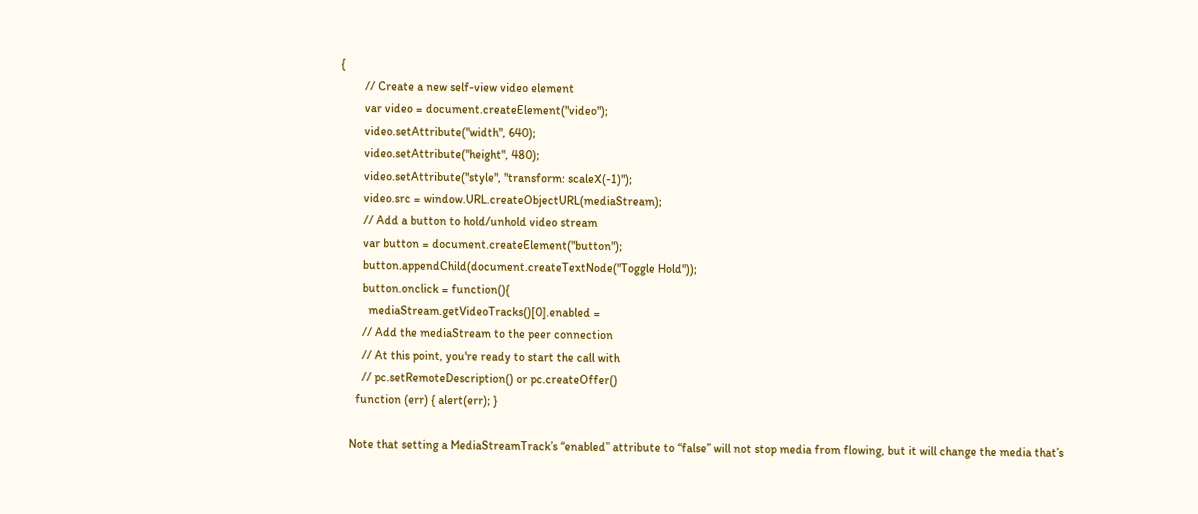{
        // Create a new self-view video element
        var video = document.createElement("video");
        video.setAttribute("width", 640);
        video.setAttribute("height", 480);
        video.setAttribute("style", "transform: scaleX(-1)");
        video.src = window.URL.createObjectURL(mediaStream);
        // Add a button to hold/unhold video stream
        var button = document.createElement("button");
        button.appendChild(document.createTextNode("Toggle Hold"));
        button.onclick = function(){
          mediaStream.getVideoTracks()[0].enabled =
        // Add the mediaStream to the peer connection
        // At this point, you're ready to start the call with
        // pc.setRemoteDescription() or pc.createOffer()
      function (err) { alert(err); }

    Note that setting a MediaStreamTrack’s “enabled” attribute to “false” will not stop media from flowing, but it will change the media that’s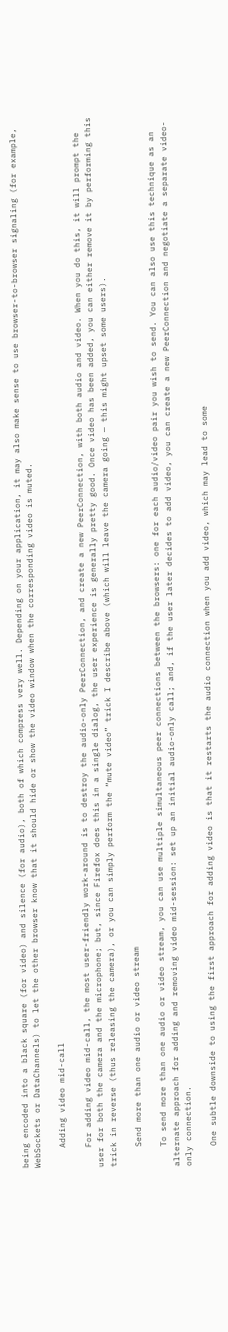being encoded into a black square (for video) and silence (for audio), both of which compress very well. Depending on your application, it may also make sense to use browser-to-browser signaling (for example, WebSockets or DataChannels) to let the other browser know that it should hide or show the video window when the corresponding video is muted.

    Adding video mid-call

    For adding video mid-call, the most user-friendly work-around is to destroy the audio-only PeerConnection, and create a new PeerConnection, with both audio and video. When you do this, it will prompt the user for both the camera and the microphone; but, since Firefox does this in a single dialog, the user experience is generally pretty good. Once video has been added, you can either remove it by performing this trick in reverse (thus releasing the camera), or you can simply perform the “mute video” trick I describe above (which will leave the camera going — this might upset some users).

    Send more than one audio or video stream

    To send more than one audio or video stream, you can use multiple simultaneous peer connections between the browsers: one for each audio/video pair you wish to send. You can also use this technique as an alternate approach for adding and removing video mid-session: set up an initial audio-only call; and, if the user later decides to add video, you can create a new PeerConnection and negotiate a separate video-only connection.

    One subtle downside to using the first approach for adding video is that it restarts the audio connection when you add video, which may lead to some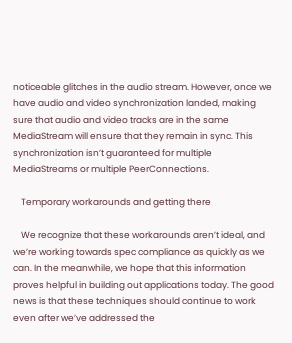noticeable glitches in the audio stream. However, once we have audio and video synchronization landed, making sure that audio and video tracks are in the same MediaStream will ensure that they remain in sync. This synchronization isn’t guaranteed for multiple MediaStreams or multiple PeerConnections.

    Temporary workarounds and getting there

    We recognize that these workarounds aren’t ideal, and we’re working towards spec compliance as quickly as we can. In the meanwhile, we hope that this information proves helpful in building out applications today. The good news is that these techniques should continue to work even after we’ve addressed the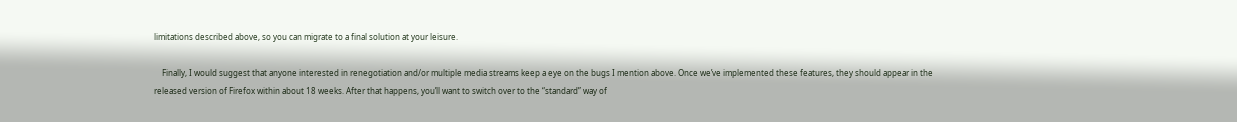limitations described above, so you can migrate to a final solution at your leisure.

    Finally, I would suggest that anyone interested in renegotiation and/or multiple media streams keep a eye on the bugs I mention above. Once we’ve implemented these features, they should appear in the released version of Firefox within about 18 weeks. After that happens, you’ll want to switch over to the “standard” way of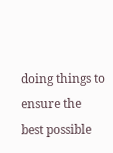doing things to ensure the best possible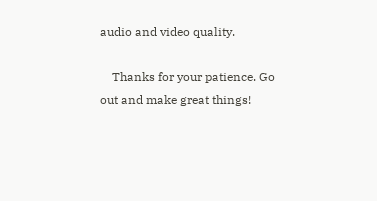audio and video quality.

    Thanks for your patience. Go out and make great things!